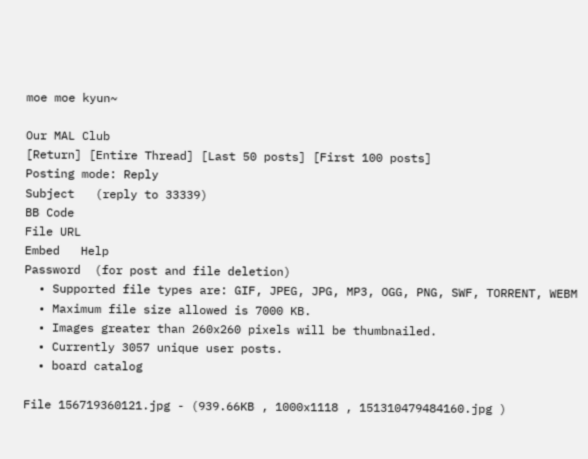moe moe kyun~

Our MAL Club
[Return] [Entire Thread] [Last 50 posts] [First 100 posts]
Posting mode: Reply
Subject   (reply to 33339)
BB Code
File URL
Embed   Help
Password  (for post and file deletion)
  • Supported file types are: GIF, JPEG, JPG, MP3, OGG, PNG, SWF, TORRENT, WEBM
  • Maximum file size allowed is 7000 KB.
  • Images greater than 260x260 pixels will be thumbnailed.
  • Currently 3057 unique user posts.
  • board catalog

File 156719360121.jpg - (939.66KB , 1000x1118 , 151310479484160.jpg )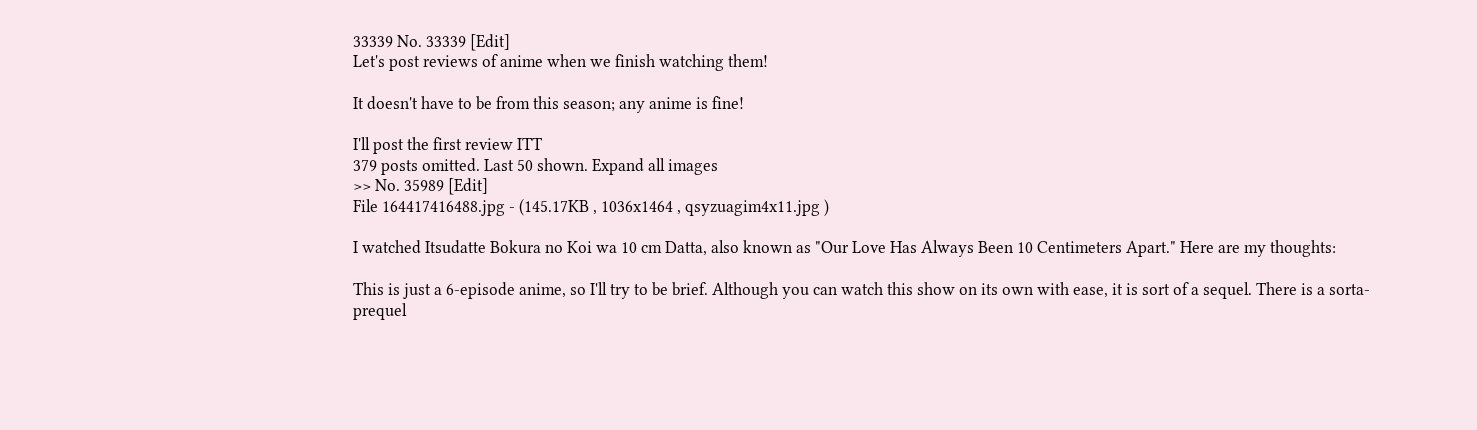33339 No. 33339 [Edit]
Let's post reviews of anime when we finish watching them!

It doesn't have to be from this season; any anime is fine!

I'll post the first review ITT
379 posts omitted. Last 50 shown. Expand all images
>> No. 35989 [Edit]
File 164417416488.jpg - (145.17KB , 1036x1464 , qsyzuagim4x11.jpg )

I watched Itsudatte Bokura no Koi wa 10 cm Datta, also known as "Our Love Has Always Been 10 Centimeters Apart." Here are my thoughts:

This is just a 6-episode anime, so I'll try to be brief. Although you can watch this show on its own with ease, it is sort of a sequel. There is a sorta-prequel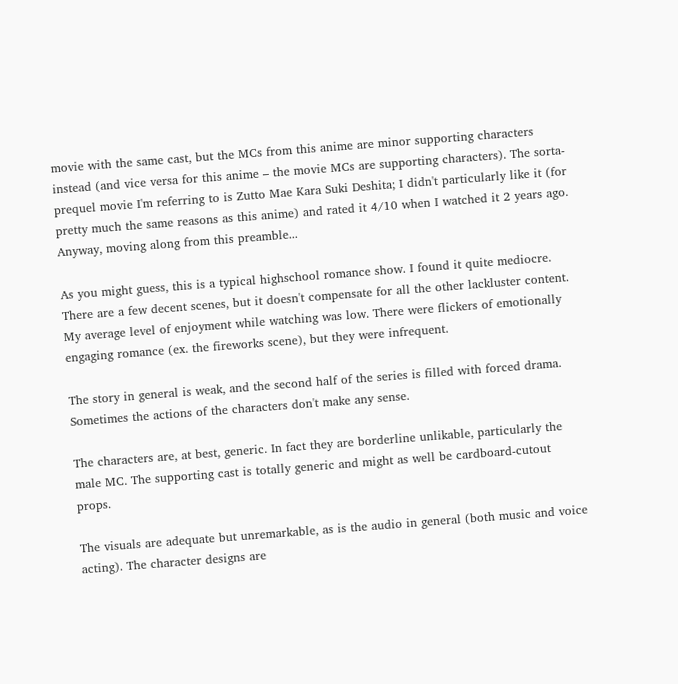movie with the same cast, but the MCs from this anime are minor supporting characters instead (and vice versa for this anime – the movie MCs are supporting characters). The sorta-prequel movie I'm referring to is Zutto Mae Kara Suki Deshita; I didn't particularly like it (for pretty much the same reasons as this anime) and rated it 4/10 when I watched it 2 years ago. Anyway, moving along from this preamble...

As you might guess, this is a typical highschool romance show. I found it quite mediocre. There are a few decent scenes, but it doesn't compensate for all the other lackluster content. My average level of enjoyment while watching was low. There were flickers of emotionally engaging romance (ex. the fireworks scene), but they were infrequent.

The story in general is weak, and the second half of the series is filled with forced drama. Sometimes the actions of the characters don't make any sense.

The characters are, at best, generic. In fact they are borderline unlikable, particularly the male MC. The supporting cast is totally generic and might as well be cardboard-cutout props.

The visuals are adequate but unremarkable, as is the audio in general (both music and voice acting). The character designs are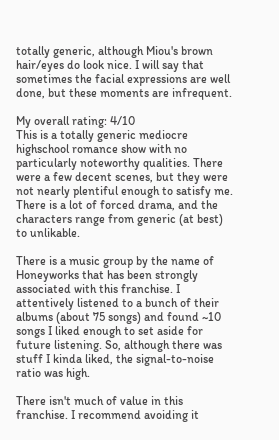totally generic, although Miou's brown hair/eyes do look nice. I will say that sometimes the facial expressions are well done, but these moments are infrequent.

My overall rating: 4/10
This is a totally generic mediocre highschool romance show with no particularly noteworthy qualities. There were a few decent scenes, but they were not nearly plentiful enough to satisfy me. There is a lot of forced drama, and the characters range from generic (at best) to unlikable.

There is a music group by the name of Honeyworks that has been strongly associated with this franchise. I attentively listened to a bunch of their albums (about 75 songs) and found ~10 songs I liked enough to set aside for future listening. So, although there was stuff I kinda liked, the signal-to-noise ratio was high.

There isn't much of value in this franchise. I recommend avoiding it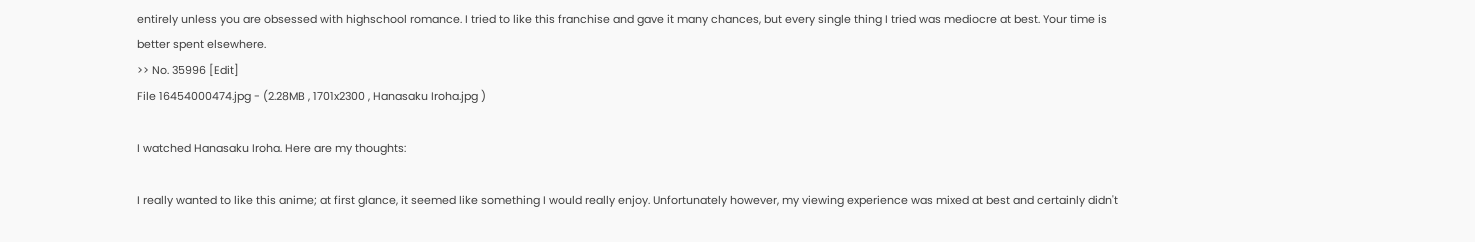entirely unless you are obsessed with highschool romance. I tried to like this franchise and gave it many chances, but every single thing I tried was mediocre at best. Your time is better spent elsewhere.
>> No. 35996 [Edit]
File 16454000474.jpg - (2.28MB , 1701x2300 , Hanasaku Iroha.jpg )

I watched Hanasaku Iroha. Here are my thoughts:

I really wanted to like this anime; at first glance, it seemed like something I would really enjoy. Unfortunately however, my viewing experience was mixed at best and certainly didn't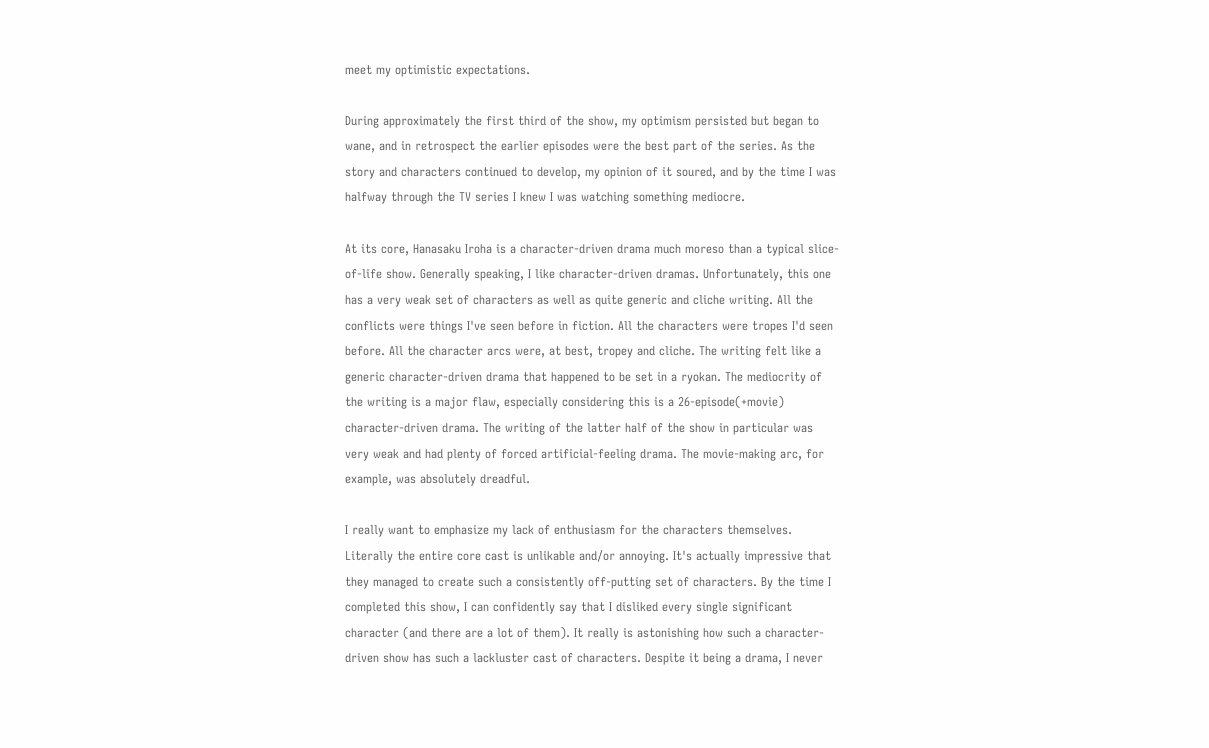meet my optimistic expectations.

During approximately the first third of the show, my optimism persisted but began to wane, and in retrospect the earlier episodes were the best part of the series. As the story and characters continued to develop, my opinion of it soured, and by the time I was halfway through the TV series I knew I was watching something mediocre.

At its core, Hanasaku Iroha is a character-driven drama much moreso than a typical slice-of-life show. Generally speaking, I like character-driven dramas. Unfortunately, this one has a very weak set of characters as well as quite generic and cliche writing. All the conflicts were things I've seen before in fiction. All the characters were tropes I'd seen before. All the character arcs were, at best, tropey and cliche. The writing felt like a generic character-driven drama that happened to be set in a ryokan. The mediocrity of the writing is a major flaw, especially considering this is a 26-episode(+movie) character-driven drama. The writing of the latter half of the show in particular was very weak and had plenty of forced artificial-feeling drama. The movie-making arc, for example, was absolutely dreadful.

I really want to emphasize my lack of enthusiasm for the characters themselves. Literally the entire core cast is unlikable and/or annoying. It's actually impressive that they managed to create such a consistently off-putting set of characters. By the time I completed this show, I can confidently say that I disliked every single significant character (and there are a lot of them). It really is astonishing how such a character-driven show has such a lackluster cast of characters. Despite it being a drama, I never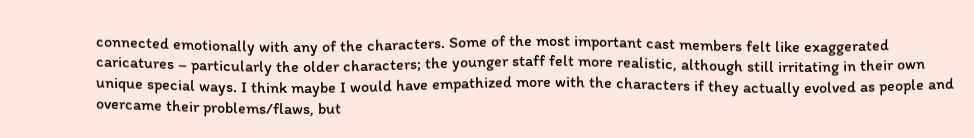connected emotionally with any of the characters. Some of the most important cast members felt like exaggerated caricatures – particularly the older characters; the younger staff felt more realistic, although still irritating in their own unique special ways. I think maybe I would have empathized more with the characters if they actually evolved as people and overcame their problems/flaws, but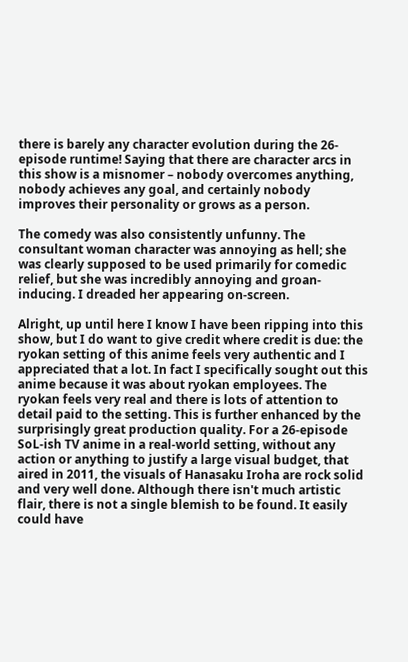there is barely any character evolution during the 26-episode runtime! Saying that there are character arcs in this show is a misnomer – nobody overcomes anything, nobody achieves any goal, and certainly nobody improves their personality or grows as a person.

The comedy was also consistently unfunny. The consultant woman character was annoying as hell; she was clearly supposed to be used primarily for comedic relief, but she was incredibly annoying and groan-inducing. I dreaded her appearing on-screen.

Alright, up until here I know I have been ripping into this show, but I do want to give credit where credit is due: the ryokan setting of this anime feels very authentic and I appreciated that a lot. In fact I specifically sought out this anime because it was about ryokan employees. The ryokan feels very real and there is lots of attention to detail paid to the setting. This is further enhanced by the surprisingly great production quality. For a 26-episode SoL-ish TV anime in a real-world setting, without any action or anything to justify a large visual budget, that aired in 2011, the visuals of Hanasaku Iroha are rock solid and very well done. Although there isn't much artistic flair, there is not a single blemish to be found. It easily could have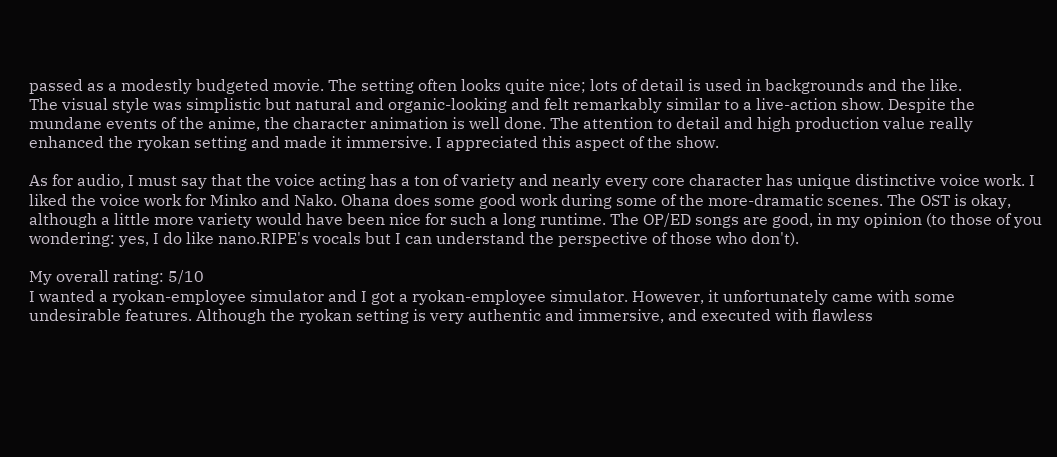passed as a modestly budgeted movie. The setting often looks quite nice; lots of detail is used in backgrounds and the like.
The visual style was simplistic but natural and organic-looking and felt remarkably similar to a live-action show. Despite the mundane events of the anime, the character animation is well done. The attention to detail and high production value really enhanced the ryokan setting and made it immersive. I appreciated this aspect of the show.

As for audio, I must say that the voice acting has a ton of variety and nearly every core character has unique distinctive voice work. I liked the voice work for Minko and Nako. Ohana does some good work during some of the more-dramatic scenes. The OST is okay, although a little more variety would have been nice for such a long runtime. The OP/ED songs are good, in my opinion (to those of you wondering: yes, I do like nano.RIPE's vocals but I can understand the perspective of those who don't).

My overall rating: 5/10
I wanted a ryokan-employee simulator and I got a ryokan-employee simulator. However, it unfortunately came with some undesirable features. Although the ryokan setting is very authentic and immersive, and executed with flawless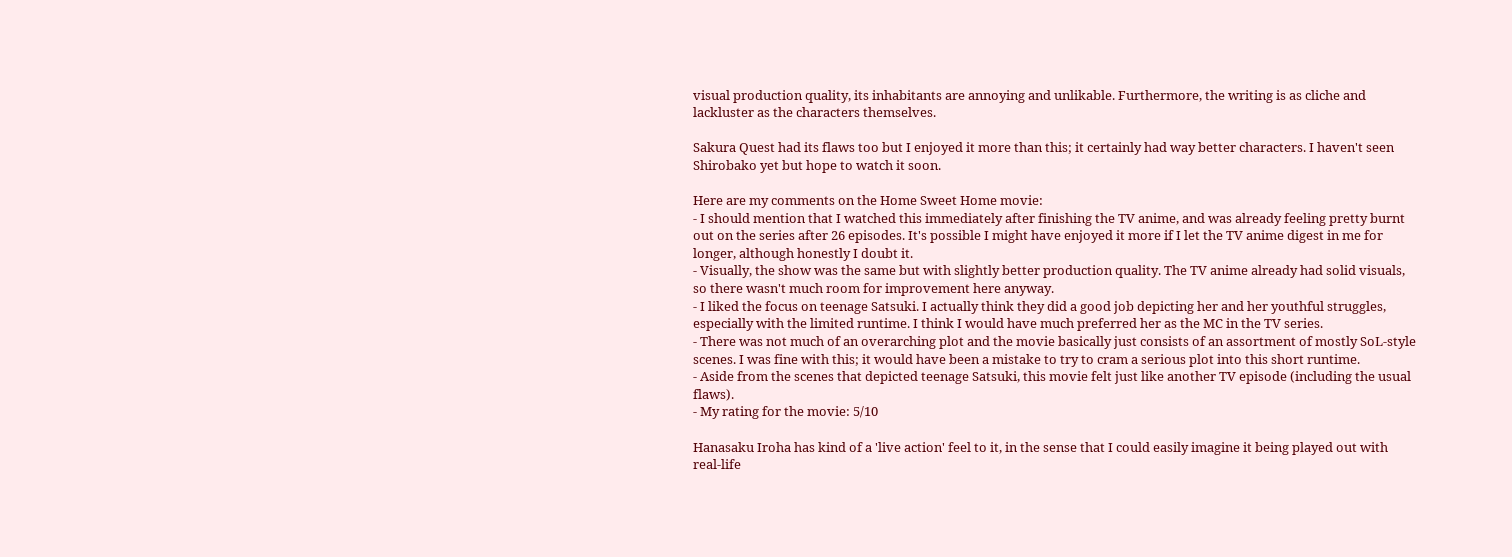visual production quality, its inhabitants are annoying and unlikable. Furthermore, the writing is as cliche and lackluster as the characters themselves.

Sakura Quest had its flaws too but I enjoyed it more than this; it certainly had way better characters. I haven't seen Shirobako yet but hope to watch it soon.

Here are my comments on the Home Sweet Home movie:
- I should mention that I watched this immediately after finishing the TV anime, and was already feeling pretty burnt out on the series after 26 episodes. It's possible I might have enjoyed it more if I let the TV anime digest in me for longer, although honestly I doubt it.
- Visually, the show was the same but with slightly better production quality. The TV anime already had solid visuals, so there wasn't much room for improvement here anyway.
- I liked the focus on teenage Satsuki. I actually think they did a good job depicting her and her youthful struggles, especially with the limited runtime. I think I would have much preferred her as the MC in the TV series.
- There was not much of an overarching plot and the movie basically just consists of an assortment of mostly SoL-style scenes. I was fine with this; it would have been a mistake to try to cram a serious plot into this short runtime.
- Aside from the scenes that depicted teenage Satsuki, this movie felt just like another TV episode (including the usual flaws).
- My rating for the movie: 5/10

Hanasaku Iroha has kind of a 'live action' feel to it, in the sense that I could easily imagine it being played out with real-life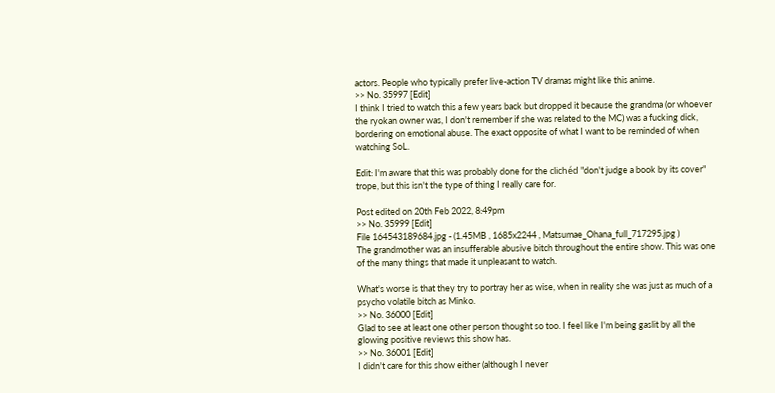actors. People who typically prefer live-action TV dramas might like this anime.
>> No. 35997 [Edit]
I think I tried to watch this a few years back but dropped it because the grandma (or whoever the ryokan owner was, I don't remember if she was related to the MC) was a fucking dick, bordering on emotional abuse. The exact opposite of what I want to be reminded of when watching SoL.

Edit: I'm aware that this was probably done for the clichéd "don't judge a book by its cover" trope, but this isn't the type of thing I really care for.

Post edited on 20th Feb 2022, 8:49pm
>> No. 35999 [Edit]
File 164543189684.jpg - (1.45MB , 1685x2244 , Matsumae_Ohana_full_717295.jpg )
The grandmother was an insufferable abusive bitch throughout the entire show. This was one of the many things that made it unpleasant to watch.

What's worse is that they try to portray her as wise, when in reality she was just as much of a psycho volatile bitch as Minko.
>> No. 36000 [Edit]
Glad to see at least one other person thought so too. I feel like I'm being gaslit by all the glowing positive reviews this show has.
>> No. 36001 [Edit]
I didn't care for this show either (although I never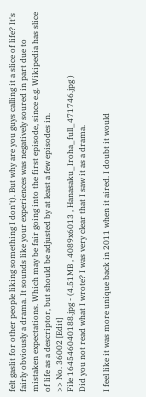felt gaslit for other people liking something I don't). But why are you guys calling it a slice of life? It's fairly obviously a drama. It sounds like your experiences was negatively soured in part due to mistaken expectations. Which may be fair going into the first episode, since e.g. Wikipedia has slice of life as a descriptor, but should be adjusted by at least a few episodes in.
>> No. 36002 [Edit]
File 164546040188.jpg - (4.51MB , 4089x6013 , Hanasaku_Iroha_full_471746.jpg )
Did you not read what I wrote? I was very clear that I saw it as a drama.

I feel like it was more unique back in 2011 when it aired. I doubt it would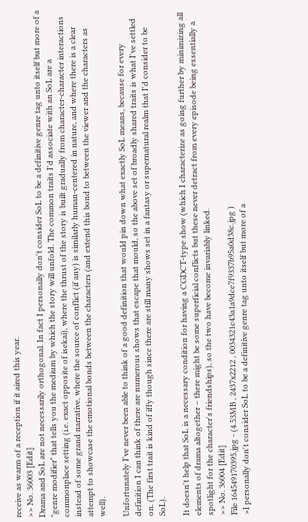receive as warm of a reception if it aired this year.
>> No. 36003 [Edit]
Drama and SoL are not necessarily orthogonal. In fact I personally don't consider SoL to be a definitive genre tag unto itself but more of a "genre modifier" that tells you the medium by which the story will unfold. The common traits I'd associate with an SoL are a commonplace setting (i.e. exact opposite of isekai), where the thrust of the story is built gradually from character-character interactions instead of some grand narrative, where the source of conflict (if any) is similarly human-centered in nature, and where there is a clear attempt to showcase the emotional bonds between the characters (and extend this bond to between the viewer and the characters as well).

Unfortunately I've never been able to think of a good definition that would pin down what exactly SoL means, because for every definition I can think of there are numerous shows that escape that mould, so the above set of broadly shared traits is what I've settled on. (The first trait is kind of iffy though since there are still many shows set in a fantasy or supernatural realm that I'd consider to be SoL).

It doesn't help that SoL is a necessary condition for having a CGDCT-type show (which I characterize as going further by minimizing all elements of drama altogether – there might be some superficial conflicts but these never detract from every episode being essentially a spotlight for the character's friendships), so the two have become invariably linked.
>> No. 36004 [Edit]
File 164549170395.jpg - (4.53MB , 2437x2212 , 0034321c43a1a9dce7f9337b95a0d38c.jpg )
>I personally don't consider SoL to be a definitive genre tag unto itself but more of a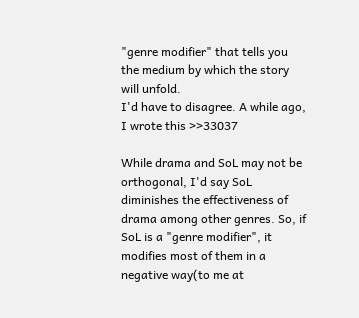"genre modifier" that tells you the medium by which the story will unfold.
I'd have to disagree. A while ago, I wrote this >>33037

While drama and SoL may not be orthogonal, I'd say SoL diminishes the effectiveness of drama among other genres. So, if SoL is a "genre modifier", it modifies most of them in a negative way(to me at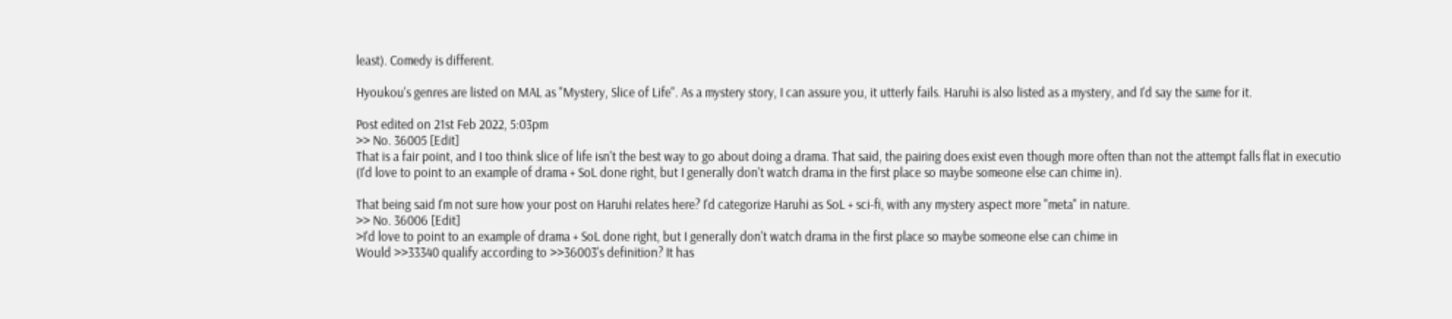least). Comedy is different.

Hyoukou's genres are listed on MAL as "Mystery, Slice of Life". As a mystery story, I can assure you, it utterly fails. Haruhi is also listed as a mystery, and I'd say the same for it.

Post edited on 21st Feb 2022, 5:03pm
>> No. 36005 [Edit]
That is a fair point, and I too think slice of life isn't the best way to go about doing a drama. That said, the pairing does exist even though more often than not the attempt falls flat in executio (I'd love to point to an example of drama + SoL done right, but I generally don't watch drama in the first place so maybe someone else can chime in).

That being said I'm not sure how your post on Haruhi relates here? I'd categorize Haruhi as SoL + sci-fi, with any mystery aspect more "meta" in nature.
>> No. 36006 [Edit]
>I'd love to point to an example of drama + SoL done right, but I generally don't watch drama in the first place so maybe someone else can chime in
Would >>33340 qualify according to >>36003's definition? It has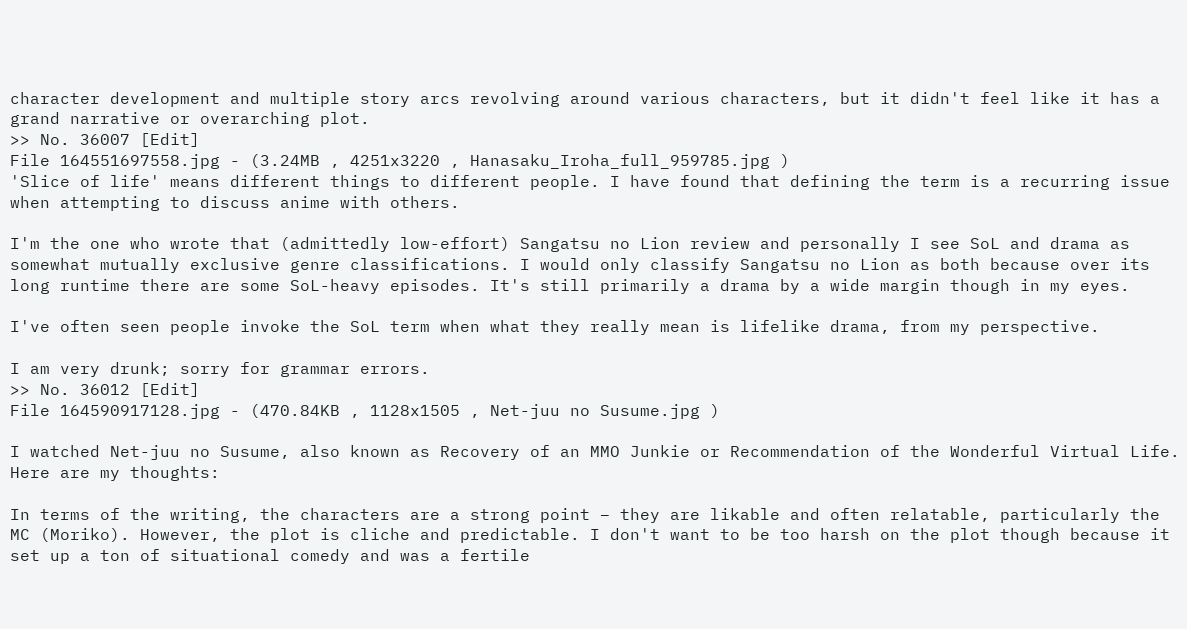character development and multiple story arcs revolving around various characters, but it didn't feel like it has a grand narrative or overarching plot.
>> No. 36007 [Edit]
File 164551697558.jpg - (3.24MB , 4251x3220 , Hanasaku_Iroha_full_959785.jpg )
'Slice of life' means different things to different people. I have found that defining the term is a recurring issue when attempting to discuss anime with others.

I'm the one who wrote that (admittedly low-effort) Sangatsu no Lion review and personally I see SoL and drama as somewhat mutually exclusive genre classifications. I would only classify Sangatsu no Lion as both because over its long runtime there are some SoL-heavy episodes. It's still primarily a drama by a wide margin though in my eyes.

I've often seen people invoke the SoL term when what they really mean is lifelike drama, from my perspective.

I am very drunk; sorry for grammar errors.
>> No. 36012 [Edit]
File 164590917128.jpg - (470.84KB , 1128x1505 , Net-juu no Susume.jpg )

I watched Net-juu no Susume, also known as Recovery of an MMO Junkie or Recommendation of the Wonderful Virtual Life. Here are my thoughts:

In terms of the writing, the characters are a strong point – they are likable and often relatable, particularly the MC (Moriko). However, the plot is cliche and predictable. I don't want to be too harsh on the plot though because it set up a ton of situational comedy and was a fertile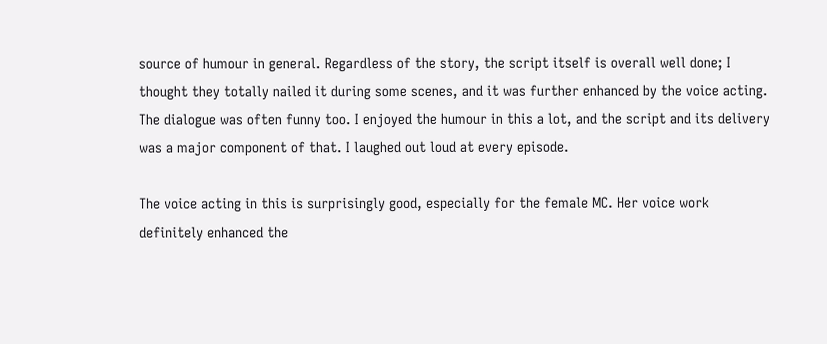source of humour in general. Regardless of the story, the script itself is overall well done; I thought they totally nailed it during some scenes, and it was further enhanced by the voice acting. The dialogue was often funny too. I enjoyed the humour in this a lot, and the script and its delivery was a major component of that. I laughed out loud at every episode.

The voice acting in this is surprisingly good, especially for the female MC. Her voice work definitely enhanced the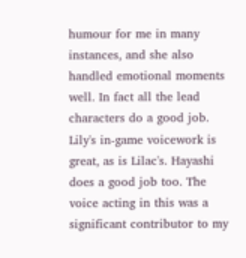humour for me in many instances, and she also handled emotional moments well. In fact all the lead characters do a good job. Lily's in-game voicework is great, as is Lilac's. Hayashi does a good job too. The voice acting in this was a significant contributor to my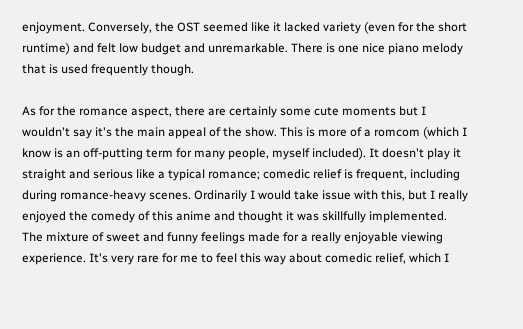enjoyment. Conversely, the OST seemed like it lacked variety (even for the short runtime) and felt low budget and unremarkable. There is one nice piano melody that is used frequently though.

As for the romance aspect, there are certainly some cute moments but I wouldn't say it's the main appeal of the show. This is more of a romcom (which I know is an off-putting term for many people, myself included). It doesn't play it straight and serious like a typical romance; comedic relief is frequent, including during romance-heavy scenes. Ordinarily I would take issue with this, but I really enjoyed the comedy of this anime and thought it was skillfully implemented. The mixture of sweet and funny feelings made for a really enjoyable viewing experience. It's very rare for me to feel this way about comedic relief, which I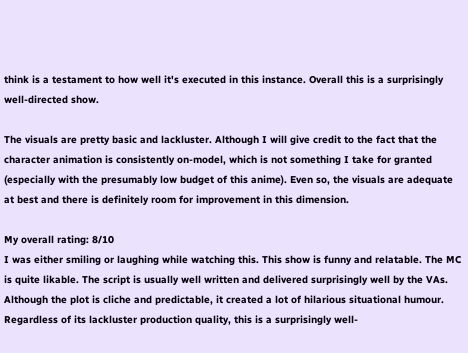think is a testament to how well it's executed in this instance. Overall this is a surprisingly well-directed show.

The visuals are pretty basic and lackluster. Although I will give credit to the fact that the character animation is consistently on-model, which is not something I take for granted (especially with the presumably low budget of this anime). Even so, the visuals are adequate at best and there is definitely room for improvement in this dimension.

My overall rating: 8/10
I was either smiling or laughing while watching this. This show is funny and relatable. The MC is quite likable. The script is usually well written and delivered surprisingly well by the VAs. Although the plot is cliche and predictable, it created a lot of hilarious situational humour. Regardless of its lackluster production quality, this is a surprisingly well-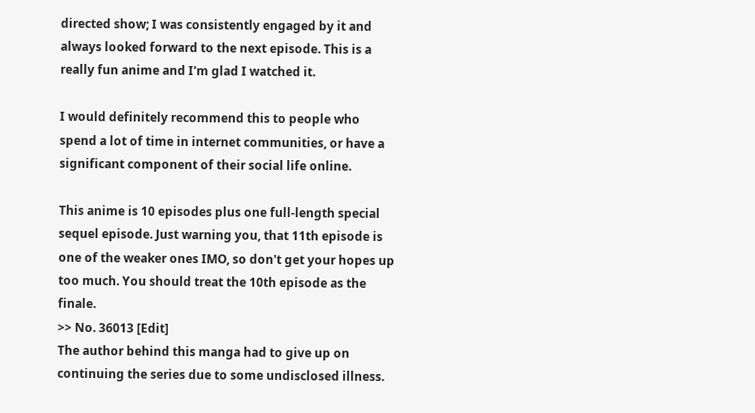directed show; I was consistently engaged by it and always looked forward to the next episode. This is a really fun anime and I'm glad I watched it.

I would definitely recommend this to people who spend a lot of time in internet communities, or have a significant component of their social life online.

This anime is 10 episodes plus one full-length special sequel episode. Just warning you, that 11th episode is one of the weaker ones IMO, so don't get your hopes up too much. You should treat the 10th episode as the finale.
>> No. 36013 [Edit]
The author behind this manga had to give up on continuing the series due to some undisclosed illness.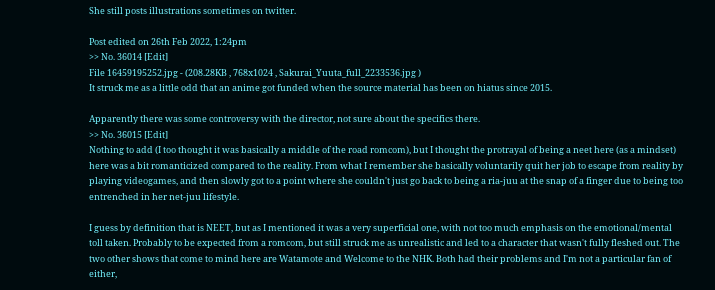She still posts illustrations sometimes on twitter.

Post edited on 26th Feb 2022, 1:24pm
>> No. 36014 [Edit]
File 16459195252.jpg - (208.28KB , 768x1024 , Sakurai_Yuuta_full_2233536.jpg )
It struck me as a little odd that an anime got funded when the source material has been on hiatus since 2015.

Apparently there was some controversy with the director, not sure about the specifics there.
>> No. 36015 [Edit]
Nothing to add (I too thought it was basically a middle of the road romcom), but I thought the protrayal of being a neet here (as a mindset) here was a bit romanticized compared to the reality. From what I remember she basically voluntarily quit her job to escape from reality by playing videogames, and then slowly got to a point where she couldn't just go back to being a ria-juu at the snap of a finger due to being too entrenched in her net-juu lifestyle.

I guess by definition that is NEET, but as I mentioned it was a very superficial one, with not too much emphasis on the emotional/mental toll taken. Probably to be expected from a romcom, but still struck me as unrealistic and led to a character that wasn't fully fleshed out. The two other shows that come to mind here are Watamote and Welcome to the NHK. Both had their problems and I'm not a particular fan of either,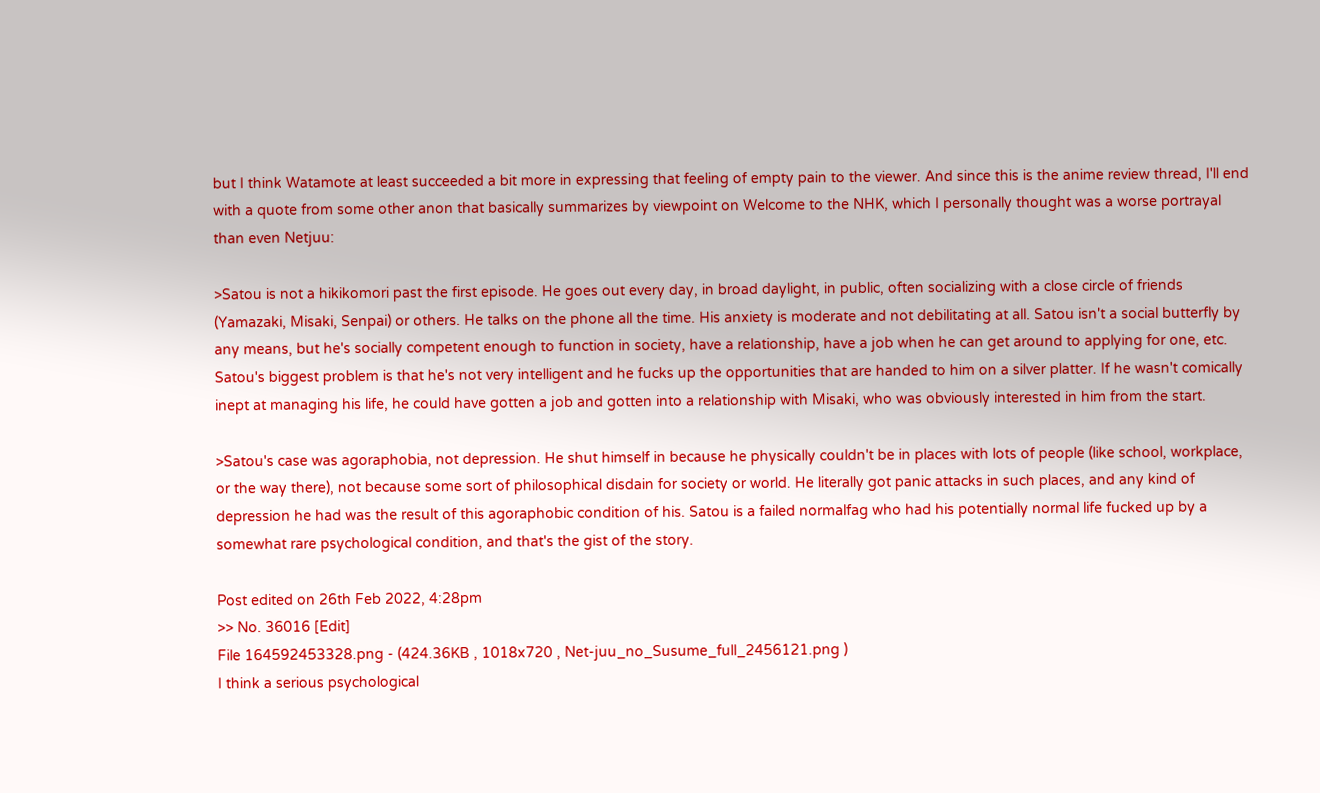but I think Watamote at least succeeded a bit more in expressing that feeling of empty pain to the viewer. And since this is the anime review thread, I'll end with a quote from some other anon that basically summarizes by viewpoint on Welcome to the NHK, which I personally thought was a worse portrayal than even Netjuu:

>Satou is not a hikikomori past the first episode. He goes out every day, in broad daylight, in public, often socializing with a close circle of friends (Yamazaki, Misaki, Senpai) or others. He talks on the phone all the time. His anxiety is moderate and not debilitating at all. Satou isn't a social butterfly by any means, but he's socially competent enough to function in society, have a relationship, have a job when he can get around to applying for one, etc. Satou's biggest problem is that he's not very intelligent and he fucks up the opportunities that are handed to him on a silver platter. If he wasn't comically inept at managing his life, he could have gotten a job and gotten into a relationship with Misaki, who was obviously interested in him from the start.

>Satou's case was agoraphobia, not depression. He shut himself in because he physically couldn't be in places with lots of people (like school, workplace, or the way there), not because some sort of philosophical disdain for society or world. He literally got panic attacks in such places, and any kind of depression he had was the result of this agoraphobic condition of his. Satou is a failed normalfag who had his potentially normal life fucked up by a somewhat rare psychological condition, and that's the gist of the story.

Post edited on 26th Feb 2022, 4:28pm
>> No. 36016 [Edit]
File 164592453328.png - (424.36KB , 1018x720 , Net-juu_no_Susume_full_2456121.png )
I think a serious psychological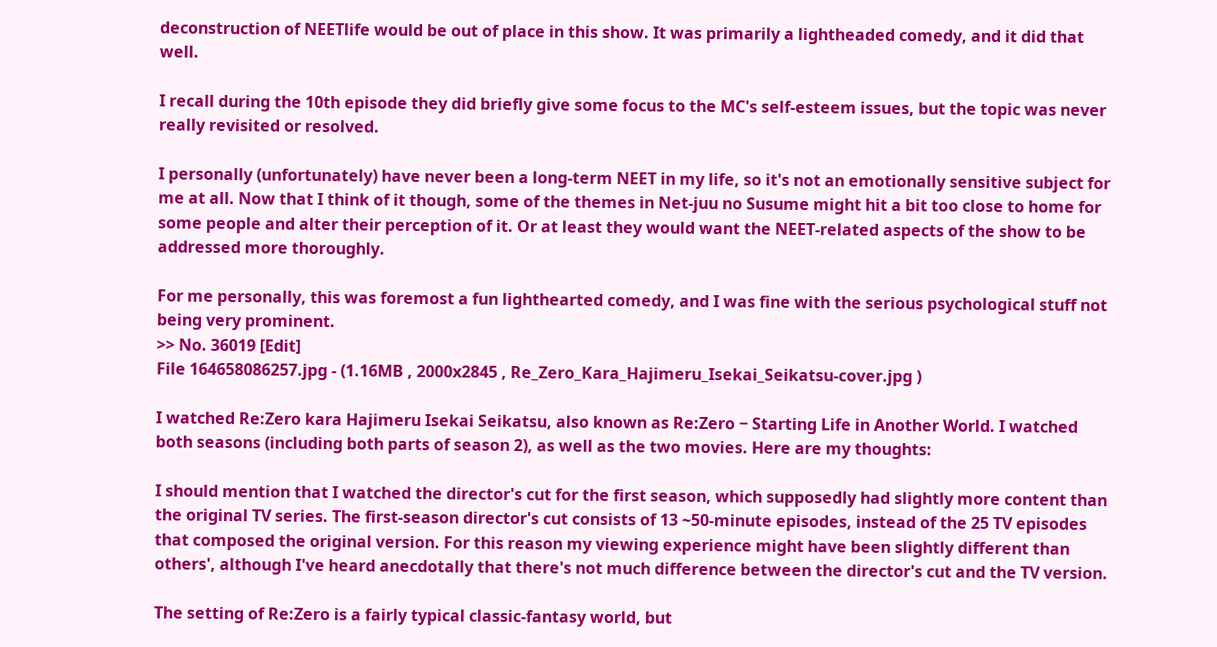deconstruction of NEETlife would be out of place in this show. It was primarily a lightheaded comedy, and it did that well.

I recall during the 10th episode they did briefly give some focus to the MC's self-esteem issues, but the topic was never really revisited or resolved.

I personally (unfortunately) have never been a long-term NEET in my life, so it's not an emotionally sensitive subject for me at all. Now that I think of it though, some of the themes in Net-juu no Susume might hit a bit too close to home for some people and alter their perception of it. Or at least they would want the NEET-related aspects of the show to be addressed more thoroughly.

For me personally, this was foremost a fun lighthearted comedy, and I was fine with the serious psychological stuff not being very prominent.
>> No. 36019 [Edit]
File 164658086257.jpg - (1.16MB , 2000x2845 , Re_Zero_Kara_Hajimeru_Isekai_Seikatsu-cover.jpg )

I watched Re:Zero kara Hajimeru Isekai Seikatsu, also known as Re:Zero − Starting Life in Another World. I watched both seasons (including both parts of season 2), as well as the two movies. Here are my thoughts:

I should mention that I watched the director's cut for the first season, which supposedly had slightly more content than the original TV series. The first-season director's cut consists of 13 ~50-minute episodes, instead of the 25 TV episodes that composed the original version. For this reason my viewing experience might have been slightly different than others', although I've heard anecdotally that there's not much difference between the director's cut and the TV version.

The setting of Re:Zero is a fairly typical classic-fantasy world, but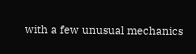with a few unusual mechanics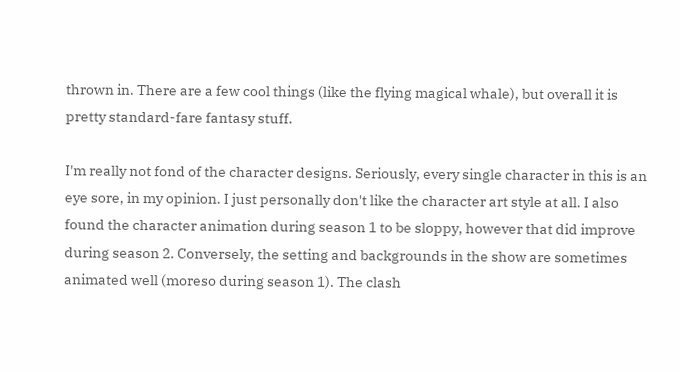thrown in. There are a few cool things (like the flying magical whale), but overall it is pretty standard-fare fantasy stuff.

I'm really not fond of the character designs. Seriously, every single character in this is an eye sore, in my opinion. I just personally don't like the character art style at all. I also found the character animation during season 1 to be sloppy, however that did improve during season 2. Conversely, the setting and backgrounds in the show are sometimes animated well (moreso during season 1). The clash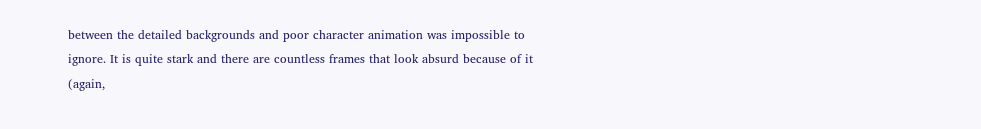between the detailed backgrounds and poor character animation was impossible to ignore. It is quite stark and there are countless frames that look absurd because of it (again,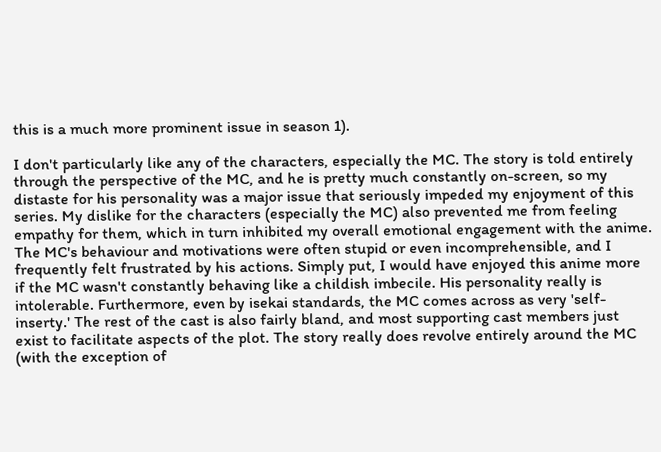this is a much more prominent issue in season 1).

I don't particularly like any of the characters, especially the MC. The story is told entirely through the perspective of the MC, and he is pretty much constantly on-screen, so my distaste for his personality was a major issue that seriously impeded my enjoyment of this series. My dislike for the characters (especially the MC) also prevented me from feeling empathy for them, which in turn inhibited my overall emotional engagement with the anime. The MC's behaviour and motivations were often stupid or even incomprehensible, and I frequently felt frustrated by his actions. Simply put, I would have enjoyed this anime more if the MC wasn't constantly behaving like a childish imbecile. His personality really is intolerable. Furthermore, even by isekai standards, the MC comes across as very 'self-inserty.' The rest of the cast is also fairly bland, and most supporting cast members just exist to facilitate aspects of the plot. The story really does revolve entirely around the MC (with the exception of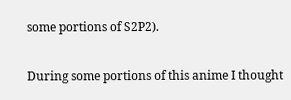some portions of S2P2).

During some portions of this anime I thought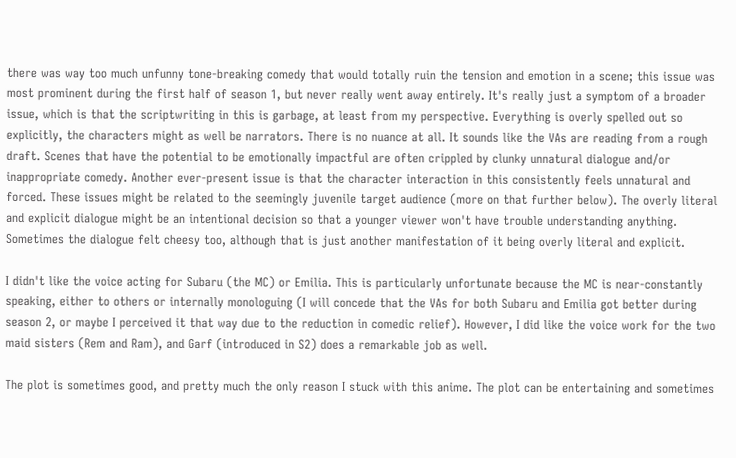there was way too much unfunny tone-breaking comedy that would totally ruin the tension and emotion in a scene; this issue was most prominent during the first half of season 1, but never really went away entirely. It's really just a symptom of a broader issue, which is that the scriptwriting in this is garbage, at least from my perspective. Everything is overly spelled out so explicitly, the characters might as well be narrators. There is no nuance at all. It sounds like the VAs are reading from a rough draft. Scenes that have the potential to be emotionally impactful are often crippled by clunky unnatural dialogue and/or inappropriate comedy. Another ever-present issue is that the character interaction in this consistently feels unnatural and forced. These issues might be related to the seemingly juvenile target audience (more on that further below). The overly literal and explicit dialogue might be an intentional decision so that a younger viewer won't have trouble understanding anything. Sometimes the dialogue felt cheesy too, although that is just another manifestation of it being overly literal and explicit.

I didn't like the voice acting for Subaru (the MC) or Emilia. This is particularly unfortunate because the MC is near-constantly speaking, either to others or internally monologuing (I will concede that the VAs for both Subaru and Emilia got better during season 2, or maybe I perceived it that way due to the reduction in comedic relief). However, I did like the voice work for the two maid sisters (Rem and Ram), and Garf (introduced in S2) does a remarkable job as well.

The plot is sometimes good, and pretty much the only reason I stuck with this anime. The plot can be entertaining and sometimes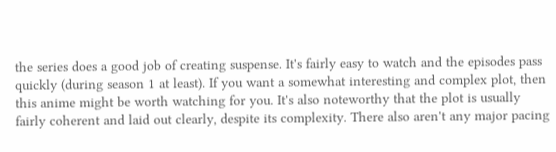the series does a good job of creating suspense. It's fairly easy to watch and the episodes pass quickly (during season 1 at least). If you want a somewhat interesting and complex plot, then this anime might be worth watching for you. It's also noteworthy that the plot is usually fairly coherent and laid out clearly, despite its complexity. There also aren't any major pacing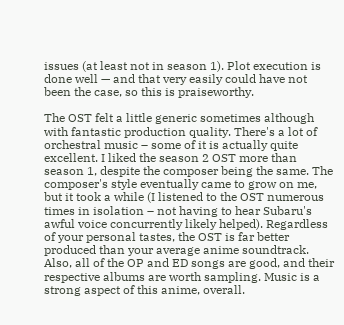issues (at least not in season 1). Plot execution is done well — and that very easily could have not been the case, so this is praiseworthy.

The OST felt a little generic sometimes although with fantastic production quality. There's a lot of orchestral music – some of it is actually quite excellent. I liked the season 2 OST more than season 1, despite the composer being the same. The composer's style eventually came to grow on me, but it took a while (I listened to the OST numerous times in isolation – not having to hear Subaru's awful voice concurrently likely helped). Regardless of your personal tastes, the OST is far better produced than your average anime soundtrack. Also, all of the OP and ED songs are good, and their respective albums are worth sampling. Music is a strong aspect of this anime, overall.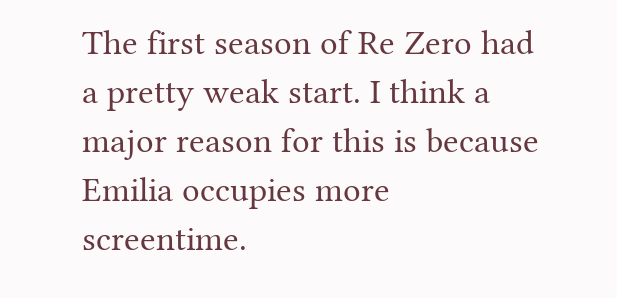The first season of Re Zero had a pretty weak start. I think a major reason for this is because Emilia occupies more screentime.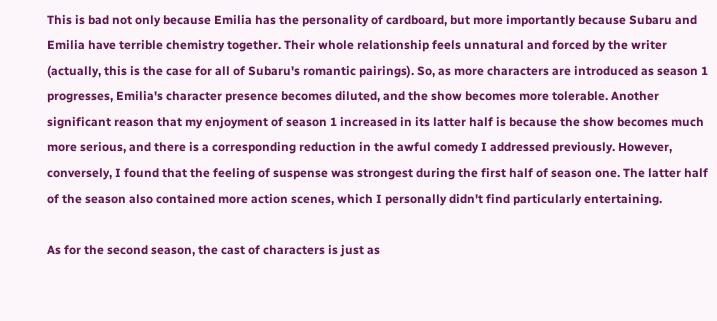This is bad not only because Emilia has the personality of cardboard, but more importantly because Subaru and Emilia have terrible chemistry together. Their whole relationship feels unnatural and forced by the writer (actually, this is the case for all of Subaru's romantic pairings). So, as more characters are introduced as season 1 progresses, Emilia's character presence becomes diluted, and the show becomes more tolerable. Another significant reason that my enjoyment of season 1 increased in its latter half is because the show becomes much more serious, and there is a corresponding reduction in the awful comedy I addressed previously. However, conversely, I found that the feeling of suspense was strongest during the first half of season one. The latter half of the season also contained more action scenes, which I personally didn't find particularly entertaining.

As for the second season, the cast of characters is just as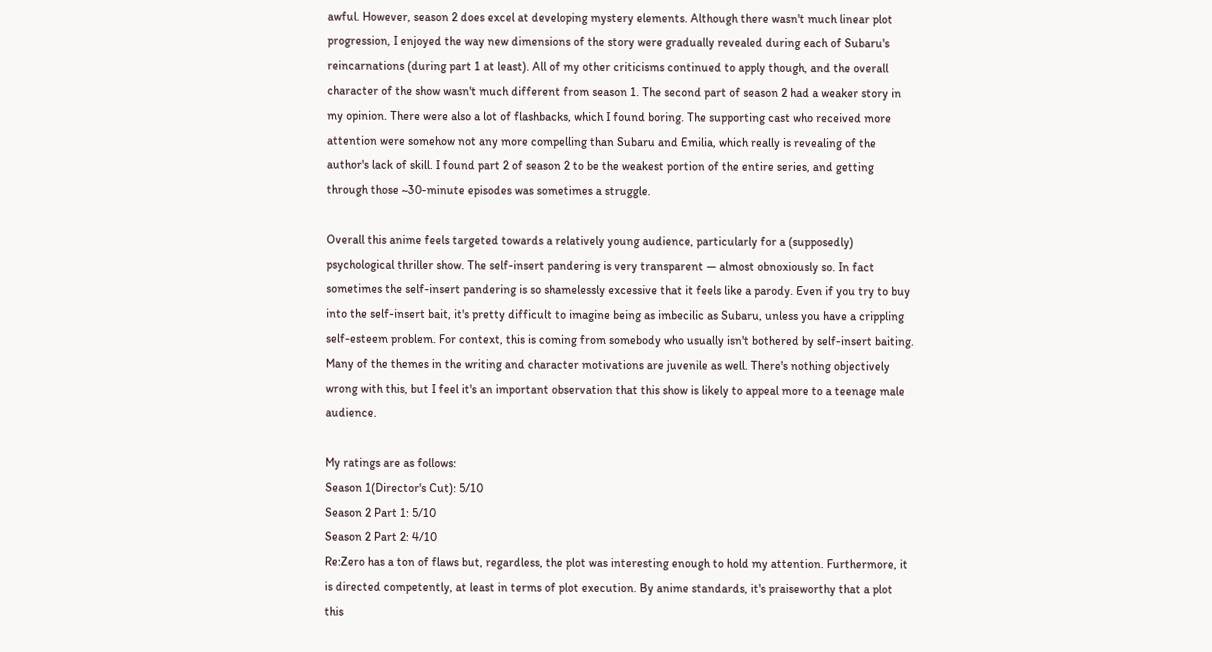awful. However, season 2 does excel at developing mystery elements. Although there wasn't much linear plot progression, I enjoyed the way new dimensions of the story were gradually revealed during each of Subaru's reincarnations (during part 1 at least). All of my other criticisms continued to apply though, and the overall character of the show wasn't much different from season 1. The second part of season 2 had a weaker story in my opinion. There were also a lot of flashbacks, which I found boring. The supporting cast who received more attention were somehow not any more compelling than Subaru and Emilia, which really is revealing of the author's lack of skill. I found part 2 of season 2 to be the weakest portion of the entire series, and getting through those ~30-minute episodes was sometimes a struggle.

Overall this anime feels targeted towards a relatively young audience, particularly for a (supposedly) psychological thriller show. The self-insert pandering is very transparent — almost obnoxiously so. In fact sometimes the self-insert pandering is so shamelessly excessive that it feels like a parody. Even if you try to buy into the self-insert bait, it's pretty difficult to imagine being as imbecilic as Subaru, unless you have a crippling self-esteem problem. For context, this is coming from somebody who usually isn't bothered by self-insert baiting. Many of the themes in the writing and character motivations are juvenile as well. There's nothing objectively wrong with this, but I feel it's an important observation that this show is likely to appeal more to a teenage male audience.

My ratings are as follows:
Season 1(Director's Cut): 5/10
Season 2 Part 1: 5/10
Season 2 Part 2: 4/10
Re:Zero has a ton of flaws but, regardless, the plot was interesting enough to hold my attention. Furthermore, it is directed competently, at least in terms of plot execution. By anime standards, it's praiseworthy that a plot this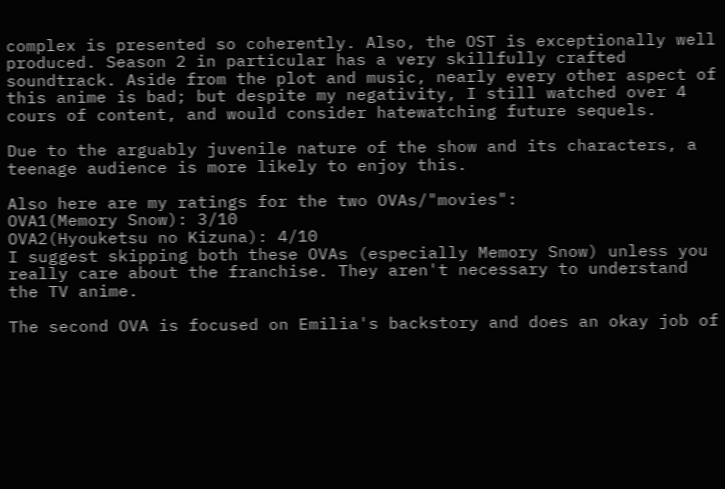complex is presented so coherently. Also, the OST is exceptionally well produced. Season 2 in particular has a very skillfully crafted soundtrack. Aside from the plot and music, nearly every other aspect of this anime is bad; but despite my negativity, I still watched over 4 cours of content, and would consider hatewatching future sequels.

Due to the arguably juvenile nature of the show and its characters, a teenage audience is more likely to enjoy this.

Also here are my ratings for the two OVAs/"movies":
OVA1(Memory Snow): 3/10
OVA2(Hyouketsu no Kizuna): 4/10
I suggest skipping both these OVAs (especially Memory Snow) unless you really care about the franchise. They aren't necessary to understand the TV anime.

The second OVA is focused on Emilia's backstory and does an okay job of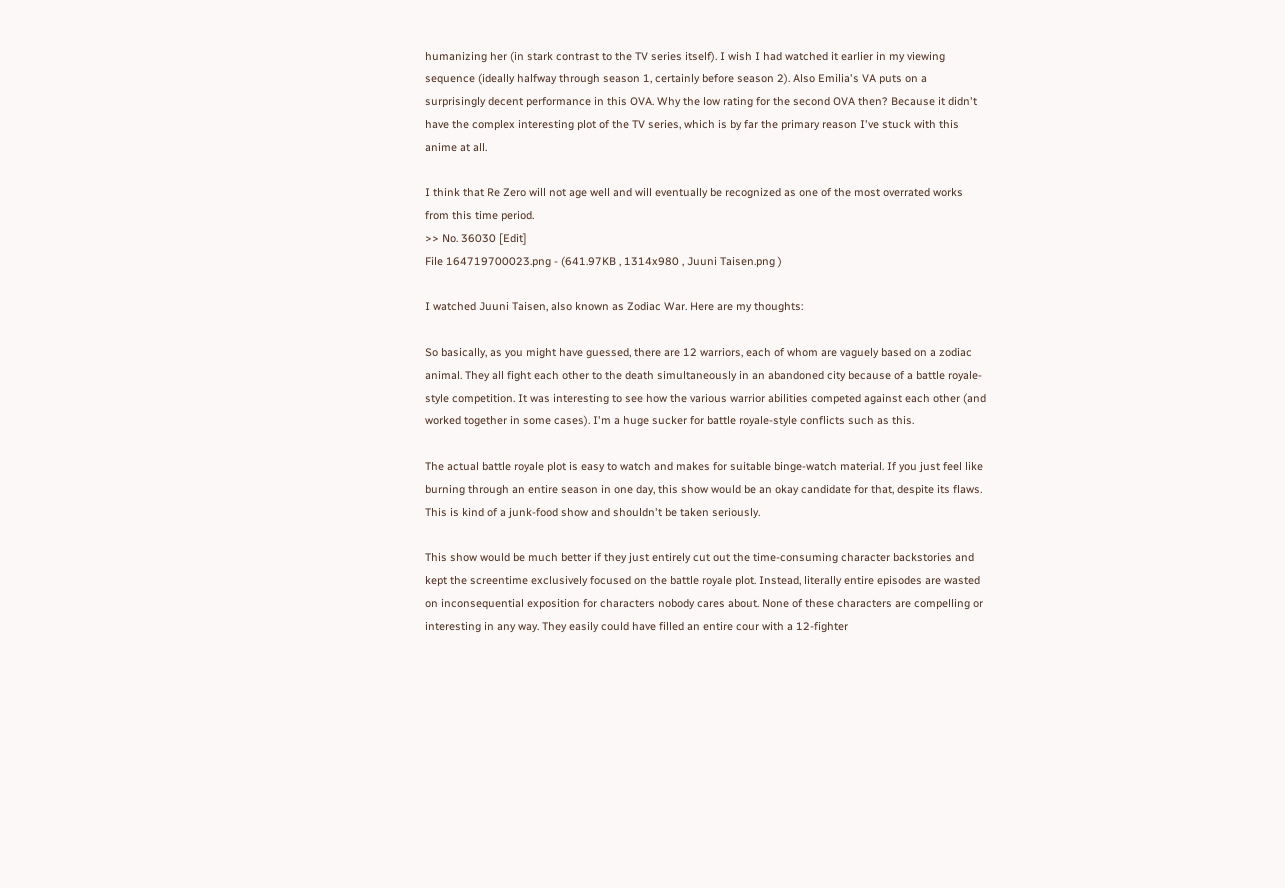humanizing her (in stark contrast to the TV series itself). I wish I had watched it earlier in my viewing sequence (ideally halfway through season 1, certainly before season 2). Also Emilia's VA puts on a surprisingly decent performance in this OVA. Why the low rating for the second OVA then? Because it didn't have the complex interesting plot of the TV series, which is by far the primary reason I've stuck with this anime at all.

I think that Re Zero will not age well and will eventually be recognized as one of the most overrated works from this time period.
>> No. 36030 [Edit]
File 164719700023.png - (641.97KB , 1314x980 , Juuni Taisen.png )

I watched Juuni Taisen, also known as Zodiac War. Here are my thoughts:

So basically, as you might have guessed, there are 12 warriors, each of whom are vaguely based on a zodiac animal. They all fight each other to the death simultaneously in an abandoned city because of a battle royale-style competition. It was interesting to see how the various warrior abilities competed against each other (and worked together in some cases). I'm a huge sucker for battle royale-style conflicts such as this.

The actual battle royale plot is easy to watch and makes for suitable binge-watch material. If you just feel like burning through an entire season in one day, this show would be an okay candidate for that, despite its flaws. This is kind of a junk-food show and shouldn't be taken seriously.

This show would be much better if they just entirely cut out the time-consuming character backstories and kept the screentime exclusively focused on the battle royale plot. Instead, literally entire episodes are wasted on inconsequential exposition for characters nobody cares about. None of these characters are compelling or interesting in any way. They easily could have filled an entire cour with a 12-fighter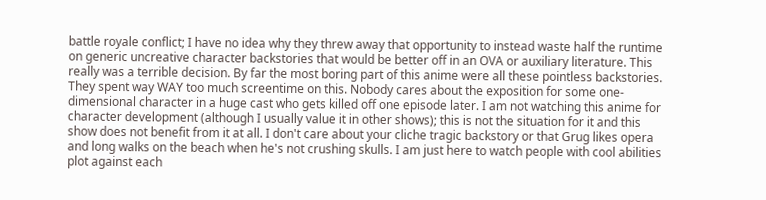battle royale conflict; I have no idea why they threw away that opportunity to instead waste half the runtime on generic uncreative character backstories that would be better off in an OVA or auxiliary literature. This really was a terrible decision. By far the most boring part of this anime were all these pointless backstories. They spent way WAY too much screentime on this. Nobody cares about the exposition for some one-dimensional character in a huge cast who gets killed off one episode later. I am not watching this anime for character development (although I usually value it in other shows); this is not the situation for it and this show does not benefit from it at all. I don't care about your cliche tragic backstory or that Grug likes opera and long walks on the beach when he's not crushing skulls. I am just here to watch people with cool abilities plot against each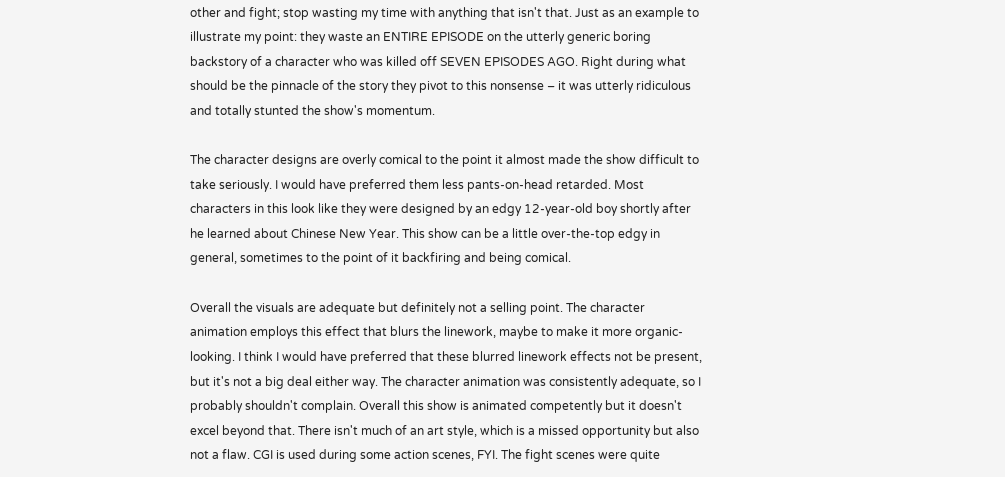other and fight; stop wasting my time with anything that isn't that. Just as an example to illustrate my point: they waste an ENTIRE EPISODE on the utterly generic boring backstory of a character who was killed off SEVEN EPISODES AGO. Right during what should be the pinnacle of the story they pivot to this nonsense – it was utterly ridiculous and totally stunted the show's momentum.

The character designs are overly comical to the point it almost made the show difficult to take seriously. I would have preferred them less pants-on-head retarded. Most characters in this look like they were designed by an edgy 12-year-old boy shortly after he learned about Chinese New Year. This show can be a little over-the-top edgy in general, sometimes to the point of it backfiring and being comical.

Overall the visuals are adequate but definitely not a selling point. The character animation employs this effect that blurs the linework, maybe to make it more organic-looking. I think I would have preferred that these blurred linework effects not be present, but it's not a big deal either way. The character animation was consistently adequate, so I probably shouldn't complain. Overall this show is animated competently but it doesn't excel beyond that. There isn't much of an art style, which is a missed opportunity but also not a flaw. CGI is used during some action scenes, FYI. The fight scenes were quite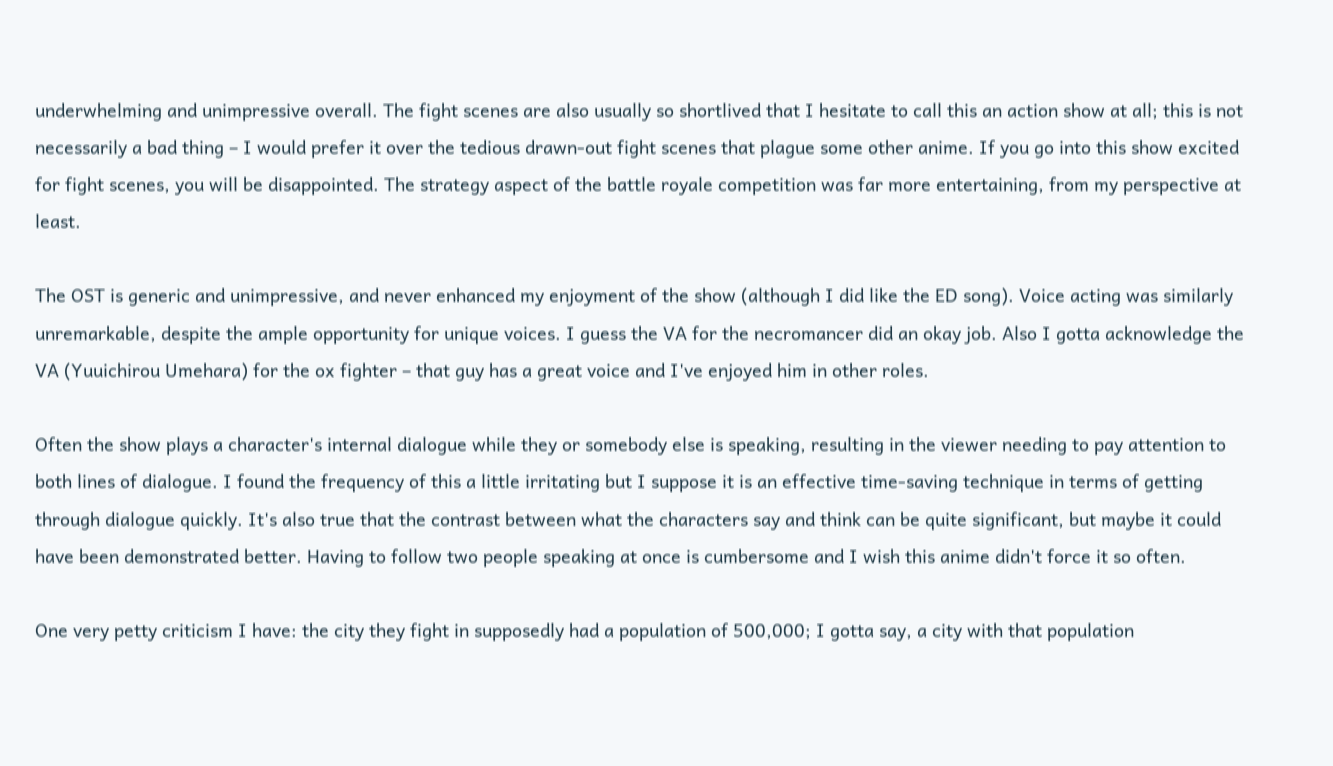underwhelming and unimpressive overall. The fight scenes are also usually so shortlived that I hesitate to call this an action show at all; this is not necessarily a bad thing – I would prefer it over the tedious drawn-out fight scenes that plague some other anime. If you go into this show excited for fight scenes, you will be disappointed. The strategy aspect of the battle royale competition was far more entertaining, from my perspective at least.

The OST is generic and unimpressive, and never enhanced my enjoyment of the show (although I did like the ED song). Voice acting was similarly unremarkable, despite the ample opportunity for unique voices. I guess the VA for the necromancer did an okay job. Also I gotta acknowledge the VA (Yuuichirou Umehara) for the ox fighter – that guy has a great voice and I've enjoyed him in other roles.

Often the show plays a character's internal dialogue while they or somebody else is speaking, resulting in the viewer needing to pay attention to both lines of dialogue. I found the frequency of this a little irritating but I suppose it is an effective time-saving technique in terms of getting through dialogue quickly. It's also true that the contrast between what the characters say and think can be quite significant, but maybe it could have been demonstrated better. Having to follow two people speaking at once is cumbersome and I wish this anime didn't force it so often.

One very petty criticism I have: the city they fight in supposedly had a population of 500,000; I gotta say, a city with that population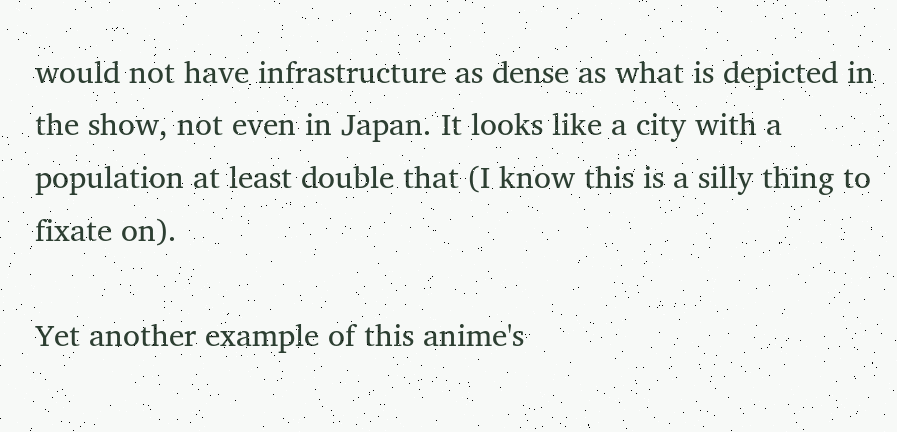would not have infrastructure as dense as what is depicted in the show, not even in Japan. It looks like a city with a population at least double that (I know this is a silly thing to fixate on).

Yet another example of this anime's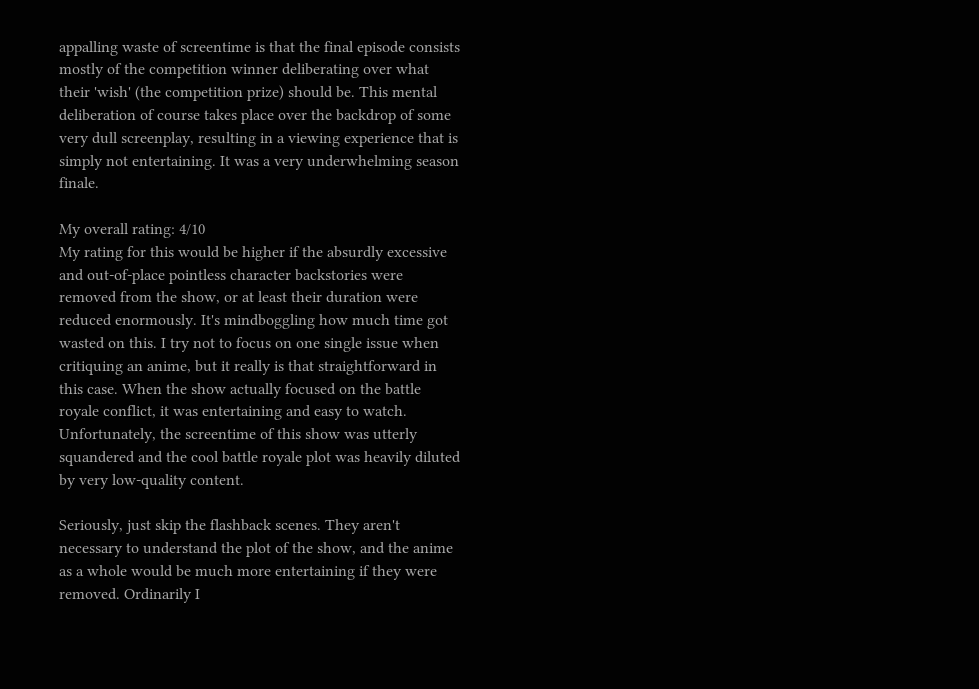appalling waste of screentime is that the final episode consists mostly of the competition winner deliberating over what their 'wish' (the competition prize) should be. This mental deliberation of course takes place over the backdrop of some very dull screenplay, resulting in a viewing experience that is simply not entertaining. It was a very underwhelming season finale.

My overall rating: 4/10
My rating for this would be higher if the absurdly excessive and out-of-place pointless character backstories were removed from the show, or at least their duration were reduced enormously. It's mindboggling how much time got wasted on this. I try not to focus on one single issue when critiquing an anime, but it really is that straightforward in this case. When the show actually focused on the battle royale conflict, it was entertaining and easy to watch. Unfortunately, the screentime of this show was utterly squandered and the cool battle royale plot was heavily diluted by very low-quality content.

Seriously, just skip the flashback scenes. They aren't necessary to understand the plot of the show, and the anime as a whole would be much more entertaining if they were removed. Ordinarily I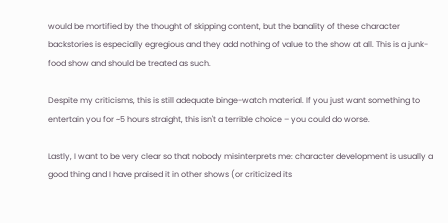would be mortified by the thought of skipping content, but the banality of these character backstories is especially egregious and they add nothing of value to the show at all. This is a junk-food show and should be treated as such.

Despite my criticisms, this is still adequate binge-watch material. If you just want something to entertain you for ~5 hours straight, this isn't a terrible choice – you could do worse.

Lastly, I want to be very clear so that nobody misinterprets me: character development is usually a good thing and I have praised it in other shows (or criticized its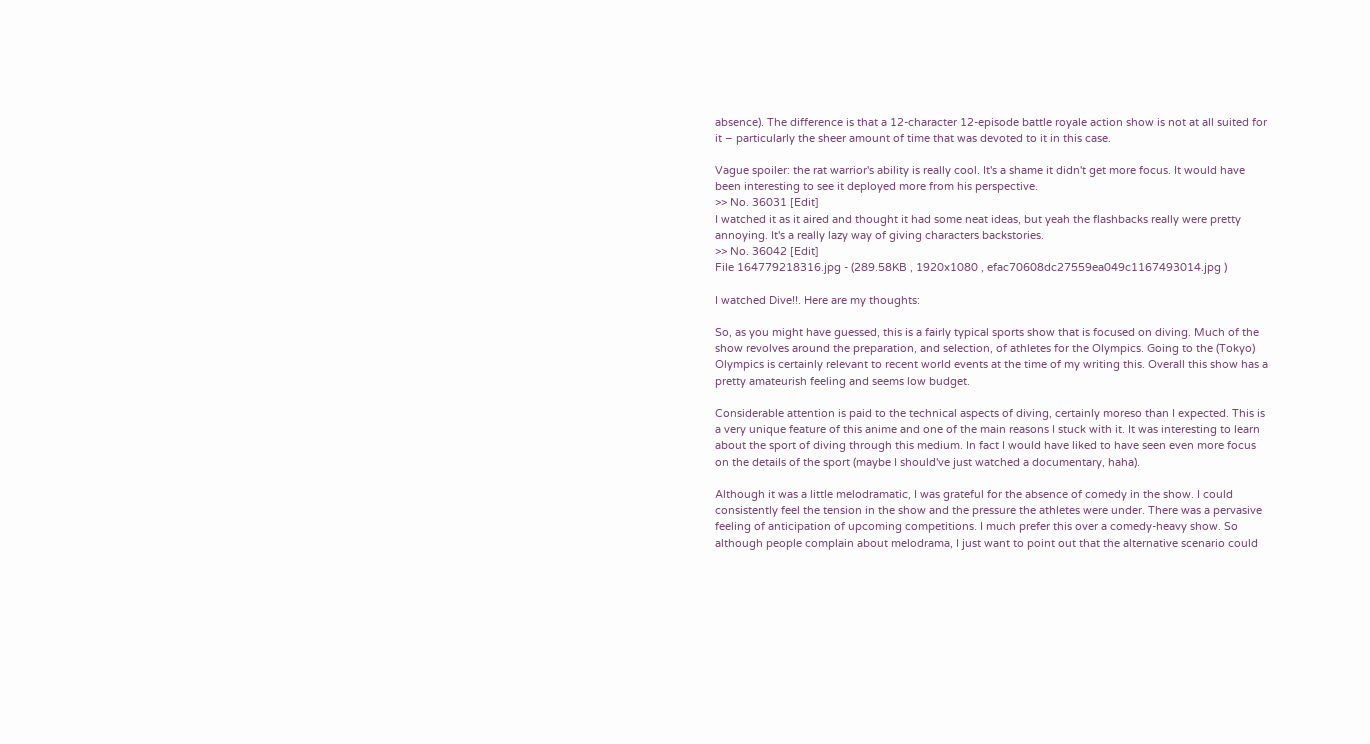absence). The difference is that a 12-character 12-episode battle royale action show is not at all suited for it – particularly the sheer amount of time that was devoted to it in this case.

Vague spoiler: the rat warrior's ability is really cool. It's a shame it didn't get more focus. It would have been interesting to see it deployed more from his perspective.
>> No. 36031 [Edit]
I watched it as it aired and thought it had some neat ideas, but yeah the flashbacks really were pretty annoying. It's a really lazy way of giving characters backstories.
>> No. 36042 [Edit]
File 164779218316.jpg - (289.58KB , 1920x1080 , efac70608dc27559ea049c1167493014.jpg )

I watched Dive!!. Here are my thoughts:

So, as you might have guessed, this is a fairly typical sports show that is focused on diving. Much of the show revolves around the preparation, and selection, of athletes for the Olympics. Going to the (Tokyo) Olympics is certainly relevant to recent world events at the time of my writing this. Overall this show has a pretty amateurish feeling and seems low budget.

Considerable attention is paid to the technical aspects of diving, certainly moreso than I expected. This is a very unique feature of this anime and one of the main reasons I stuck with it. It was interesting to learn about the sport of diving through this medium. In fact I would have liked to have seen even more focus on the details of the sport (maybe I should've just watched a documentary, haha).

Although it was a little melodramatic, I was grateful for the absence of comedy in the show. I could consistently feel the tension in the show and the pressure the athletes were under. There was a pervasive feeling of anticipation of upcoming competitions. I much prefer this over a comedy-heavy show. So although people complain about melodrama, I just want to point out that the alternative scenario could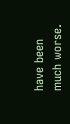have been much worse.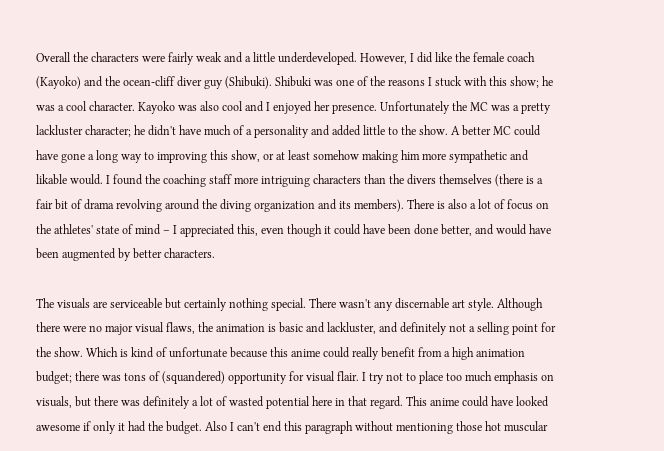Overall the characters were fairly weak and a little underdeveloped. However, I did like the female coach (Kayoko) and the ocean-cliff diver guy (Shibuki). Shibuki was one of the reasons I stuck with this show; he was a cool character. Kayoko was also cool and I enjoyed her presence. Unfortunately the MC was a pretty lackluster character; he didn't have much of a personality and added little to the show. A better MC could have gone a long way to improving this show, or at least somehow making him more sympathetic and likable would. I found the coaching staff more intriguing characters than the divers themselves (there is a fair bit of drama revolving around the diving organization and its members). There is also a lot of focus on the athletes' state of mind – I appreciated this, even though it could have been done better, and would have been augmented by better characters.

The visuals are serviceable but certainly nothing special. There wasn't any discernable art style. Although there were no major visual flaws, the animation is basic and lackluster, and definitely not a selling point for the show. Which is kind of unfortunate because this anime could really benefit from a high animation budget; there was tons of (squandered) opportunity for visual flair. I try not to place too much emphasis on visuals, but there was definitely a lot of wasted potential here in that regard. This anime could have looked awesome if only it had the budget. Also I can't end this paragraph without mentioning those hot muscular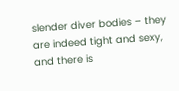slender diver bodies – they are indeed tight and sexy, and there is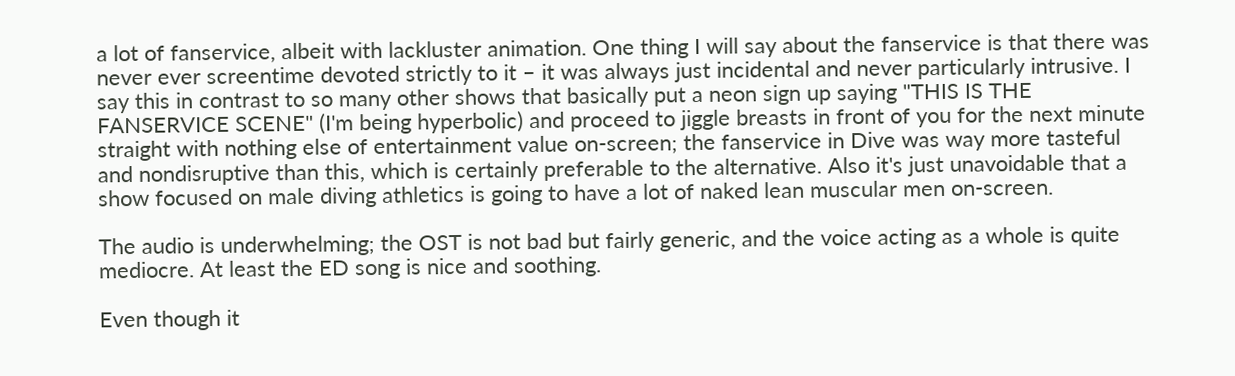a lot of fanservice, albeit with lackluster animation. One thing I will say about the fanservice is that there was never ever screentime devoted strictly to it – it was always just incidental and never particularly intrusive. I say this in contrast to so many other shows that basically put a neon sign up saying "THIS IS THE FANSERVICE SCENE" (I'm being hyperbolic) and proceed to jiggle breasts in front of you for the next minute straight with nothing else of entertainment value on-screen; the fanservice in Dive was way more tasteful and nondisruptive than this, which is certainly preferable to the alternative. Also it's just unavoidable that a show focused on male diving athletics is going to have a lot of naked lean muscular men on-screen.

The audio is underwhelming; the OST is not bad but fairly generic, and the voice acting as a whole is quite mediocre. At least the ED song is nice and soothing.

Even though it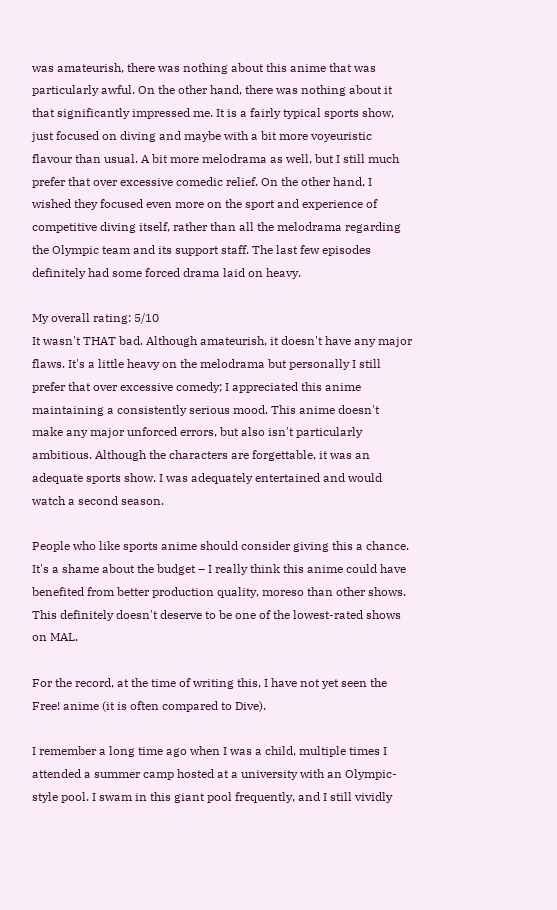was amateurish, there was nothing about this anime that was particularly awful. On the other hand, there was nothing about it that significantly impressed me. It is a fairly typical sports show, just focused on diving and maybe with a bit more voyeuristic flavour than usual. A bit more melodrama as well, but I still much prefer that over excessive comedic relief. On the other hand, I wished they focused even more on the sport and experience of competitive diving itself, rather than all the melodrama regarding the Olympic team and its support staff. The last few episodes definitely had some forced drama laid on heavy.

My overall rating: 5/10
It wasn't THAT bad. Although amateurish, it doesn't have any major flaws. It's a little heavy on the melodrama but personally I still prefer that over excessive comedy; I appreciated this anime maintaining a consistently serious mood. This anime doesn't make any major unforced errors, but also isn't particularly ambitious. Although the characters are forgettable, it was an adequate sports show. I was adequately entertained and would watch a second season.

People who like sports anime should consider giving this a chance. It's a shame about the budget – I really think this anime could have benefited from better production quality, moreso than other shows. This definitely doesn't deserve to be one of the lowest-rated shows on MAL.

For the record, at the time of writing this, I have not yet seen the Free! anime (it is often compared to Dive).

I remember a long time ago when I was a child, multiple times I attended a summer camp hosted at a university with an Olympic-style pool. I swam in this giant pool frequently, and I still vividly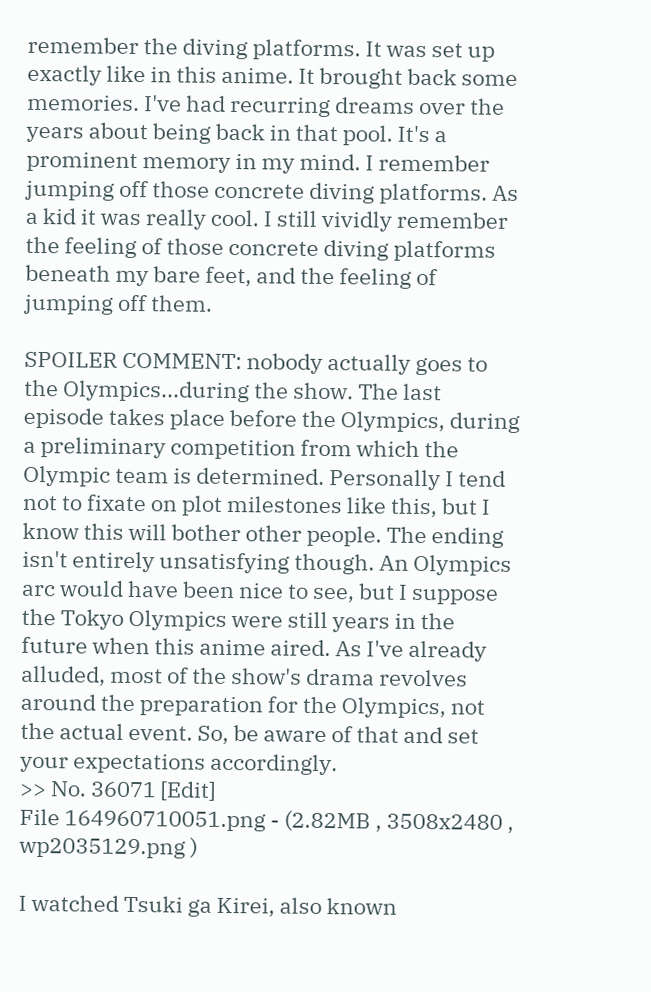remember the diving platforms. It was set up exactly like in this anime. It brought back some memories. I've had recurring dreams over the years about being back in that pool. It's a prominent memory in my mind. I remember jumping off those concrete diving platforms. As a kid it was really cool. I still vividly remember the feeling of those concrete diving platforms beneath my bare feet, and the feeling of jumping off them.

SPOILER COMMENT: nobody actually goes to the Olympics...during the show. The last episode takes place before the Olympics, during a preliminary competition from which the Olympic team is determined. Personally I tend not to fixate on plot milestones like this, but I know this will bother other people. The ending isn't entirely unsatisfying though. An Olympics arc would have been nice to see, but I suppose the Tokyo Olympics were still years in the future when this anime aired. As I've already alluded, most of the show's drama revolves around the preparation for the Olympics, not the actual event. So, be aware of that and set your expectations accordingly.
>> No. 36071 [Edit]
File 164960710051.png - (2.82MB , 3508x2480 , wp2035129.png )

I watched Tsuki ga Kirei, also known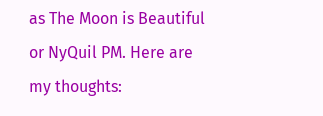as The Moon is Beautiful or NyQuil PM. Here are my thoughts: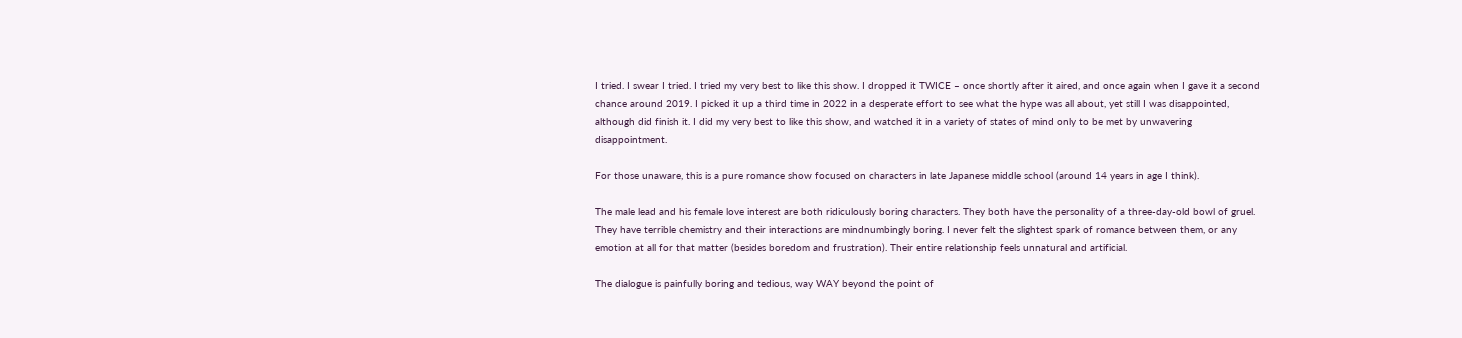I tried. I swear I tried. I tried my very best to like this show. I dropped it TWICE – once shortly after it aired, and once again when I gave it a second chance around 2019. I picked it up a third time in 2022 in a desperate effort to see what the hype was all about, yet still I was disappointed, although did finish it. I did my very best to like this show, and watched it in a variety of states of mind only to be met by unwavering disappointment.

For those unaware, this is a pure romance show focused on characters in late Japanese middle school (around 14 years in age I think).

The male lead and his female love interest are both ridiculously boring characters. They both have the personality of a three-day-old bowl of gruel. They have terrible chemistry and their interactions are mindnumbingly boring. I never felt the slightest spark of romance between them, or any emotion at all for that matter (besides boredom and frustration). Their entire relationship feels unnatural and artificial.

The dialogue is painfully boring and tedious, way WAY beyond the point of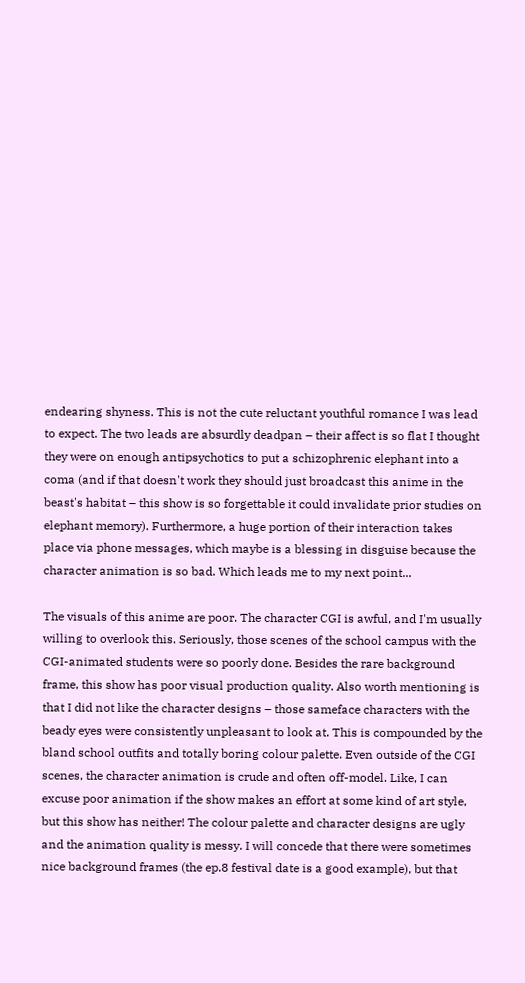endearing shyness. This is not the cute reluctant youthful romance I was lead to expect. The two leads are absurdly deadpan – their affect is so flat I thought they were on enough antipsychotics to put a schizophrenic elephant into a coma (and if that doesn't work they should just broadcast this anime in the beast's habitat – this show is so forgettable it could invalidate prior studies on elephant memory). Furthermore, a huge portion of their interaction takes place via phone messages, which maybe is a blessing in disguise because the character animation is so bad. Which leads me to my next point...

The visuals of this anime are poor. The character CGI is awful, and I'm usually willing to overlook this. Seriously, those scenes of the school campus with the CGI-animated students were so poorly done. Besides the rare background frame, this show has poor visual production quality. Also worth mentioning is that I did not like the character designs – those sameface characters with the beady eyes were consistently unpleasant to look at. This is compounded by the bland school outfits and totally boring colour palette. Even outside of the CGI scenes, the character animation is crude and often off-model. Like, I can excuse poor animation if the show makes an effort at some kind of art style, but this show has neither! The colour palette and character designs are ugly and the animation quality is messy. I will concede that there were sometimes nice background frames (the ep.8 festival date is a good example), but that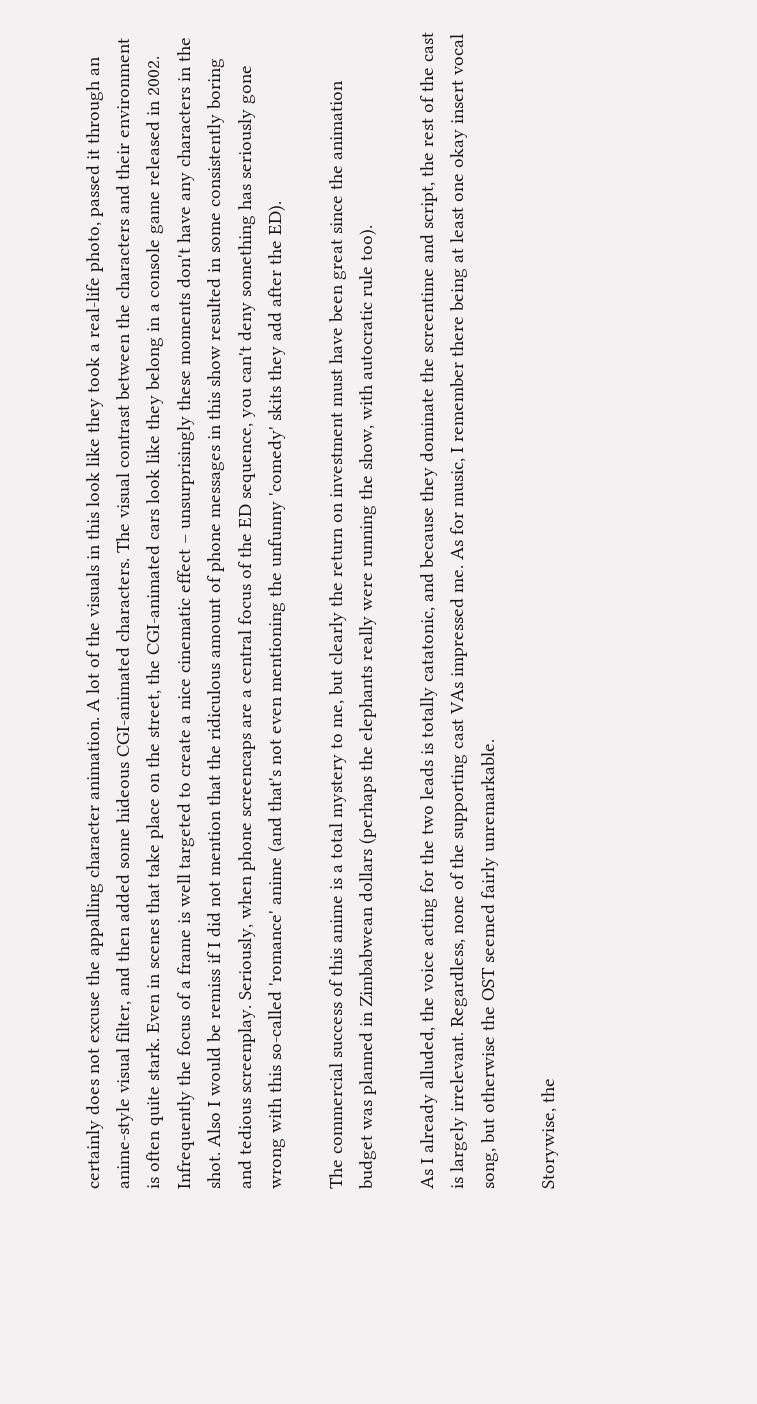certainly does not excuse the appalling character animation. A lot of the visuals in this look like they took a real-life photo, passed it through an anime-style visual filter, and then added some hideous CGI-animated characters. The visual contrast between the characters and their environment is often quite stark. Even in scenes that take place on the street, the CGI-animated cars look like they belong in a console game released in 2002. Infrequently the focus of a frame is well targeted to create a nice cinematic effect – unsurprisingly these moments don't have any characters in the shot. Also I would be remiss if I did not mention that the ridiculous amount of phone messages in this show resulted in some consistently boring and tedious screenplay. Seriously, when phone screencaps are a central focus of the ED sequence, you can't deny something has seriously gone wrong with this so-called 'romance' anime (and that's not even mentioning the unfunny 'comedy' skits they add after the ED).

The commercial success of this anime is a total mystery to me, but clearly the return on investment must have been great since the animation budget was planned in Zimbabwean dollars (perhaps the elephants really were running the show, with autocratic rule too).

As I already alluded, the voice acting for the two leads is totally catatonic, and because they dominate the screentime and script, the rest of the cast is largely irrelevant. Regardless, none of the supporting cast VAs impressed me. As for music, I remember there being at least one okay insert vocal song, but otherwise the OST seemed fairly unremarkable.

Storywise, the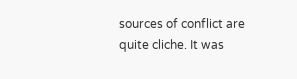sources of conflict are quite cliche. It was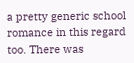a pretty generic school romance in this regard too. There was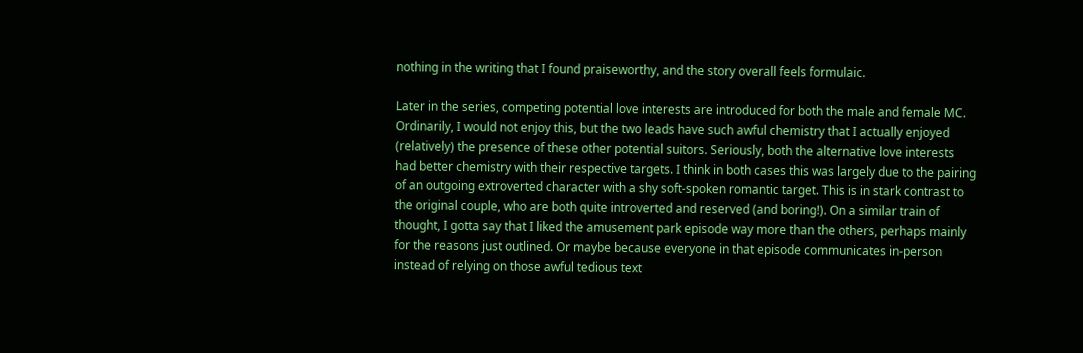nothing in the writing that I found praiseworthy, and the story overall feels formulaic.

Later in the series, competing potential love interests are introduced for both the male and female MC. Ordinarily, I would not enjoy this, but the two leads have such awful chemistry that I actually enjoyed (relatively) the presence of these other potential suitors. Seriously, both the alternative love interests had better chemistry with their respective targets. I think in both cases this was largely due to the pairing of an outgoing extroverted character with a shy soft-spoken romantic target. This is in stark contrast to the original couple, who are both quite introverted and reserved (and boring!). On a similar train of thought, I gotta say that I liked the amusement park episode way more than the others, perhaps mainly for the reasons just outlined. Or maybe because everyone in that episode communicates in-person instead of relying on those awful tedious text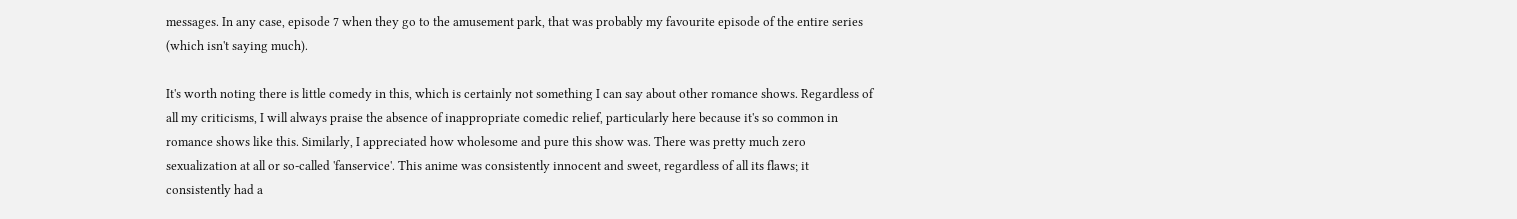messages. In any case, episode 7 when they go to the amusement park, that was probably my favourite episode of the entire series (which isn't saying much).

It's worth noting there is little comedy in this, which is certainly not something I can say about other romance shows. Regardless of all my criticisms, I will always praise the absence of inappropriate comedic relief, particularly here because it's so common in romance shows like this. Similarly, I appreciated how wholesome and pure this show was. There was pretty much zero sexualization at all or so-called 'fanservice'. This anime was consistently innocent and sweet, regardless of all its flaws; it consistently had a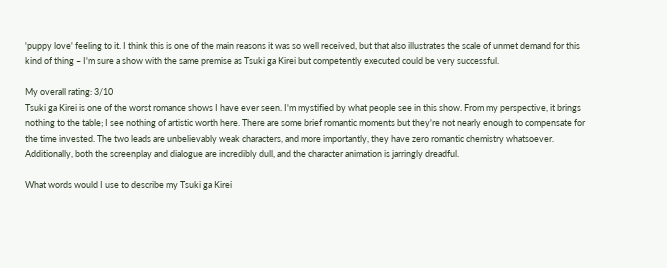'puppy love' feeling to it. I think this is one of the main reasons it was so well received, but that also illustrates the scale of unmet demand for this kind of thing – I'm sure a show with the same premise as Tsuki ga Kirei but competently executed could be very successful.

My overall rating: 3/10
Tsuki ga Kirei is one of the worst romance shows I have ever seen. I'm mystified by what people see in this show. From my perspective, it brings nothing to the table; I see nothing of artistic worth here. There are some brief romantic moments but they're not nearly enough to compensate for the time invested. The two leads are unbelievably weak characters, and more importantly, they have zero romantic chemistry whatsoever. Additionally, both the screenplay and dialogue are incredibly dull, and the character animation is jarringly dreadful.

What words would I use to describe my Tsuki ga Kirei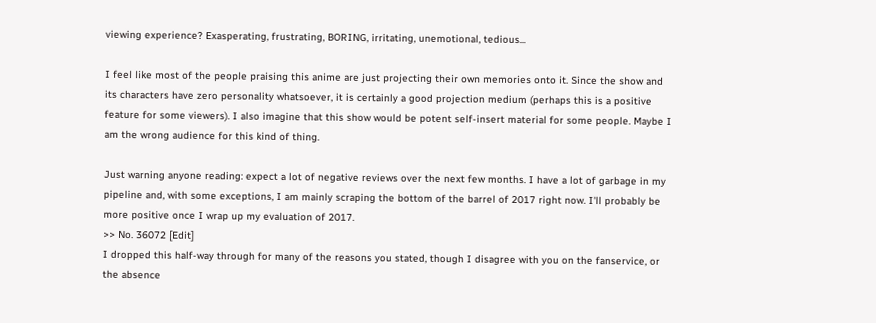viewing experience? Exasperating, frustrating, BORING, irritating, unemotional, tedious...

I feel like most of the people praising this anime are just projecting their own memories onto it. Since the show and its characters have zero personality whatsoever, it is certainly a good projection medium (perhaps this is a positive feature for some viewers). I also imagine that this show would be potent self-insert material for some people. Maybe I am the wrong audience for this kind of thing.

Just warning anyone reading: expect a lot of negative reviews over the next few months. I have a lot of garbage in my pipeline and, with some exceptions, I am mainly scraping the bottom of the barrel of 2017 right now. I'll probably be more positive once I wrap up my evaluation of 2017.
>> No. 36072 [Edit]
I dropped this half-way through for many of the reasons you stated, though I disagree with you on the fanservice, or the absence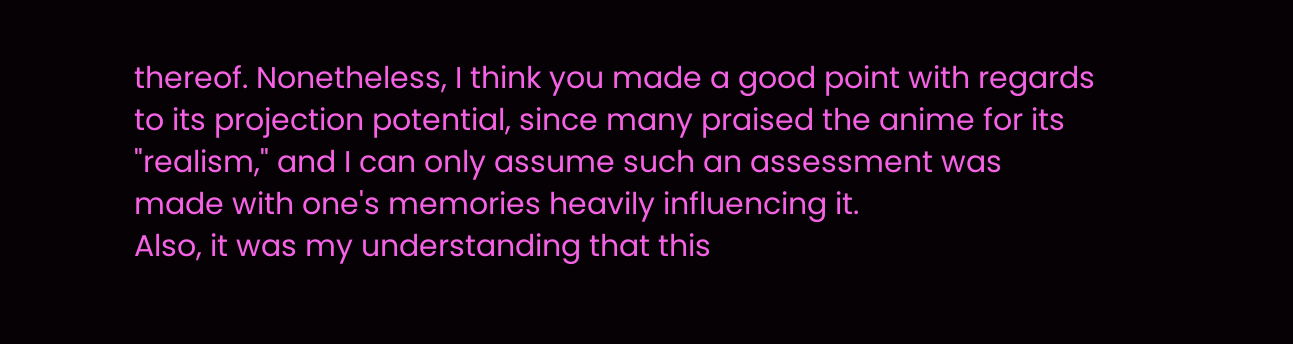thereof. Nonetheless, I think you made a good point with regards to its projection potential, since many praised the anime for its "realism," and I can only assume such an assessment was made with one's memories heavily influencing it.
Also, it was my understanding that this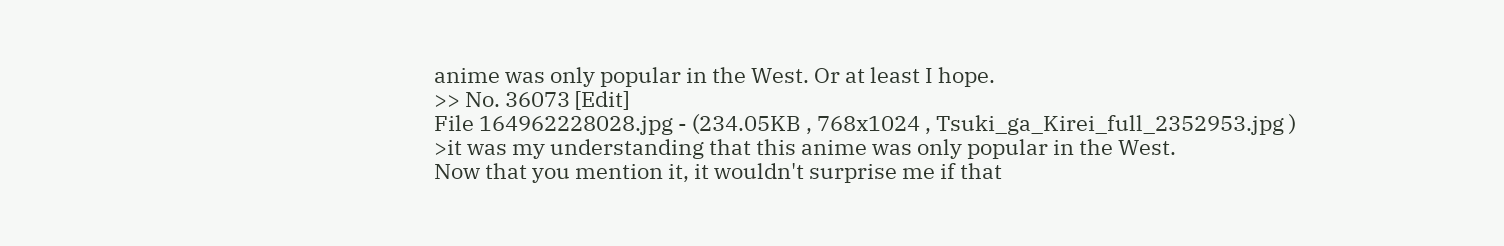anime was only popular in the West. Or at least I hope.
>> No. 36073 [Edit]
File 164962228028.jpg - (234.05KB , 768x1024 , Tsuki_ga_Kirei_full_2352953.jpg )
>it was my understanding that this anime was only popular in the West.
Now that you mention it, it wouldn't surprise me if that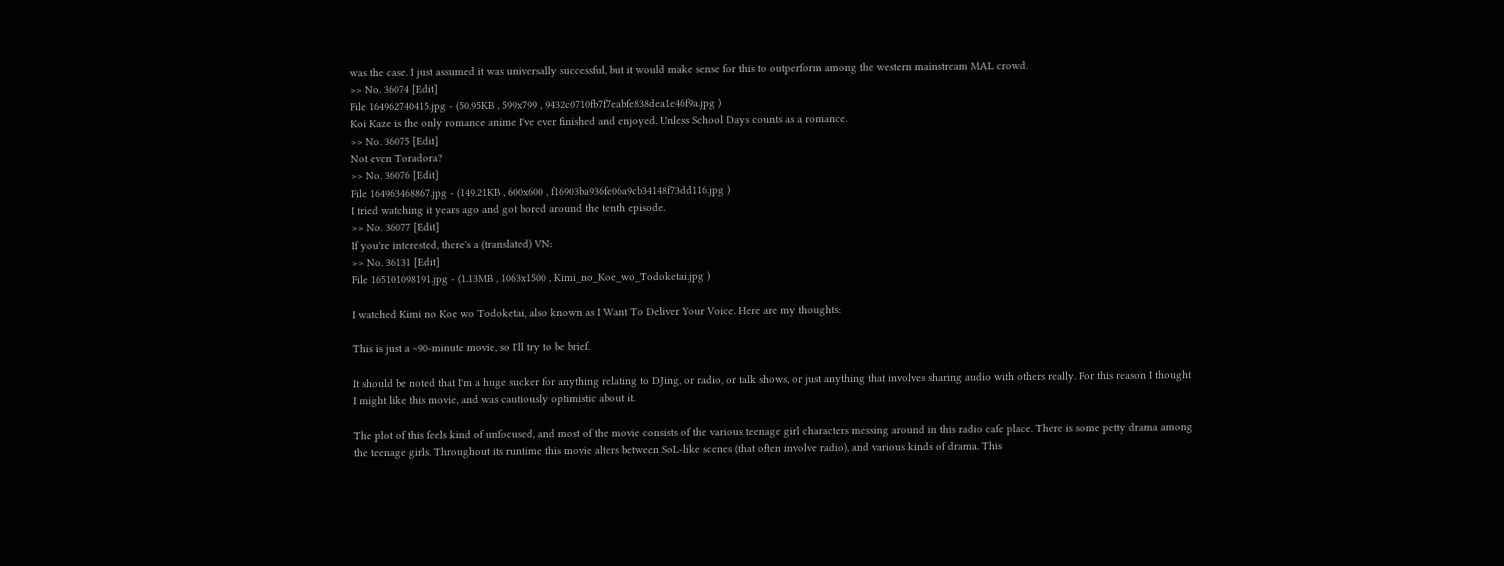was the case. I just assumed it was universally successful, but it would make sense for this to outperform among the western mainstream MAL crowd.
>> No. 36074 [Edit]
File 164962740415.jpg - (50.95KB , 599x799 , 9432c0710fb7f7eabfe838dea1e46f9a.jpg )
Koi Kaze is the only romance anime I've ever finished and enjoyed. Unless School Days counts as a romance.
>> No. 36075 [Edit]
Not even Toradora?
>> No. 36076 [Edit]
File 164963468867.jpg - (149.21KB , 600x600 , f16903ba936fe06a9cb34148f73dd116.jpg )
I tried watching it years ago and got bored around the tenth episode.
>> No. 36077 [Edit]
If you're interested, there's a (translated) VN:
>> No. 36131 [Edit]
File 165101098191.jpg - (1.13MB , 1063x1500 , Kimi_no_Koe_wo_Todoketai.jpg )

I watched Kimi no Koe wo Todoketai, also known as I Want To Deliver Your Voice. Here are my thoughts:

This is just a ~90-minute movie, so I'll try to be brief.

It should be noted that I'm a huge sucker for anything relating to DJing, or radio, or talk shows, or just anything that involves sharing audio with others really. For this reason I thought I might like this movie, and was cautiously optimistic about it.

The plot of this feels kind of unfocused, and most of the movie consists of the various teenage girl characters messing around in this radio cafe place. There is some petty drama among the teenage girls. Throughout its runtime this movie alters between SoL-like scenes (that often involve radio), and various kinds of drama. This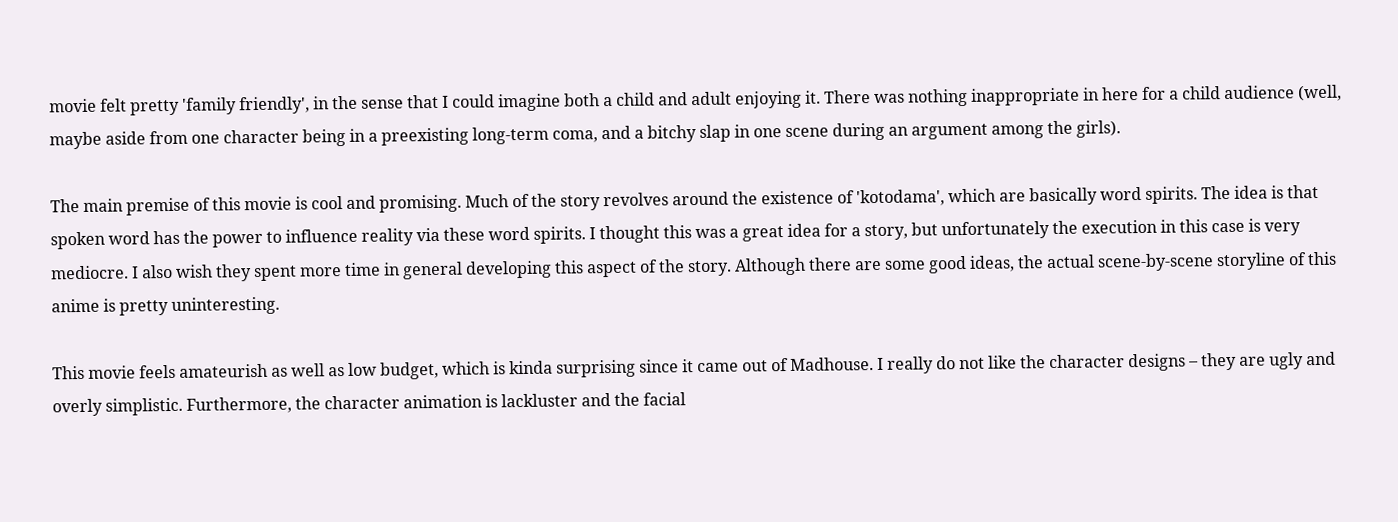movie felt pretty 'family friendly', in the sense that I could imagine both a child and adult enjoying it. There was nothing inappropriate in here for a child audience (well, maybe aside from one character being in a preexisting long-term coma, and a bitchy slap in one scene during an argument among the girls).

The main premise of this movie is cool and promising. Much of the story revolves around the existence of 'kotodama', which are basically word spirits. The idea is that spoken word has the power to influence reality via these word spirits. I thought this was a great idea for a story, but unfortunately the execution in this case is very mediocre. I also wish they spent more time in general developing this aspect of the story. Although there are some good ideas, the actual scene-by-scene storyline of this anime is pretty uninteresting.

This movie feels amateurish as well as low budget, which is kinda surprising since it came out of Madhouse. I really do not like the character designs – they are ugly and overly simplistic. Furthermore, the character animation is lackluster and the facial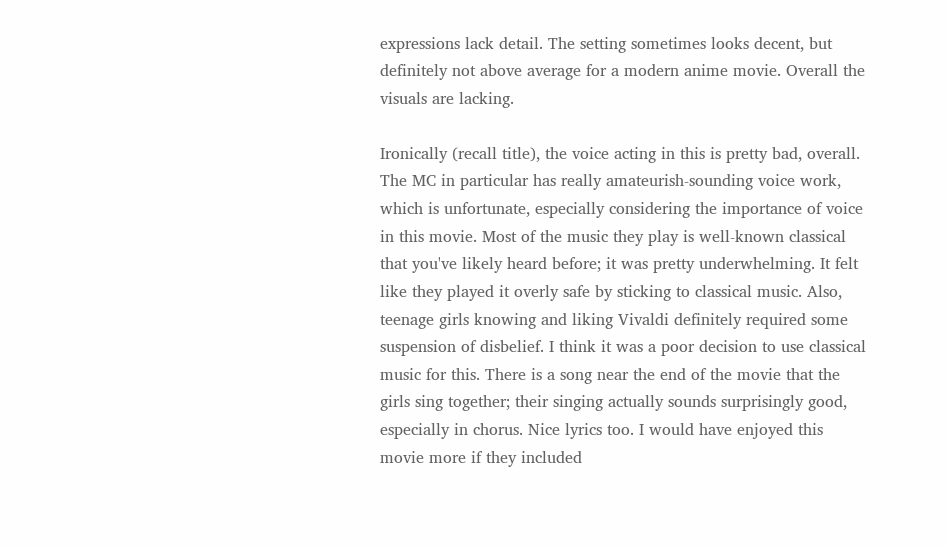expressions lack detail. The setting sometimes looks decent, but definitely not above average for a modern anime movie. Overall the visuals are lacking.

Ironically (recall title), the voice acting in this is pretty bad, overall. The MC in particular has really amateurish-sounding voice work, which is unfortunate, especially considering the importance of voice in this movie. Most of the music they play is well-known classical that you've likely heard before; it was pretty underwhelming. It felt like they played it overly safe by sticking to classical music. Also, teenage girls knowing and liking Vivaldi definitely required some suspension of disbelief. I think it was a poor decision to use classical music for this. There is a song near the end of the movie that the girls sing together; their singing actually sounds surprisingly good, especially in chorus. Nice lyrics too. I would have enjoyed this movie more if they included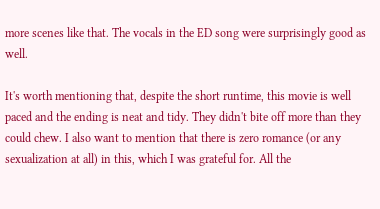more scenes like that. The vocals in the ED song were surprisingly good as well.

It's worth mentioning that, despite the short runtime, this movie is well paced and the ending is neat and tidy. They didn't bite off more than they could chew. I also want to mention that there is zero romance (or any sexualization at all) in this, which I was grateful for. All the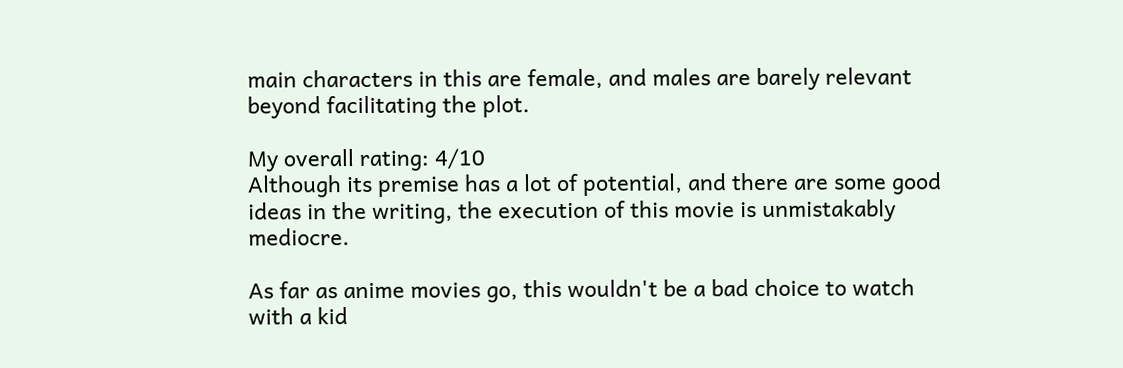main characters in this are female, and males are barely relevant beyond facilitating the plot.

My overall rating: 4/10
Although its premise has a lot of potential, and there are some good ideas in the writing, the execution of this movie is unmistakably mediocre.

As far as anime movies go, this wouldn't be a bad choice to watch with a kid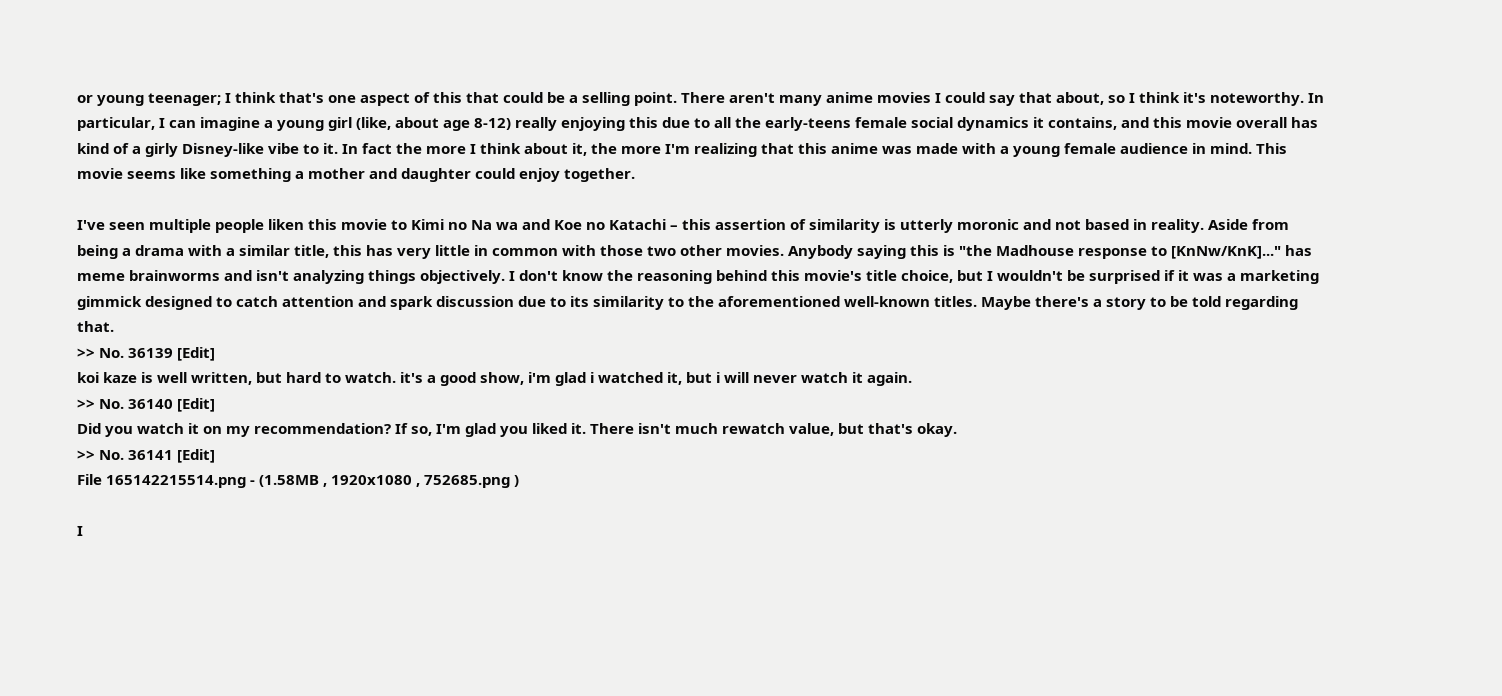or young teenager; I think that's one aspect of this that could be a selling point. There aren't many anime movies I could say that about, so I think it's noteworthy. In particular, I can imagine a young girl (like, about age 8-12) really enjoying this due to all the early-teens female social dynamics it contains, and this movie overall has kind of a girly Disney-like vibe to it. In fact the more I think about it, the more I'm realizing that this anime was made with a young female audience in mind. This movie seems like something a mother and daughter could enjoy together.

I've seen multiple people liken this movie to Kimi no Na wa and Koe no Katachi – this assertion of similarity is utterly moronic and not based in reality. Aside from being a drama with a similar title, this has very little in common with those two other movies. Anybody saying this is "the Madhouse response to [KnNw/KnK]..." has meme brainworms and isn't analyzing things objectively. I don't know the reasoning behind this movie's title choice, but I wouldn't be surprised if it was a marketing gimmick designed to catch attention and spark discussion due to its similarity to the aforementioned well-known titles. Maybe there's a story to be told regarding that.
>> No. 36139 [Edit]
koi kaze is well written, but hard to watch. it's a good show, i'm glad i watched it, but i will never watch it again.
>> No. 36140 [Edit]
Did you watch it on my recommendation? If so, I'm glad you liked it. There isn't much rewatch value, but that's okay.
>> No. 36141 [Edit]
File 165142215514.png - (1.58MB , 1920x1080 , 752685.png )

I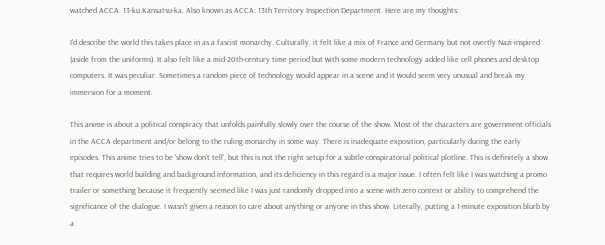watched ACCA: 13-ku Kansatsu-ka. Also known as ACCA: 13th Territory Inspection Department. Here are my thoughts:

I'd describe the world this takes place in as a fascist monarchy. Culturally, it felt like a mix of France and Germany but not overtly Nazi-inspired (aside from the uniforms). It also felt like a mid-20th-century time period but with some modern technology added like cell phones and desktop computers. It was peculiar. Sometimes a random piece of technology would appear in a scene and it would seem very unusual and break my immersion for a moment.

This anime is about a political conspiracy that unfolds painfully slowly over the course of the show. Most of the characters are government officials in the ACCA department and/or belong to the ruling monarchy in some way. There is inadequate exposition, particularly during the early episodes. This anime tries to be 'show don't tell', but this is not the right setup for a subtle conspiratorial political plotline. This is definitely a show that requires world building and background information, and its deficiency in this regard is a major issue. I often felt like I was watching a promo trailer or something because it frequently seemed like I was just randomly dropped into a scene with zero context or ability to comprehend the significance of the dialogue. I wasn't given a reason to care about anything or anyone in this show. Literally, putting a 1-minute exposition blurb by a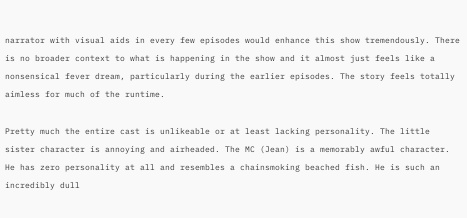narrator with visual aids in every few episodes would enhance this show tremendously. There is no broader context to what is happening in the show and it almost just feels like a nonsensical fever dream, particularly during the earlier episodes. The story feels totally aimless for much of the runtime.

Pretty much the entire cast is unlikeable or at least lacking personality. The little sister character is annoying and airheaded. The MC (Jean) is a memorably awful character. He has zero personality at all and resembles a chainsmoking beached fish. He is such an incredibly dull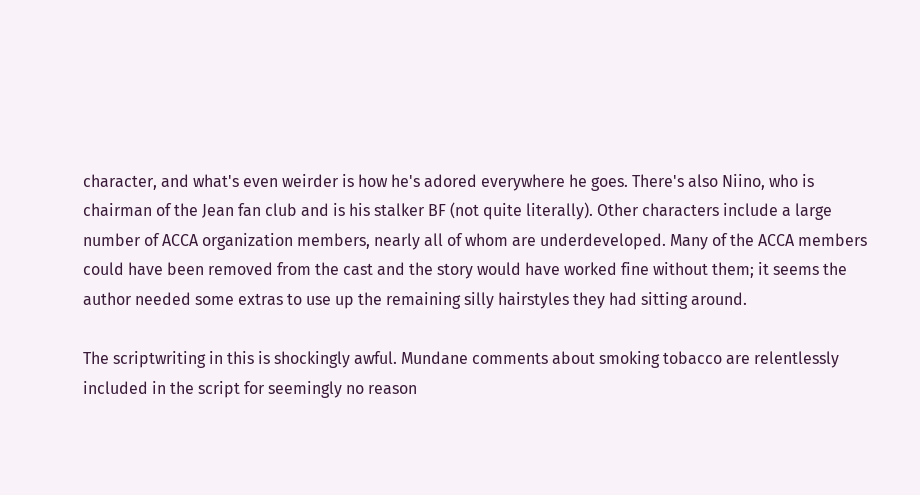character, and what's even weirder is how he's adored everywhere he goes. There's also Niino, who is chairman of the Jean fan club and is his stalker BF (not quite literally). Other characters include a large number of ACCA organization members, nearly all of whom are underdeveloped. Many of the ACCA members could have been removed from the cast and the story would have worked fine without them; it seems the author needed some extras to use up the remaining silly hairstyles they had sitting around.

The scriptwriting in this is shockingly awful. Mundane comments about smoking tobacco are relentlessly included in the script for seemingly no reason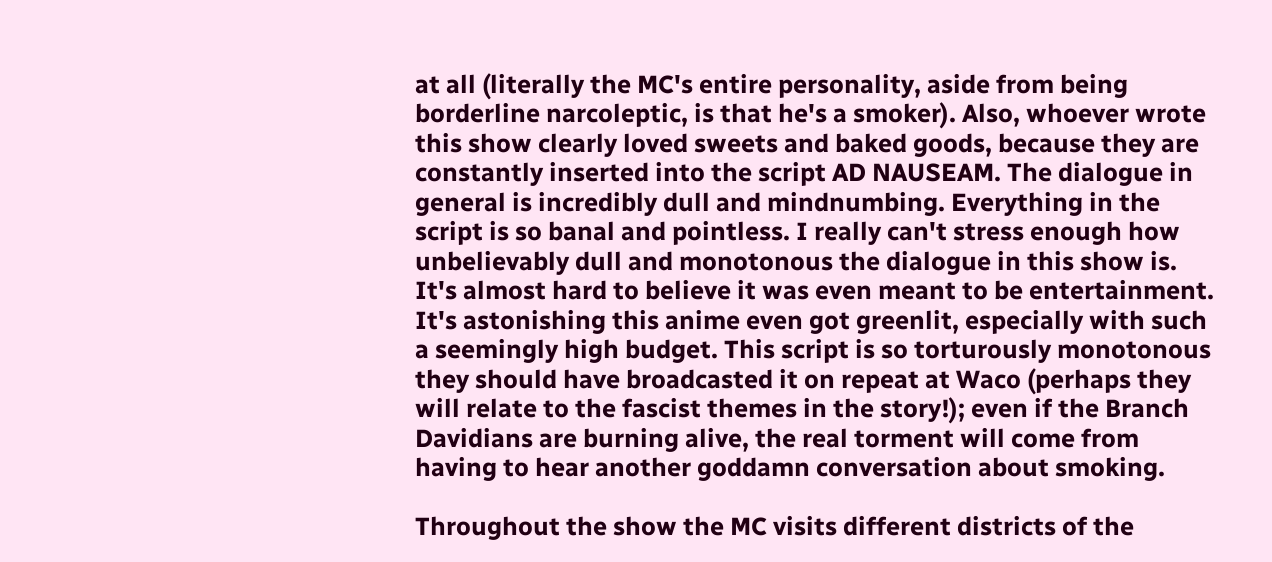at all (literally the MC's entire personality, aside from being borderline narcoleptic, is that he's a smoker). Also, whoever wrote this show clearly loved sweets and baked goods, because they are constantly inserted into the script AD NAUSEAM. The dialogue in general is incredibly dull and mindnumbing. Everything in the script is so banal and pointless. I really can't stress enough how unbelievably dull and monotonous the dialogue in this show is. It's almost hard to believe it was even meant to be entertainment. It's astonishing this anime even got greenlit, especially with such a seemingly high budget. This script is so torturously monotonous they should have broadcasted it on repeat at Waco (perhaps they will relate to the fascist themes in the story!); even if the Branch Davidians are burning alive, the real torment will come from having to hear another goddamn conversation about smoking.

Throughout the show the MC visits different districts of the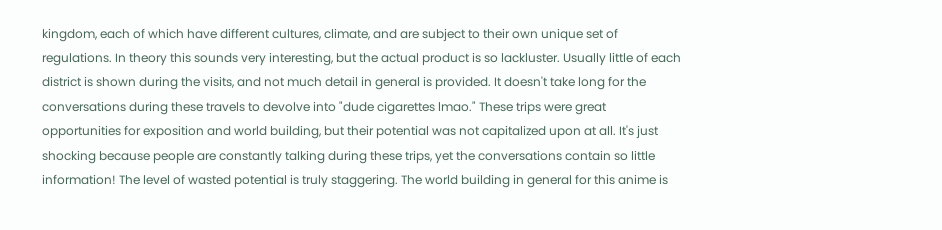kingdom, each of which have different cultures, climate, and are subject to their own unique set of regulations. In theory this sounds very interesting, but the actual product is so lackluster. Usually little of each district is shown during the visits, and not much detail in general is provided. It doesn't take long for the conversations during these travels to devolve into "dude cigarettes lmao." These trips were great opportunities for exposition and world building, but their potential was not capitalized upon at all. It's just shocking because people are constantly talking during these trips, yet the conversations contain so little information! The level of wasted potential is truly staggering. The world building in general for this anime is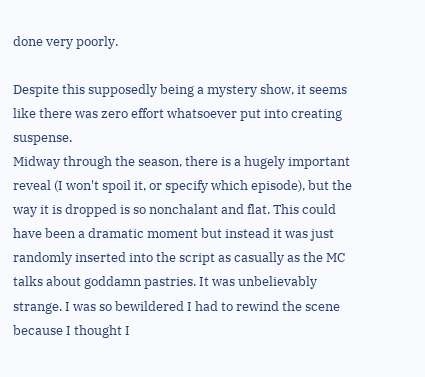done very poorly.

Despite this supposedly being a mystery show, it seems like there was zero effort whatsoever put into creating suspense.
Midway through the season, there is a hugely important reveal (I won't spoil it, or specify which episode), but the way it is dropped is so nonchalant and flat. This could have been a dramatic moment but instead it was just randomly inserted into the script as casually as the MC talks about goddamn pastries. It was unbelievably strange. I was so bewildered I had to rewind the scene because I thought I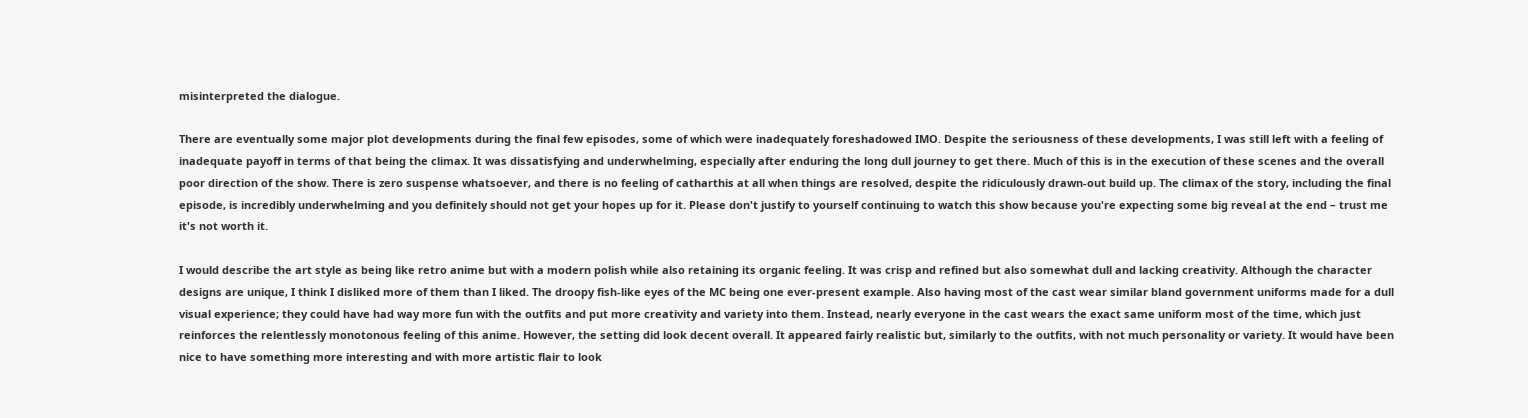misinterpreted the dialogue.

There are eventually some major plot developments during the final few episodes, some of which were inadequately foreshadowed IMO. Despite the seriousness of these developments, I was still left with a feeling of inadequate payoff in terms of that being the climax. It was dissatisfying and underwhelming, especially after enduring the long dull journey to get there. Much of this is in the execution of these scenes and the overall poor direction of the show. There is zero suspense whatsoever, and there is no feeling of catharthis at all when things are resolved, despite the ridiculously drawn-out build up. The climax of the story, including the final episode, is incredibly underwhelming and you definitely should not get your hopes up for it. Please don't justify to yourself continuing to watch this show because you're expecting some big reveal at the end – trust me it's not worth it.

I would describe the art style as being like retro anime but with a modern polish while also retaining its organic feeling. It was crisp and refined but also somewhat dull and lacking creativity. Although the character designs are unique, I think I disliked more of them than I liked. The droopy fish-like eyes of the MC being one ever-present example. Also having most of the cast wear similar bland government uniforms made for a dull visual experience; they could have had way more fun with the outfits and put more creativity and variety into them. Instead, nearly everyone in the cast wears the exact same uniform most of the time, which just reinforces the relentlessly monotonous feeling of this anime. However, the setting did look decent overall. It appeared fairly realistic but, similarly to the outfits, with not much personality or variety. It would have been nice to have something more interesting and with more artistic flair to look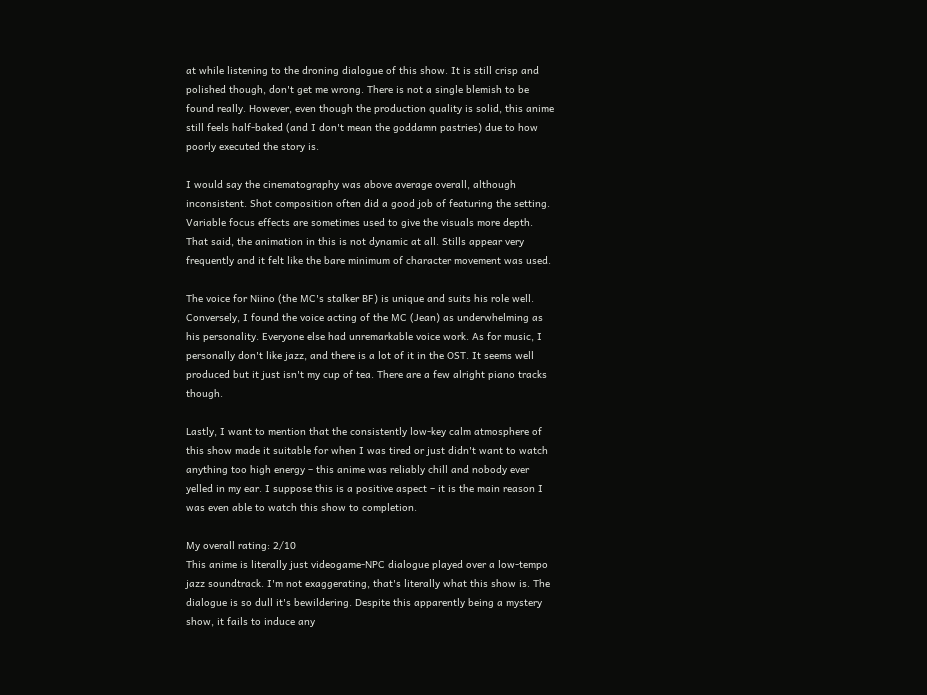at while listening to the droning dialogue of this show. It is still crisp and polished though, don't get me wrong. There is not a single blemish to be found really. However, even though the production quality is solid, this anime still feels half-baked (and I don't mean the goddamn pastries) due to how poorly executed the story is.

I would say the cinematography was above average overall, although inconsistent. Shot composition often did a good job of featuring the setting. Variable focus effects are sometimes used to give the visuals more depth. That said, the animation in this is not dynamic at all. Stills appear very frequently and it felt like the bare minimum of character movement was used.

The voice for Niino (the MC's stalker BF) is unique and suits his role well. Conversely, I found the voice acting of the MC (Jean) as underwhelming as his personality. Everyone else had unremarkable voice work. As for music, I personally don't like jazz, and there is a lot of it in the OST. It seems well produced but it just isn't my cup of tea. There are a few alright piano tracks though.

Lastly, I want to mention that the consistently low-key calm atmosphere of this show made it suitable for when I was tired or just didn't want to watch anything too high energy – this anime was reliably chill and nobody ever yelled in my ear. I suppose this is a positive aspect – it is the main reason I was even able to watch this show to completion.

My overall rating: 2/10
This anime is literally just videogame-NPC dialogue played over a low-tempo jazz soundtrack. I'm not exaggerating, that's literally what this show is. The dialogue is so dull it's bewildering. Despite this apparently being a mystery show, it fails to induce any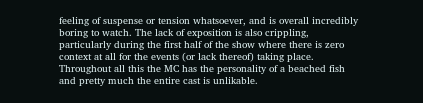feeling of suspense or tension whatsoever, and is overall incredibly boring to watch. The lack of exposition is also crippling, particularly during the first half of the show where there is zero context at all for the events (or lack thereof) taking place. Throughout all this the MC has the personality of a beached fish and pretty much the entire cast is unlikable.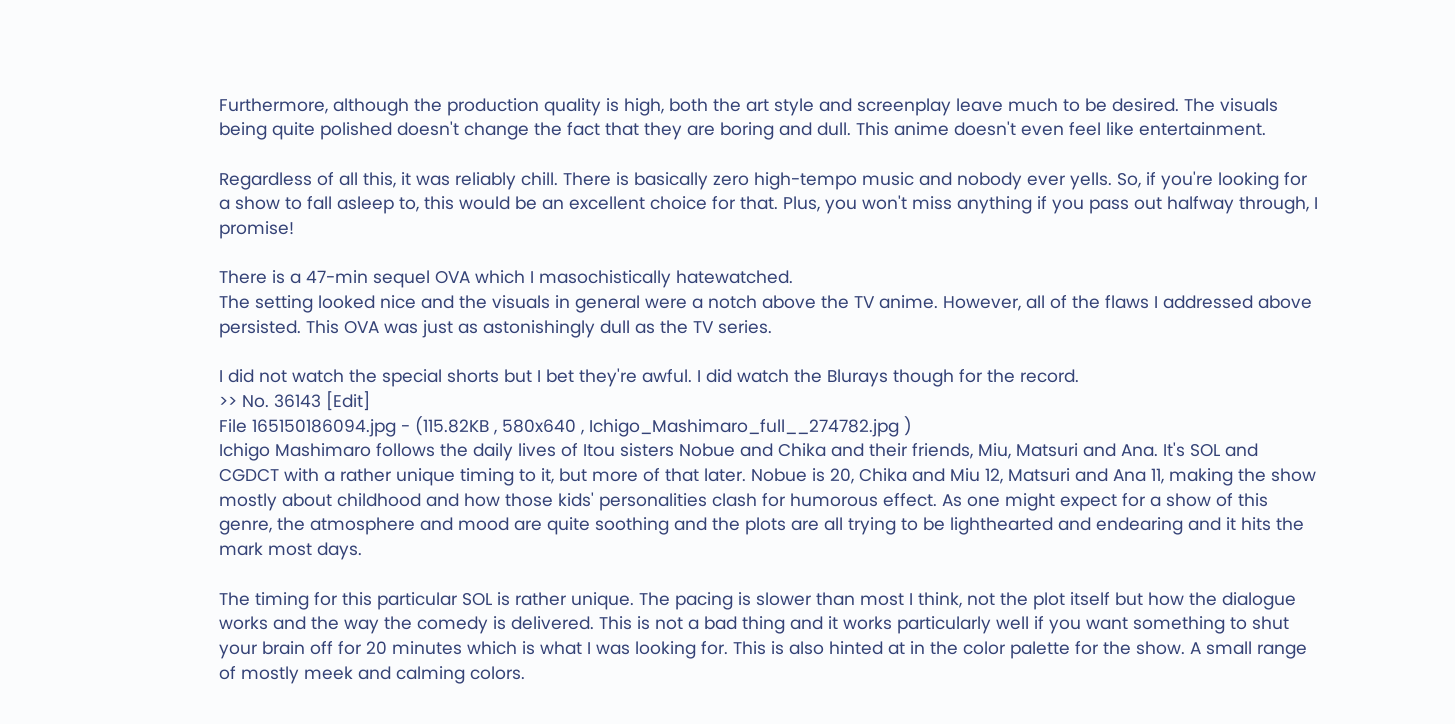Furthermore, although the production quality is high, both the art style and screenplay leave much to be desired. The visuals being quite polished doesn't change the fact that they are boring and dull. This anime doesn't even feel like entertainment.

Regardless of all this, it was reliably chill. There is basically zero high-tempo music and nobody ever yells. So, if you're looking for a show to fall asleep to, this would be an excellent choice for that. Plus, you won't miss anything if you pass out halfway through, I promise!

There is a 47-min sequel OVA which I masochistically hatewatched.
The setting looked nice and the visuals in general were a notch above the TV anime. However, all of the flaws I addressed above persisted. This OVA was just as astonishingly dull as the TV series.

I did not watch the special shorts but I bet they're awful. I did watch the Blurays though for the record.
>> No. 36143 [Edit]
File 165150186094.jpg - (115.82KB , 580x640 , Ichigo_Mashimaro_full__274782.jpg )
Ichigo Mashimaro follows the daily lives of Itou sisters Nobue and Chika and their friends, Miu, Matsuri and Ana. It's SOL and CGDCT with a rather unique timing to it, but more of that later. Nobue is 20, Chika and Miu 12, Matsuri and Ana 11, making the show mostly about childhood and how those kids' personalities clash for humorous effect. As one might expect for a show of this genre, the atmosphere and mood are quite soothing and the plots are all trying to be lighthearted and endearing and it hits the mark most days.

The timing for this particular SOL is rather unique. The pacing is slower than most I think, not the plot itself but how the dialogue works and the way the comedy is delivered. This is not a bad thing and it works particularly well if you want something to shut your brain off for 20 minutes which is what I was looking for. This is also hinted at in the color palette for the show. A small range of mostly meek and calming colors.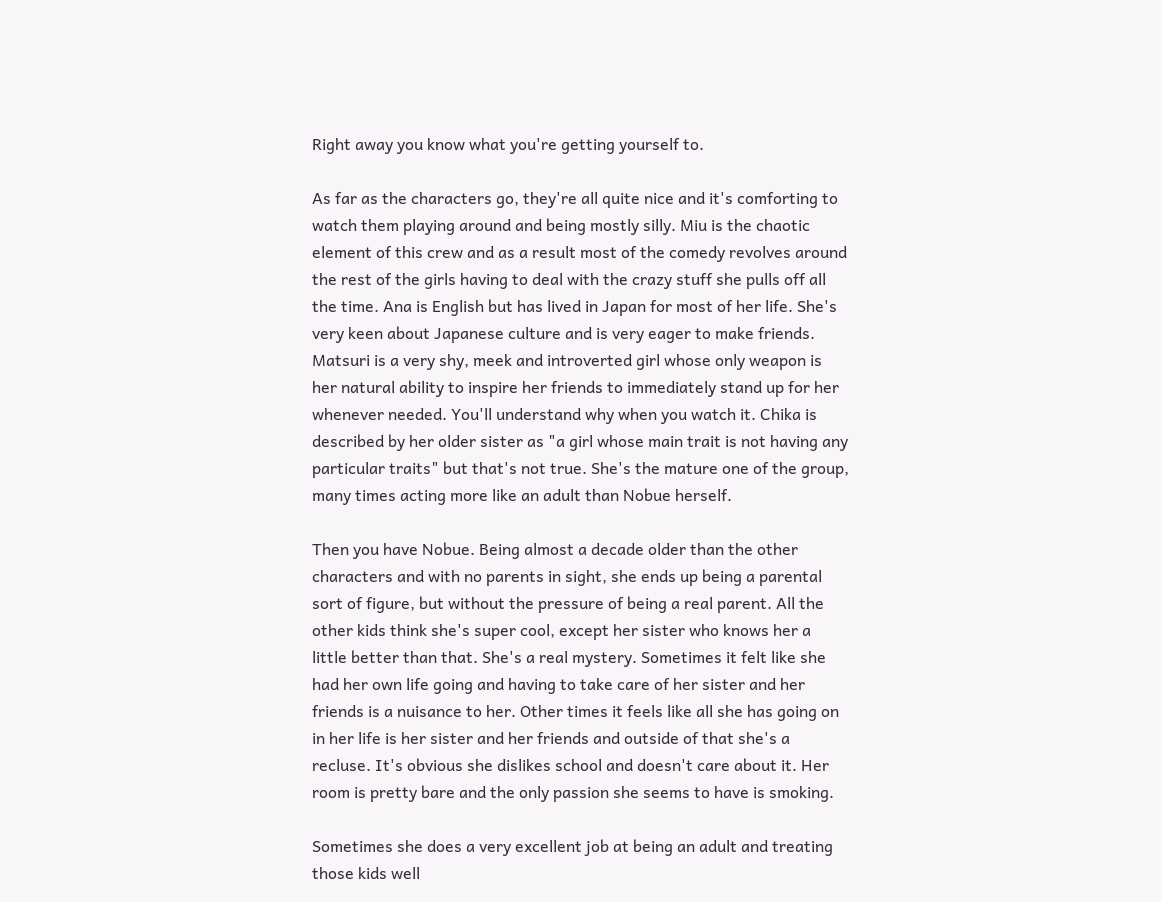Right away you know what you're getting yourself to.

As far as the characters go, they're all quite nice and it's comforting to watch them playing around and being mostly silly. Miu is the chaotic element of this crew and as a result most of the comedy revolves around the rest of the girls having to deal with the crazy stuff she pulls off all the time. Ana is English but has lived in Japan for most of her life. She's very keen about Japanese culture and is very eager to make friends. Matsuri is a very shy, meek and introverted girl whose only weapon is her natural ability to inspire her friends to immediately stand up for her whenever needed. You'll understand why when you watch it. Chika is described by her older sister as "a girl whose main trait is not having any particular traits" but that's not true. She's the mature one of the group, many times acting more like an adult than Nobue herself.

Then you have Nobue. Being almost a decade older than the other characters and with no parents in sight, she ends up being a parental sort of figure, but without the pressure of being a real parent. All the other kids think she's super cool, except her sister who knows her a little better than that. She's a real mystery. Sometimes it felt like she had her own life going and having to take care of her sister and her friends is a nuisance to her. Other times it feels like all she has going on in her life is her sister and her friends and outside of that she's a recluse. It's obvious she dislikes school and doesn't care about it. Her room is pretty bare and the only passion she seems to have is smoking.

Sometimes she does a very excellent job at being an adult and treating those kids well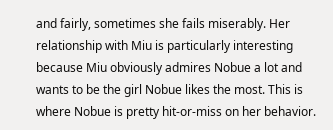and fairly, sometimes she fails miserably. Her relationship with Miu is particularly interesting because Miu obviously admires Nobue a lot and wants to be the girl Nobue likes the most. This is where Nobue is pretty hit-or-miss on her behavior.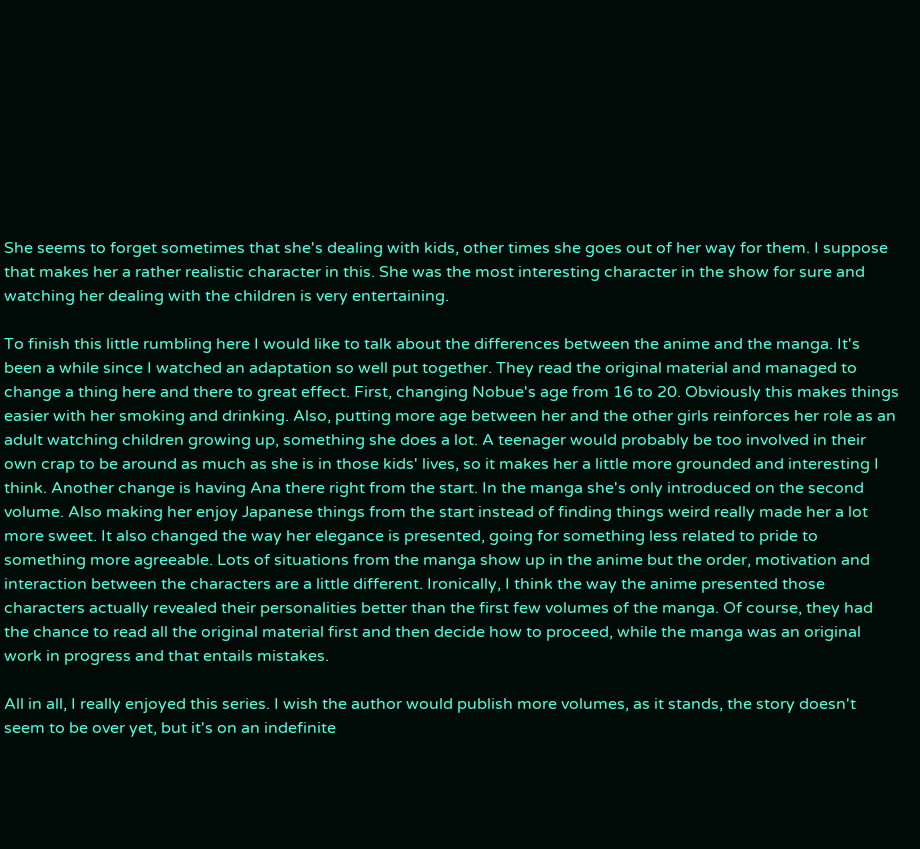She seems to forget sometimes that she's dealing with kids, other times she goes out of her way for them. I suppose that makes her a rather realistic character in this. She was the most interesting character in the show for sure and watching her dealing with the children is very entertaining.

To finish this little rumbling here I would like to talk about the differences between the anime and the manga. It's been a while since I watched an adaptation so well put together. They read the original material and managed to change a thing here and there to great effect. First, changing Nobue's age from 16 to 20. Obviously this makes things easier with her smoking and drinking. Also, putting more age between her and the other girls reinforces her role as an adult watching children growing up, something she does a lot. A teenager would probably be too involved in their own crap to be around as much as she is in those kids' lives, so it makes her a little more grounded and interesting I think. Another change is having Ana there right from the start. In the manga she's only introduced on the second volume. Also making her enjoy Japanese things from the start instead of finding things weird really made her a lot more sweet. It also changed the way her elegance is presented, going for something less related to pride to something more agreeable. Lots of situations from the manga show up in the anime but the order, motivation and interaction between the characters are a little different. Ironically, I think the way the anime presented those characters actually revealed their personalities better than the first few volumes of the manga. Of course, they had the chance to read all the original material first and then decide how to proceed, while the manga was an original work in progress and that entails mistakes.

All in all, I really enjoyed this series. I wish the author would publish more volumes, as it stands, the story doesn't seem to be over yet, but it's on an indefinite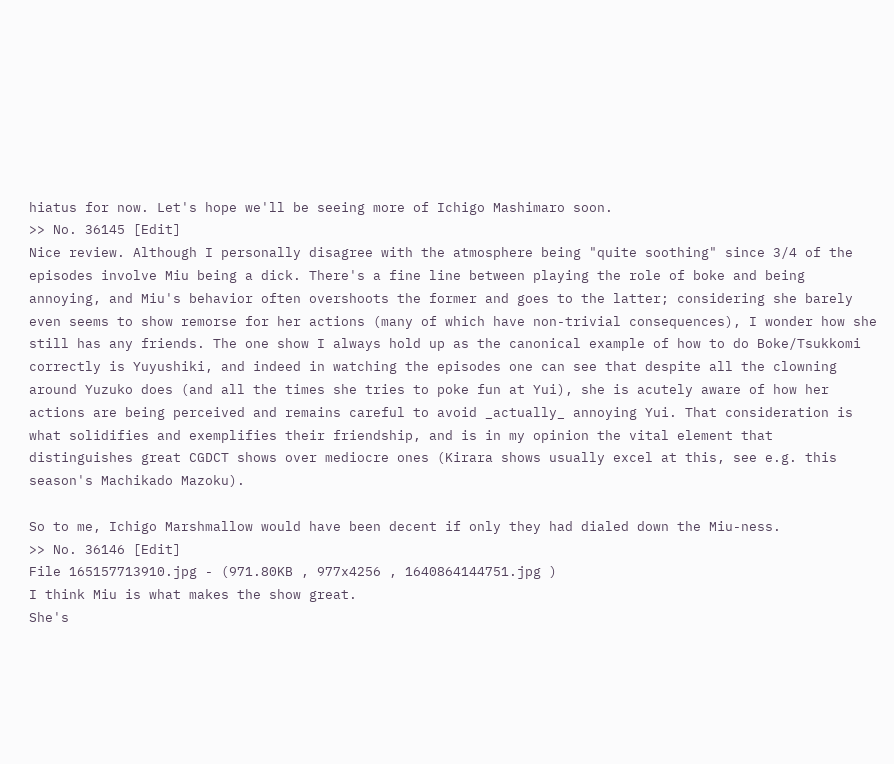hiatus for now. Let's hope we'll be seeing more of Ichigo Mashimaro soon.
>> No. 36145 [Edit]
Nice review. Although I personally disagree with the atmosphere being "quite soothing" since 3/4 of the episodes involve Miu being a dick. There's a fine line between playing the role of boke and being annoying, and Miu's behavior often overshoots the former and goes to the latter; considering she barely even seems to show remorse for her actions (many of which have non-trivial consequences), I wonder how she still has any friends. The one show I always hold up as the canonical example of how to do Boke/Tsukkomi correctly is Yuyushiki, and indeed in watching the episodes one can see that despite all the clowning around Yuzuko does (and all the times she tries to poke fun at Yui), she is acutely aware of how her actions are being perceived and remains careful to avoid _actually_ annoying Yui. That consideration is what solidifies and exemplifies their friendship, and is in my opinion the vital element that distinguishes great CGDCT shows over mediocre ones (Kirara shows usually excel at this, see e.g. this season's Machikado Mazoku).

So to me, Ichigo Marshmallow would have been decent if only they had dialed down the Miu-ness.
>> No. 36146 [Edit]
File 165157713910.jpg - (971.80KB , 977x4256 , 1640864144751.jpg )
I think Miu is what makes the show great.
She's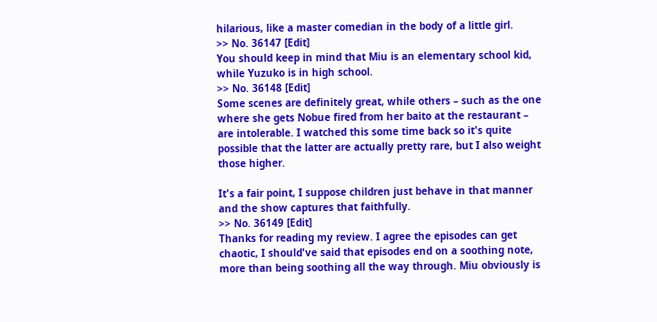hilarious, like a master comedian in the body of a little girl.
>> No. 36147 [Edit]
You should keep in mind that Miu is an elementary school kid, while Yuzuko is in high school.
>> No. 36148 [Edit]
Some scenes are definitely great, while others – such as the one where she gets Nobue fired from her baito at the restaurant – are intolerable. I watched this some time back so it's quite possible that the latter are actually pretty rare, but I also weight those higher.

It's a fair point, I suppose children just behave in that manner and the show captures that faithfully.
>> No. 36149 [Edit]
Thanks for reading my review. I agree the episodes can get chaotic, I should've said that episodes end on a soothing note, more than being soothing all the way through. Miu obviously is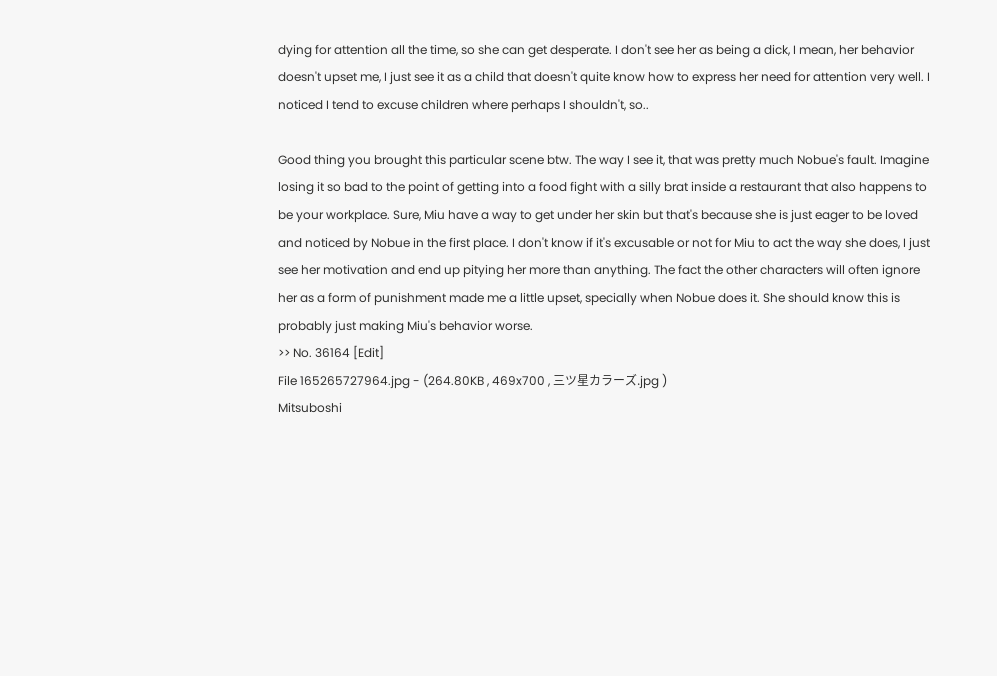dying for attention all the time, so she can get desperate. I don't see her as being a dick, I mean, her behavior doesn't upset me, I just see it as a child that doesn't quite know how to express her need for attention very well. I noticed I tend to excuse children where perhaps I shouldn't, so..

Good thing you brought this particular scene btw. The way I see it, that was pretty much Nobue's fault. Imagine losing it so bad to the point of getting into a food fight with a silly brat inside a restaurant that also happens to be your workplace. Sure, Miu have a way to get under her skin but that's because she is just eager to be loved and noticed by Nobue in the first place. I don't know if it's excusable or not for Miu to act the way she does, I just see her motivation and end up pitying her more than anything. The fact the other characters will often ignore her as a form of punishment made me a little upset, specially when Nobue does it. She should know this is probably just making Miu's behavior worse.
>> No. 36164 [Edit]
File 165265727964.jpg - (264.80KB , 469x700 , 三ツ星カラーズ.jpg )
Mitsuboshi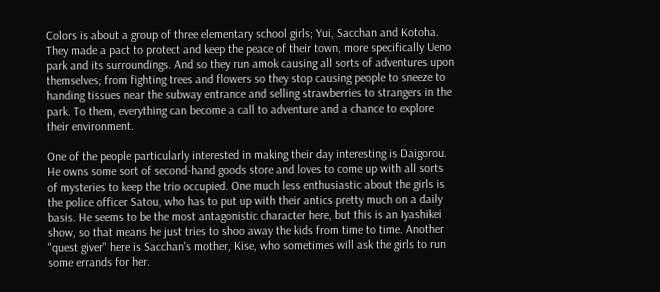Colors is about a group of three elementary school girls; Yui, Sacchan and Kotoha. They made a pact to protect and keep the peace of their town, more specifically Ueno park and its surroundings. And so they run amok causing all sorts of adventures upon themselves; from fighting trees and flowers so they stop causing people to sneeze to handing tissues near the subway entrance and selling strawberries to strangers in the park. To them, everything can become a call to adventure and a chance to explore their environment.

One of the people particularly interested in making their day interesting is Daigorou. He owns some sort of second-hand goods store and loves to come up with all sorts of mysteries to keep the trio occupied. One much less enthusiastic about the girls is the police officer Satou, who has to put up with their antics pretty much on a daily basis. He seems to be the most antagonistic character here, but this is an Iyashikei show, so that means he just tries to shoo away the kids from time to time. Another "quest giver" here is Sacchan's mother, Kise, who sometimes will ask the girls to run some errands for her.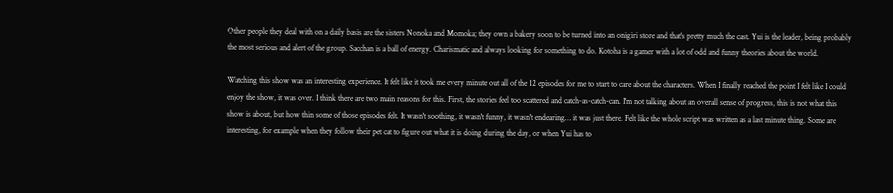Other people they deal with on a daily basis are the sisters Nonoka and Momoka; they own a bakery soon to be turned into an onigiri store and that's pretty much the cast. Yui is the leader, being probably the most serious and alert of the group. Sacchan is a ball of energy. Charismatic and always looking for something to do. Kotoha is a gamer with a lot of odd and funny theories about the world.

Watching this show was an interesting experience. It felt like it took me every minute out all of the 12 episodes for me to start to care about the characters. When I finally reached the point I felt like I could enjoy the show, it was over. I think there are two main reasons for this. First, the stories feel too scattered and catch-as-catch-can. I'm not talking about an overall sense of progress, this is not what this show is about, but how thin some of those episodes felt. It wasn't soothing, it wasn't funny, it wasn't endearing… it was just there. Felt like the whole script was written as a last minute thing. Some are interesting, for example when they follow their pet cat to figure out what it is doing during the day, or when Yui has to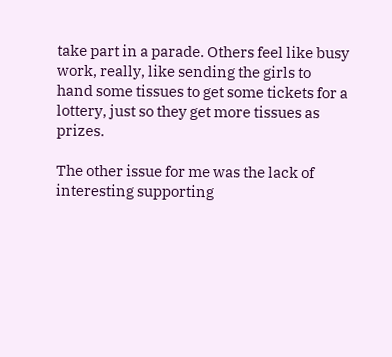take part in a parade. Others feel like busy work, really, like sending the girls to hand some tissues to get some tickets for a lottery, just so they get more tissues as prizes.

The other issue for me was the lack of interesting supporting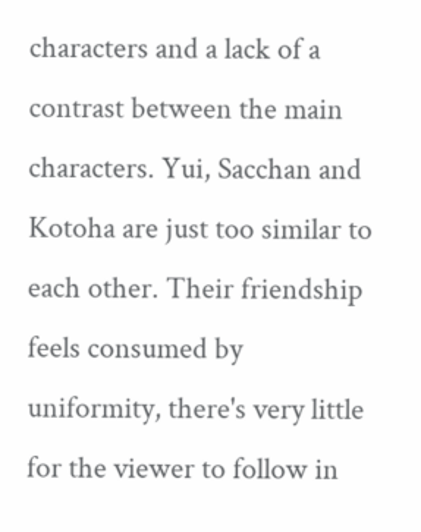characters and a lack of a contrast between the main characters. Yui, Sacchan and Kotoha are just too similar to each other. Their friendship feels consumed by uniformity, there's very little for the viewer to follow in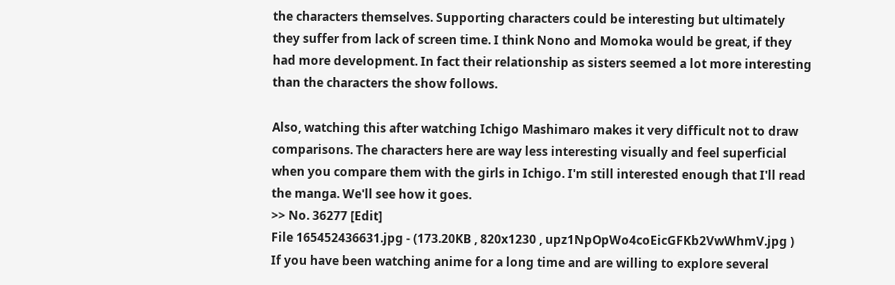the characters themselves. Supporting characters could be interesting but ultimately they suffer from lack of screen time. I think Nono and Momoka would be great, if they had more development. In fact their relationship as sisters seemed a lot more interesting than the characters the show follows.

Also, watching this after watching Ichigo Mashimaro makes it very difficult not to draw comparisons. The characters here are way less interesting visually and feel superficial when you compare them with the girls in Ichigo. I'm still interested enough that I'll read the manga. We'll see how it goes.
>> No. 36277 [Edit]
File 165452436631.jpg - (173.20KB , 820x1230 , upz1NpOpWo4coEicGFKb2VwWhmV.jpg )
If you have been watching anime for a long time and are willing to explore several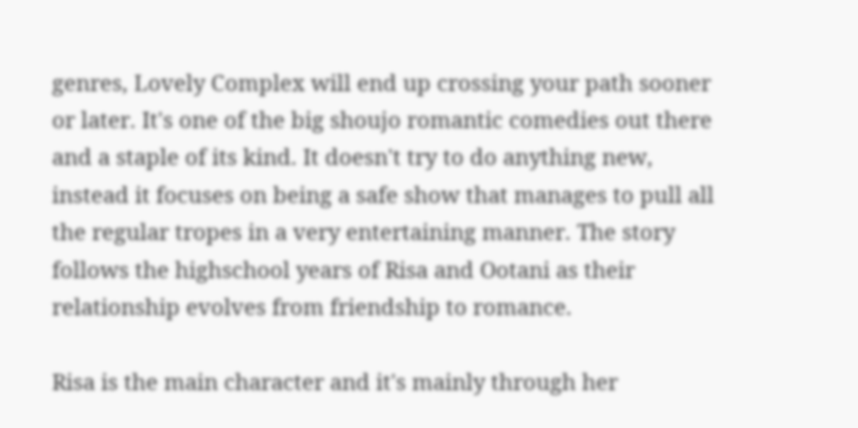genres, Lovely Complex will end up crossing your path sooner or later. It's one of the big shoujo romantic comedies out there and a staple of its kind. It doesn't try to do anything new, instead it focuses on being a safe show that manages to pull all the regular tropes in a very entertaining manner. The story follows the highschool years of Risa and Ootani as their relationship evolves from friendship to romance.

Risa is the main character and it's mainly through her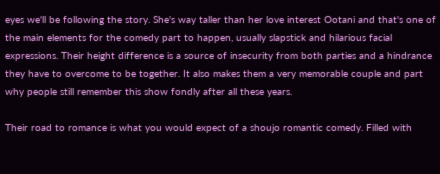eyes we'll be following the story. She's way taller than her love interest Ootani and that's one of the main elements for the comedy part to happen, usually slapstick and hilarious facial expressions. Their height difference is a source of insecurity from both parties and a hindrance they have to overcome to be together. It also makes them a very memorable couple and part why people still remember this show fondly after all these years.

Their road to romance is what you would expect of a shoujo romantic comedy. Filled with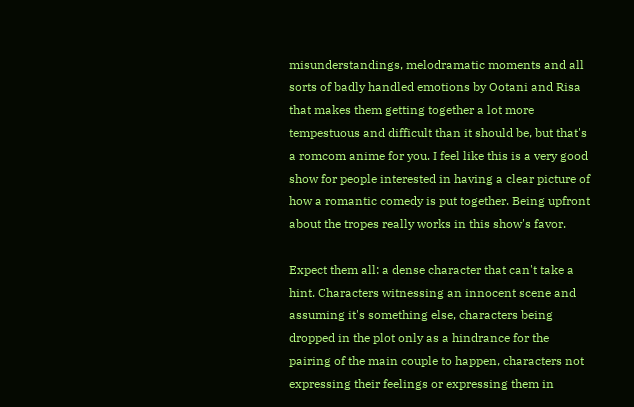misunderstandings, melodramatic moments and all sorts of badly handled emotions by Ootani and Risa that makes them getting together a lot more tempestuous and difficult than it should be, but that's a romcom anime for you. I feel like this is a very good show for people interested in having a clear picture of how a romantic comedy is put together. Being upfront about the tropes really works in this show's favor.

Expect them all: a dense character that can't take a hint. Characters witnessing an innocent scene and assuming it's something else, characters being dropped in the plot only as a hindrance for the pairing of the main couple to happen, characters not expressing their feelings or expressing them in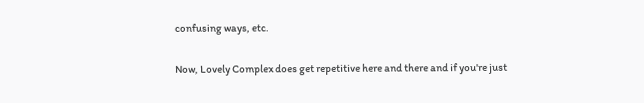confusing ways, etc.

Now, Lovely Complex does get repetitive here and there and if you're just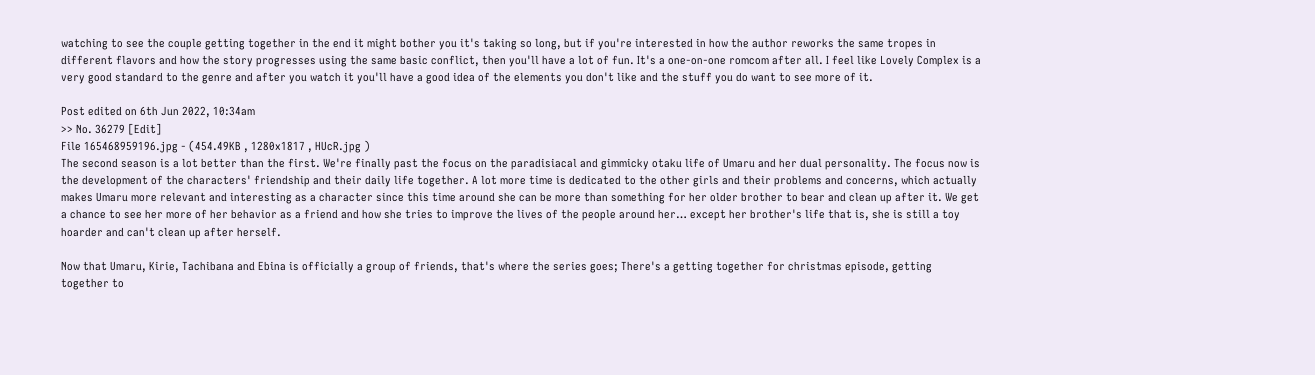watching to see the couple getting together in the end it might bother you it's taking so long, but if you're interested in how the author reworks the same tropes in different flavors and how the story progresses using the same basic conflict, then you'll have a lot of fun. It's a one-on-one romcom after all. I feel like Lovely Complex is a very good standard to the genre and after you watch it you'll have a good idea of the elements you don't like and the stuff you do want to see more of it.

Post edited on 6th Jun 2022, 10:34am
>> No. 36279 [Edit]
File 165468959196.jpg - (454.49KB , 1280x1817 , HUcR.jpg )
The second season is a lot better than the first. We're finally past the focus on the paradisiacal and gimmicky otaku life of Umaru and her dual personality. The focus now is the development of the characters' friendship and their daily life together. A lot more time is dedicated to the other girls and their problems and concerns, which actually makes Umaru more relevant and interesting as a character since this time around she can be more than something for her older brother to bear and clean up after it. We get a chance to see her more of her behavior as a friend and how she tries to improve the lives of the people around her… except her brother's life that is, she is still a toy hoarder and can't clean up after herself.

Now that Umaru, Kirie, Tachibana and Ebina is officially a group of friends, that's where the series goes; There's a getting together for christmas episode, getting together to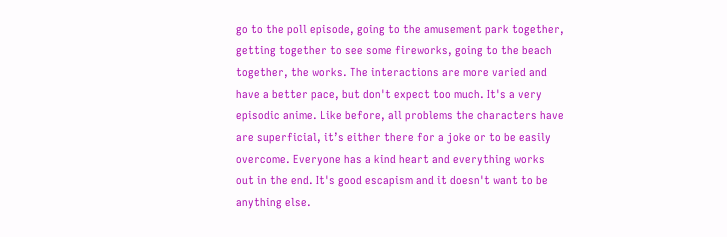go to the poll episode, going to the amusement park together, getting together to see some fireworks, going to the beach together, the works. The interactions are more varied and have a better pace, but don't expect too much. It's a very episodic anime. Like before, all problems the characters have are superficial, it’s either there for a joke or to be easily overcome. Everyone has a kind heart and everything works out in the end. It's good escapism and it doesn't want to be anything else.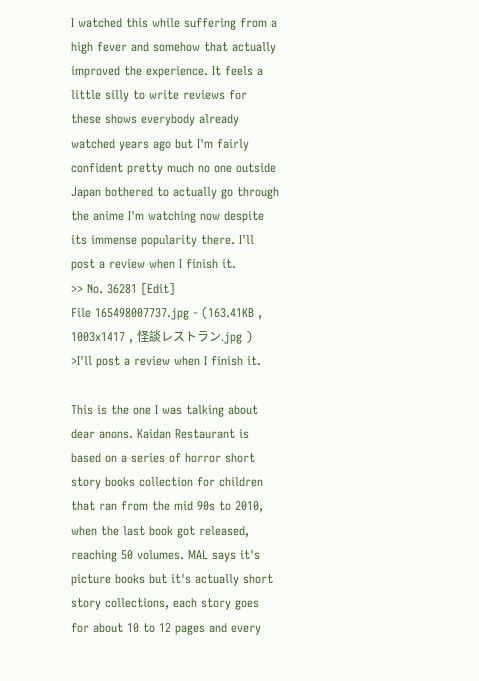I watched this while suffering from a high fever and somehow that actually improved the experience. It feels a little silly to write reviews for these shows everybody already watched years ago but I'm fairly confident pretty much no one outside Japan bothered to actually go through the anime I'm watching now despite its immense popularity there. I'll post a review when I finish it.
>> No. 36281 [Edit]
File 165498007737.jpg - (163.41KB , 1003x1417 , 怪談レストラン.jpg )
>I'll post a review when I finish it.

This is the one I was talking about dear anons. Kaidan Restaurant is based on a series of horror short story books collection for children that ran from the mid 90s to 2010, when the last book got released, reaching 50 volumes. MAL says it's picture books but it's actually short story collections, each story goes for about 10 to 12 pages and every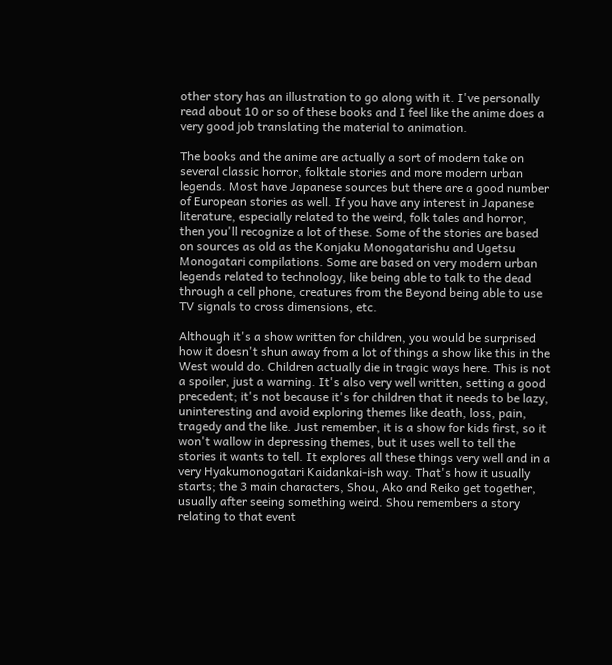other story has an illustration to go along with it. I've personally read about 10 or so of these books and I feel like the anime does a very good job translating the material to animation.

The books and the anime are actually a sort of modern take on several classic horror, folktale stories and more modern urban legends. Most have Japanese sources but there are a good number of European stories as well. If you have any interest in Japanese literature, especially related to the weird, folk tales and horror, then you'll recognize a lot of these. Some of the stories are based on sources as old as the Konjaku Monogatarishu and Ugetsu Monogatari compilations. Some are based on very modern urban legends related to technology, like being able to talk to the dead through a cell phone, creatures from the Beyond being able to use TV signals to cross dimensions, etc.

Although it's a show written for children, you would be surprised how it doesn't shun away from a lot of things a show like this in the West would do. Children actually die in tragic ways here. This is not a spoiler, just a warning. It's also very well written, setting a good precedent; it's not because it's for children that it needs to be lazy, uninteresting and avoid exploring themes like death, loss, pain, tragedy and the like. Just remember, it is a show for kids first, so it won't wallow in depressing themes, but it uses well to tell the stories it wants to tell. It explores all these things very well and in a very Hyakumonogatari Kaidankai-ish way. That's how it usually starts; the 3 main characters, Shou, Ako and Reiko get together, usually after seeing something weird. Shou remembers a story relating to that event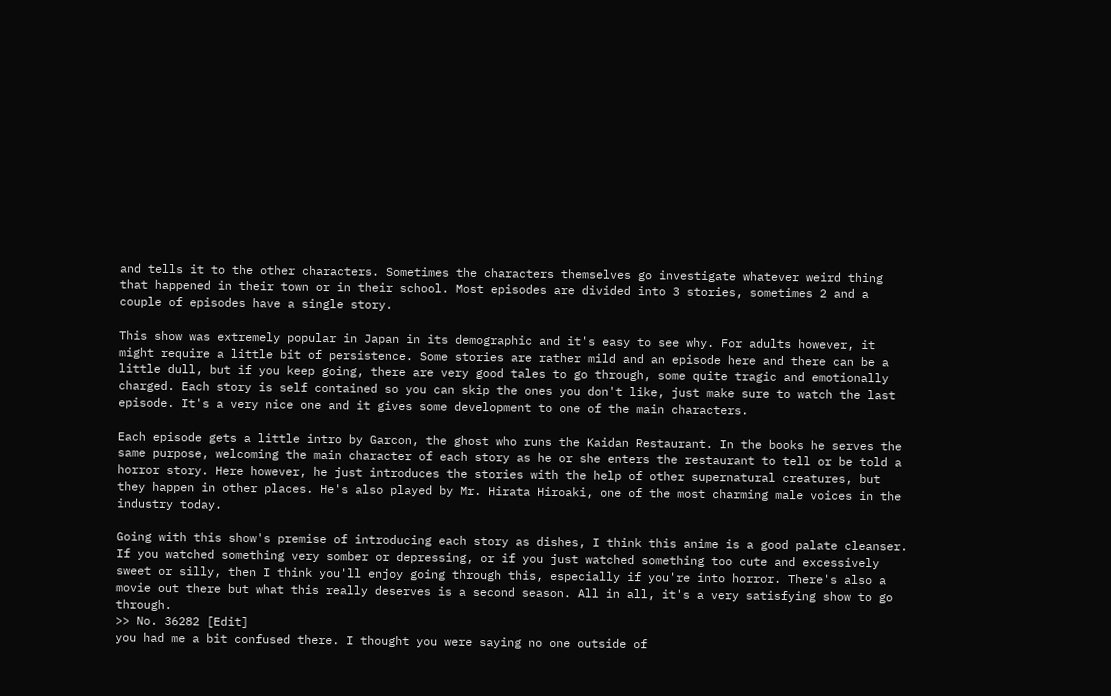and tells it to the other characters. Sometimes the characters themselves go investigate whatever weird thing that happened in their town or in their school. Most episodes are divided into 3 stories, sometimes 2 and a couple of episodes have a single story.

This show was extremely popular in Japan in its demographic and it's easy to see why. For adults however, it might require a little bit of persistence. Some stories are rather mild and an episode here and there can be a little dull, but if you keep going, there are very good tales to go through, some quite tragic and emotionally charged. Each story is self contained so you can skip the ones you don't like, just make sure to watch the last episode. It's a very nice one and it gives some development to one of the main characters.

Each episode gets a little intro by Garcon, the ghost who runs the Kaidan Restaurant. In the books he serves the same purpose, welcoming the main character of each story as he or she enters the restaurant to tell or be told a horror story. Here however, he just introduces the stories with the help of other supernatural creatures, but they happen in other places. He's also played by Mr. Hirata Hiroaki, one of the most charming male voices in the industry today.

Going with this show's premise of introducing each story as dishes, I think this anime is a good palate cleanser. If you watched something very somber or depressing, or if you just watched something too cute and excessively sweet or silly, then I think you'll enjoy going through this, especially if you're into horror. There's also a movie out there but what this really deserves is a second season. All in all, it's a very satisfying show to go through.
>> No. 36282 [Edit]
you had me a bit confused there. I thought you were saying no one outside of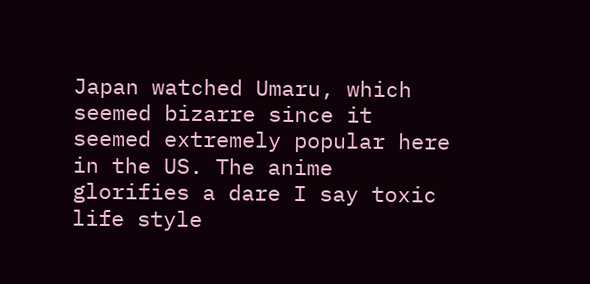Japan watched Umaru, which seemed bizarre since it seemed extremely popular here in the US. The anime glorifies a dare I say toxic life style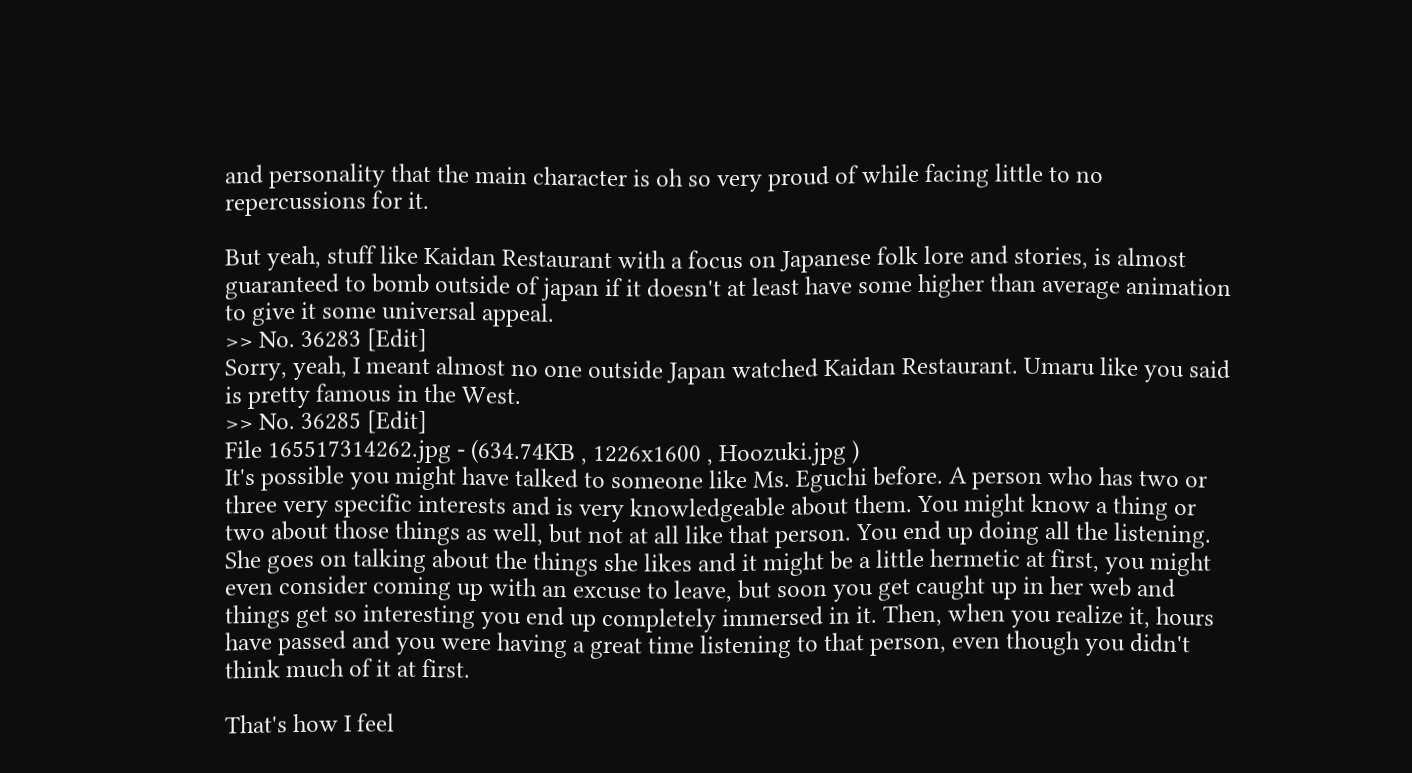and personality that the main character is oh so very proud of while facing little to no repercussions for it.

But yeah, stuff like Kaidan Restaurant with a focus on Japanese folk lore and stories, is almost guaranteed to bomb outside of japan if it doesn't at least have some higher than average animation to give it some universal appeal.
>> No. 36283 [Edit]
Sorry, yeah, I meant almost no one outside Japan watched Kaidan Restaurant. Umaru like you said is pretty famous in the West.
>> No. 36285 [Edit]
File 165517314262.jpg - (634.74KB , 1226x1600 , Hoozuki.jpg )
It's possible you might have talked to someone like Ms. Eguchi before. A person who has two or three very specific interests and is very knowledgeable about them. You might know a thing or two about those things as well, but not at all like that person. You end up doing all the listening. She goes on talking about the things she likes and it might be a little hermetic at first, you might even consider coming up with an excuse to leave, but soon you get caught up in her web and things get so interesting you end up completely immersed in it. Then, when you realize it, hours have passed and you were having a great time listening to that person, even though you didn't think much of it at first.

That's how I feel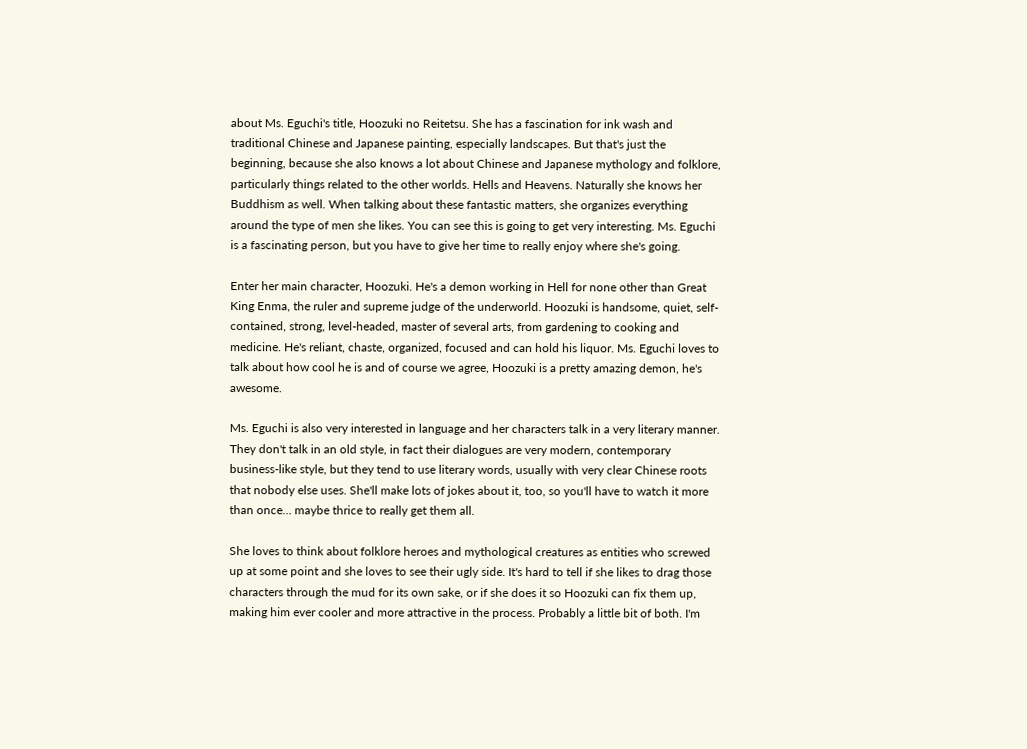about Ms. Eguchi's title, Hoozuki no Reitetsu. She has a fascination for ink wash and traditional Chinese and Japanese painting, especially landscapes. But that's just the beginning, because she also knows a lot about Chinese and Japanese mythology and folklore, particularly things related to the other worlds. Hells and Heavens. Naturally she knows her Buddhism as well. When talking about these fantastic matters, she organizes everything around the type of men she likes. You can see this is going to get very interesting. Ms. Eguchi is a fascinating person, but you have to give her time to really enjoy where she's going.

Enter her main character, Hoozuki. He's a demon working in Hell for none other than Great King Enma, the ruler and supreme judge of the underworld. Hoozuki is handsome, quiet, self-contained, strong, level-headed, master of several arts, from gardening to cooking and medicine. He's reliant, chaste, organized, focused and can hold his liquor. Ms. Eguchi loves to talk about how cool he is and of course we agree, Hoozuki is a pretty amazing demon, he's awesome.

Ms. Eguchi is also very interested in language and her characters talk in a very literary manner. They don't talk in an old style, in fact their dialogues are very modern, contemporary business-like style, but they tend to use literary words, usually with very clear Chinese roots that nobody else uses. She'll make lots of jokes about it, too, so you'll have to watch it more than once… maybe thrice to really get them all.

She loves to think about folklore heroes and mythological creatures as entities who screwed up at some point and she loves to see their ugly side. It's hard to tell if she likes to drag those characters through the mud for its own sake, or if she does it so Hoozuki can fix them up, making him ever cooler and more attractive in the process. Probably a little bit of both. I'm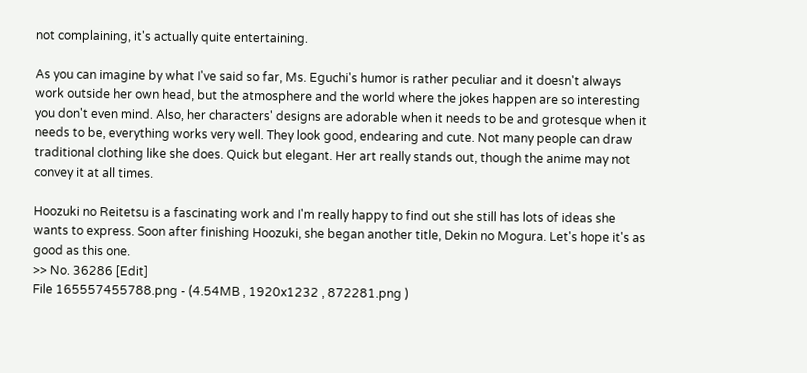not complaining, it's actually quite entertaining.

As you can imagine by what I've said so far, Ms. Eguchi's humor is rather peculiar and it doesn't always work outside her own head, but the atmosphere and the world where the jokes happen are so interesting you don't even mind. Also, her characters' designs are adorable when it needs to be and grotesque when it needs to be, everything works very well. They look good, endearing and cute. Not many people can draw traditional clothing like she does. Quick but elegant. Her art really stands out, though the anime may not convey it at all times.

Hoozuki no Reitetsu is a fascinating work and I'm really happy to find out she still has lots of ideas she wants to express. Soon after finishing Hoozuki, she began another title, Dekin no Mogura. Let's hope it's as good as this one.
>> No. 36286 [Edit]
File 165557455788.png - (4.54MB , 1920x1232 , 872281.png )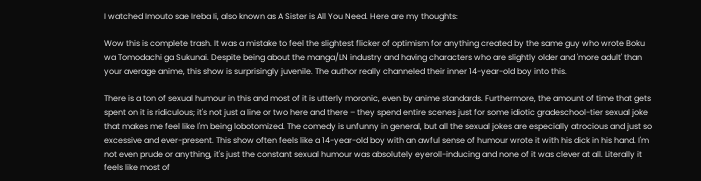I watched Imouto sae Ireba Ii, also known as A Sister is All You Need. Here are my thoughts:

Wow this is complete trash. It was a mistake to feel the slightest flicker of optimism for anything created by the same guy who wrote Boku wa Tomodachi ga Sukunai. Despite being about the manga/LN industry and having characters who are slightly older and 'more adult' than your average anime, this show is surprisingly juvenile. The author really channeled their inner 14-year-old boy into this.

There is a ton of sexual humour in this and most of it is utterly moronic, even by anime standards. Furthermore, the amount of time that gets spent on it is ridiculous; it's not just a line or two here and there – they spend entire scenes just for some idiotic gradeschool-tier sexual joke that makes me feel like I'm being lobotomized. The comedy is unfunny in general, but all the sexual jokes are especially atrocious and just so excessive and ever-present. This show often feels like a 14-year-old boy with an awful sense of humour wrote it with his dick in his hand. I'm not even prude or anything, it's just the constant sexual humour was absolutely eyeroll-inducing and none of it was clever at all. Literally it feels like most of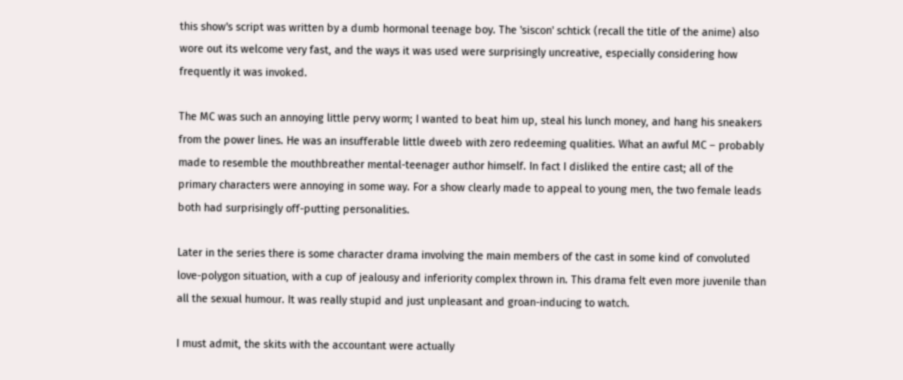this show's script was written by a dumb hormonal teenage boy. The 'siscon' schtick (recall the title of the anime) also wore out its welcome very fast, and the ways it was used were surprisingly uncreative, especially considering how frequently it was invoked.

The MC was such an annoying little pervy worm; I wanted to beat him up, steal his lunch money, and hang his sneakers from the power lines. He was an insufferable little dweeb with zero redeeming qualities. What an awful MC – probably made to resemble the mouthbreather mental-teenager author himself. In fact I disliked the entire cast; all of the primary characters were annoying in some way. For a show clearly made to appeal to young men, the two female leads both had surprisingly off-putting personalities.

Later in the series there is some character drama involving the main members of the cast in some kind of convoluted love-polygon situation, with a cup of jealousy and inferiority complex thrown in. This drama felt even more juvenile than all the sexual humour. It was really stupid and just unpleasant and groan-inducing to watch.

I must admit, the skits with the accountant were actually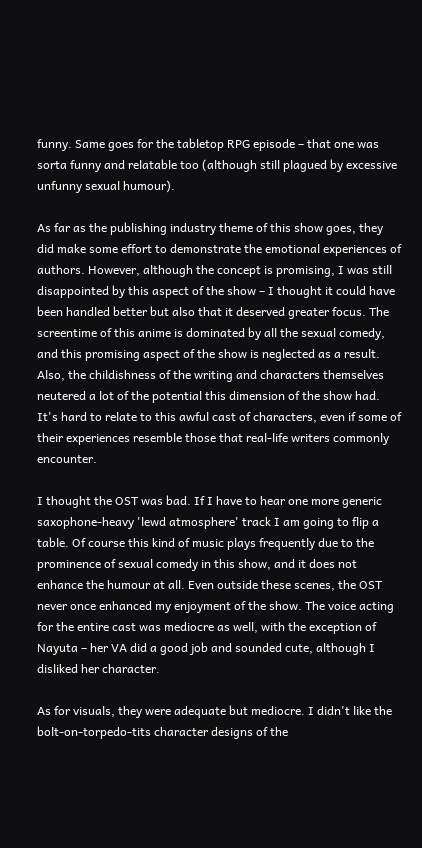funny. Same goes for the tabletop RPG episode – that one was sorta funny and relatable too (although still plagued by excessive unfunny sexual humour).

As far as the publishing industry theme of this show goes, they did make some effort to demonstrate the emotional experiences of authors. However, although the concept is promising, I was still disappointed by this aspect of the show – I thought it could have been handled better but also that it deserved greater focus. The screentime of this anime is dominated by all the sexual comedy, and this promising aspect of the show is neglected as a result. Also, the childishness of the writing and characters themselves neutered a lot of the potential this dimension of the show had. It's hard to relate to this awful cast of characters, even if some of their experiences resemble those that real-life writers commonly encounter.

I thought the OST was bad. If I have to hear one more generic saxophone-heavy 'lewd atmosphere' track I am going to flip a table. Of course this kind of music plays frequently due to the prominence of sexual comedy in this show, and it does not enhance the humour at all. Even outside these scenes, the OST never once enhanced my enjoyment of the show. The voice acting for the entire cast was mediocre as well, with the exception of Nayuta – her VA did a good job and sounded cute, although I disliked her character.

As for visuals, they were adequate but mediocre. I didn't like the bolt-on-torpedo-tits character designs of the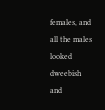females, and all the males looked dweebish and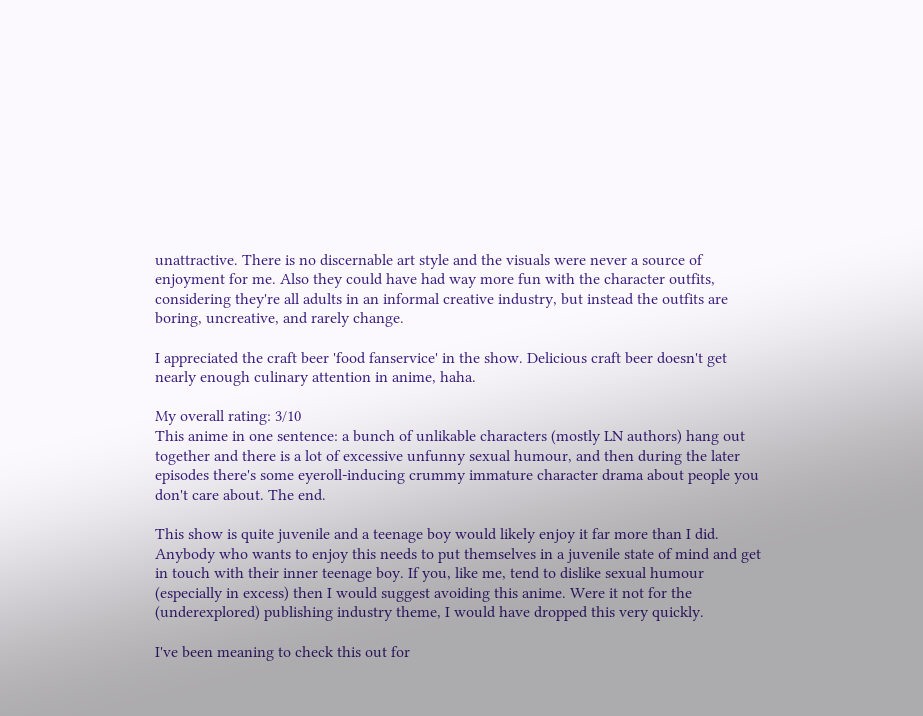unattractive. There is no discernable art style and the visuals were never a source of enjoyment for me. Also they could have had way more fun with the character outfits, considering they're all adults in an informal creative industry, but instead the outfits are boring, uncreative, and rarely change.

I appreciated the craft beer 'food fanservice' in the show. Delicious craft beer doesn't get nearly enough culinary attention in anime, haha.

My overall rating: 3/10
This anime in one sentence: a bunch of unlikable characters (mostly LN authors) hang out together and there is a lot of excessive unfunny sexual humour, and then during the later episodes there's some eyeroll-inducing crummy immature character drama about people you don't care about. The end.

This show is quite juvenile and a teenage boy would likely enjoy it far more than I did. Anybody who wants to enjoy this needs to put themselves in a juvenile state of mind and get in touch with their inner teenage boy. If you, like me, tend to dislike sexual humour (especially in excess) then I would suggest avoiding this anime. Were it not for the (underexplored) publishing industry theme, I would have dropped this very quickly.

I've been meaning to check this out for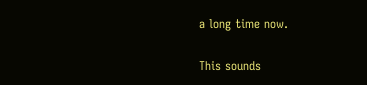a long time now.

This sounds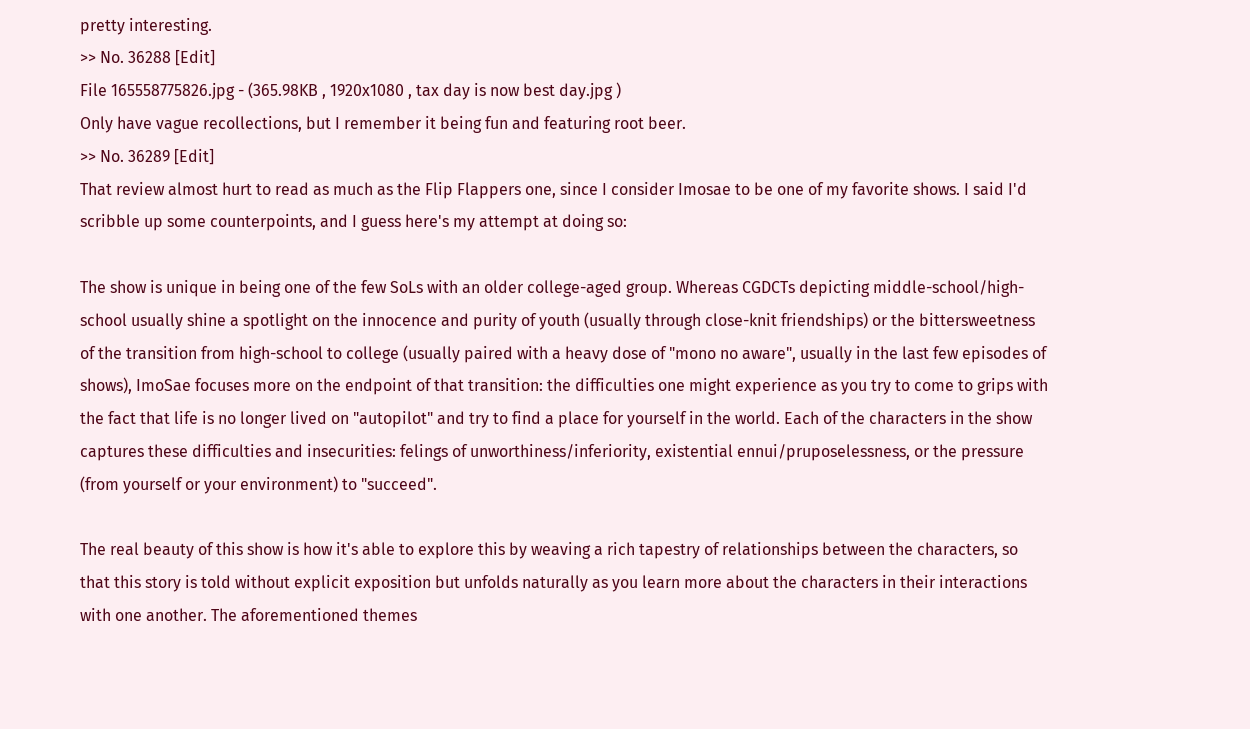pretty interesting.
>> No. 36288 [Edit]
File 165558775826.jpg - (365.98KB , 1920x1080 , tax day is now best day.jpg )
Only have vague recollections, but I remember it being fun and featuring root beer.
>> No. 36289 [Edit]
That review almost hurt to read as much as the Flip Flappers one, since I consider Imosae to be one of my favorite shows. I said I'd scribble up some counterpoints, and I guess here's my attempt at doing so:

The show is unique in being one of the few SoLs with an older college-aged group. Whereas CGDCTs depicting middle-school/high-school usually shine a spotlight on the innocence and purity of youth (usually through close-knit friendships) or the bittersweetness of the transition from high-school to college (usually paired with a heavy dose of "mono no aware", usually in the last few episodes of shows), ImoSae focuses more on the endpoint of that transition: the difficulties one might experience as you try to come to grips with the fact that life is no longer lived on "autopilot" and try to find a place for yourself in the world. Each of the characters in the show captures these difficulties and insecurities: felings of unworthiness/inferiority, existential ennui/pruposelessness, or the pressure (from yourself or your environment) to "succeed".

The real beauty of this show is how it's able to explore this by weaving a rich tapestry of relationships between the characters, so that this story is told without explicit exposition but unfolds naturally as you learn more about the characters in their interactions with one another. The aforementioned themes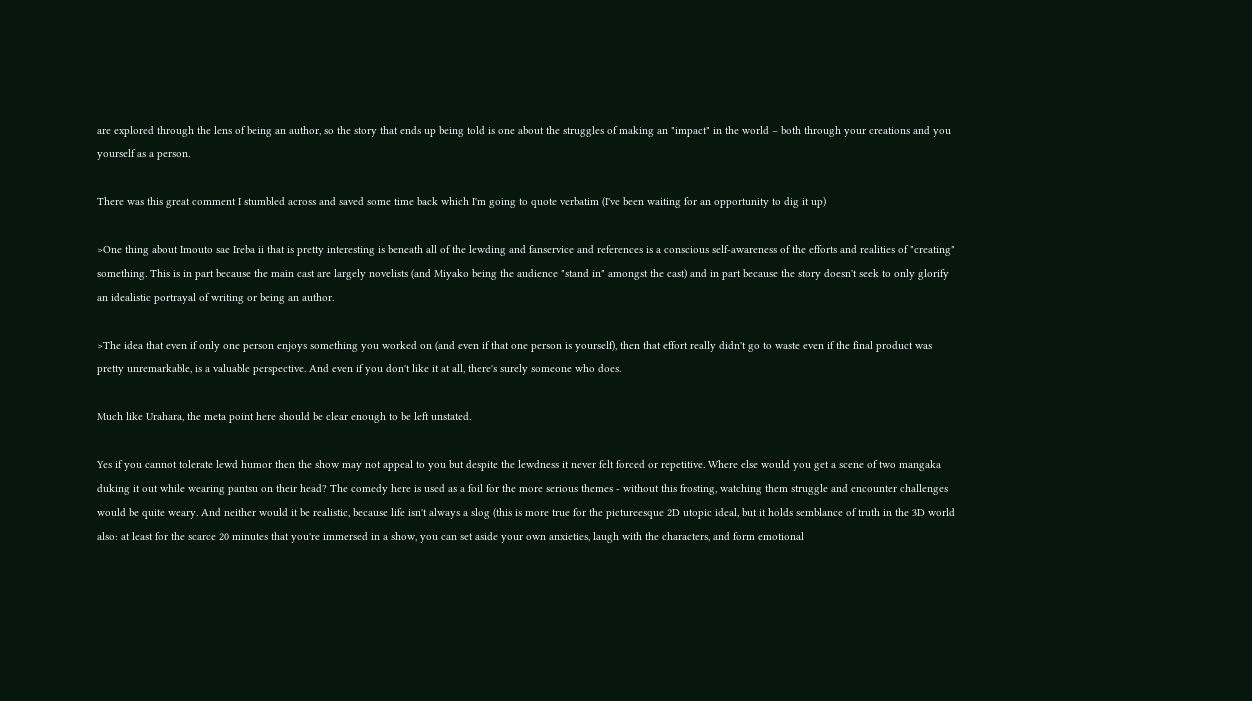are explored through the lens of being an author, so the story that ends up being told is one about the struggles of making an "impact" in the world – both through your creations and you yourself as a person.

There was this great comment I stumbled across and saved some time back which I'm going to quote verbatim (I've been waiting for an opportunity to dig it up)

>One thing about Imouto sae Ireba ii that is pretty interesting is beneath all of the lewding and fanservice and references is a conscious self-awareness of the efforts and realities of "creating" something. This is in part because the main cast are largely novelists (and Miyako being the audience "stand in" amongst the cast) and in part because the story doesn't seek to only glorify an idealistic portrayal of writing or being an author.

>The idea that even if only one person enjoys something you worked on (and even if that one person is yourself), then that effort really didn't go to waste even if the final product was pretty unremarkable, is a valuable perspective. And even if you don't like it at all, there's surely someone who does.

Much like Urahara, the meta point here should be clear enough to be left unstated.

Yes if you cannot tolerate lewd humor then the show may not appeal to you but despite the lewdness it never felt forced or repetitive. Where else would you get a scene of two mangaka duking it out while wearing pantsu on their head? The comedy here is used as a foil for the more serious themes - without this frosting, watching them struggle and encounter challenges would be quite weary. And neither would it be realistic, because life isn't always a slog (this is more true for the pictureesque 2D utopic ideal, but it holds semblance of truth in the 3D world also: at least for the scarce 20 minutes that you're immersed in a show, you can set aside your own anxieties, laugh with the characters, and form emotional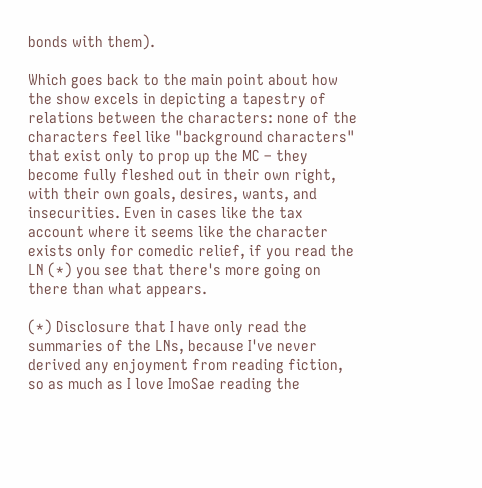bonds with them).

Which goes back to the main point about how the show excels in depicting a tapestry of relations between the characters: none of the characters feel like "background characters" that exist only to prop up the MC – they become fully fleshed out in their own right, with their own goals, desires, wants, and insecurities. Even in cases like the tax account where it seems like the character exists only for comedic relief, if you read the LN (*) you see that there's more going on there than what appears.

(*) Disclosure that I have only read the summaries of the LNs, because I've never derived any enjoyment from reading fiction, so as much as I love ImoSae reading the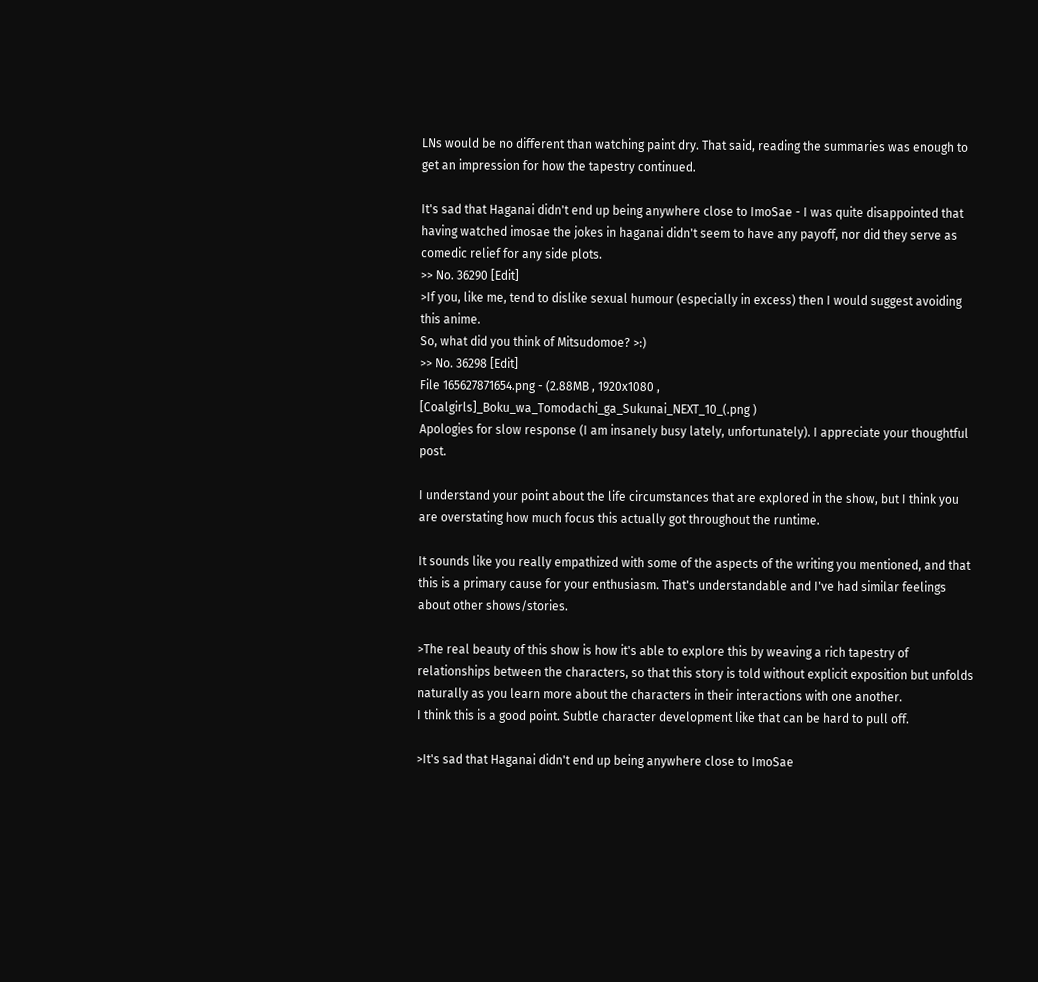LNs would be no different than watching paint dry. That said, reading the summaries was enough to get an impression for how the tapestry continued.

It's sad that Haganai didn't end up being anywhere close to ImoSae - I was quite disappointed that having watched imosae the jokes in haganai didn't seem to have any payoff, nor did they serve as comedic relief for any side plots.
>> No. 36290 [Edit]
>If you, like me, tend to dislike sexual humour (especially in excess) then I would suggest avoiding this anime.
So, what did you think of Mitsudomoe? >:)
>> No. 36298 [Edit]
File 165627871654.png - (2.88MB , 1920x1080 , [Coalgirls]_Boku_wa_Tomodachi_ga_Sukunai_NEXT_10_(.png )
Apologies for slow response (I am insanely busy lately, unfortunately). I appreciate your thoughtful post.

I understand your point about the life circumstances that are explored in the show, but I think you are overstating how much focus this actually got throughout the runtime.

It sounds like you really empathized with some of the aspects of the writing you mentioned, and that this is a primary cause for your enthusiasm. That's understandable and I've had similar feelings about other shows/stories.

>The real beauty of this show is how it's able to explore this by weaving a rich tapestry of relationships between the characters, so that this story is told without explicit exposition but unfolds naturally as you learn more about the characters in their interactions with one another.
I think this is a good point. Subtle character development like that can be hard to pull off.

>It's sad that Haganai didn't end up being anywhere close to ImoSae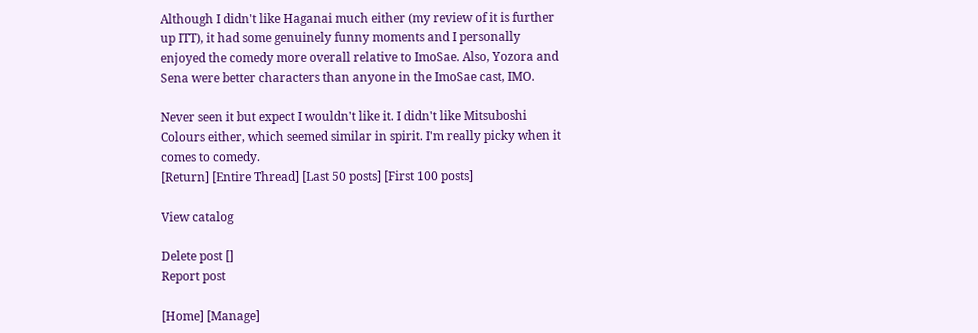Although I didn't like Haganai much either (my review of it is further up ITT), it had some genuinely funny moments and I personally enjoyed the comedy more overall relative to ImoSae. Also, Yozora and Sena were better characters than anyone in the ImoSae cast, IMO.

Never seen it but expect I wouldn't like it. I didn't like Mitsuboshi Colours either, which seemed similar in spirit. I'm really picky when it comes to comedy.
[Return] [Entire Thread] [Last 50 posts] [First 100 posts]

View catalog

Delete post []
Report post

[Home] [Manage]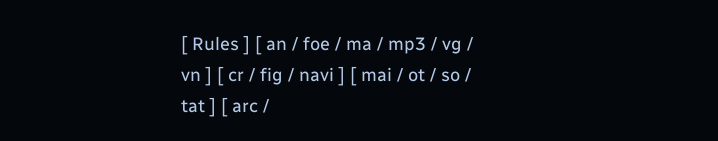[ Rules ] [ an / foe / ma / mp3 / vg / vn ] [ cr / fig / navi ] [ mai / ot / so / tat ] [ arc /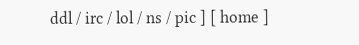ddl / irc / lol / ns / pic ] [ home ]